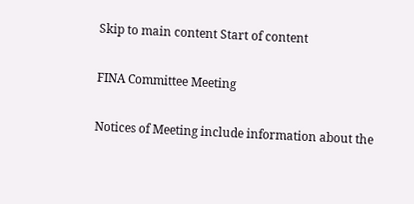Skip to main content Start of content

FINA Committee Meeting

Notices of Meeting include information about the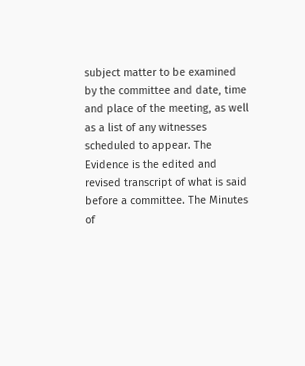subject matter to be examined by the committee and date, time and place of the meeting, as well as a list of any witnesses scheduled to appear. The Evidence is the edited and revised transcript of what is said before a committee. The Minutes of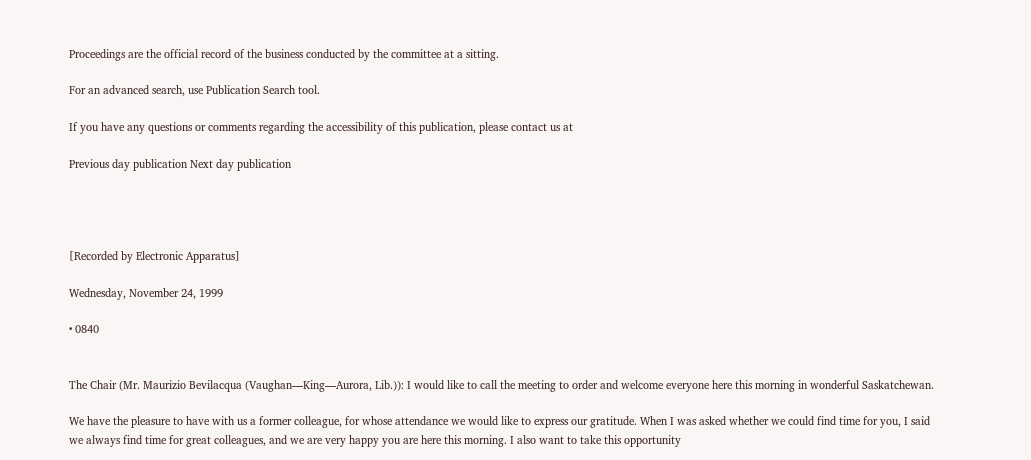Proceedings are the official record of the business conducted by the committee at a sitting.

For an advanced search, use Publication Search tool.

If you have any questions or comments regarding the accessibility of this publication, please contact us at

Previous day publication Next day publication




[Recorded by Electronic Apparatus]

Wednesday, November 24, 1999

• 0840


The Chair (Mr. Maurizio Bevilacqua (Vaughan—King—Aurora, Lib.)): I would like to call the meeting to order and welcome everyone here this morning in wonderful Saskatchewan.

We have the pleasure to have with us a former colleague, for whose attendance we would like to express our gratitude. When I was asked whether we could find time for you, I said we always find time for great colleagues, and we are very happy you are here this morning. I also want to take this opportunity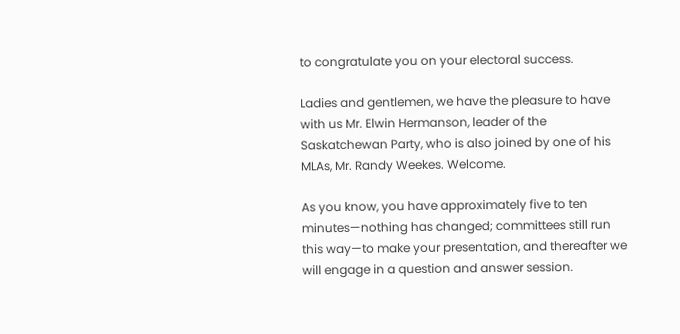to congratulate you on your electoral success.

Ladies and gentlemen, we have the pleasure to have with us Mr. Elwin Hermanson, leader of the Saskatchewan Party, who is also joined by one of his MLAs, Mr. Randy Weekes. Welcome.

As you know, you have approximately five to ten minutes—nothing has changed; committees still run this way—to make your presentation, and thereafter we will engage in a question and answer session.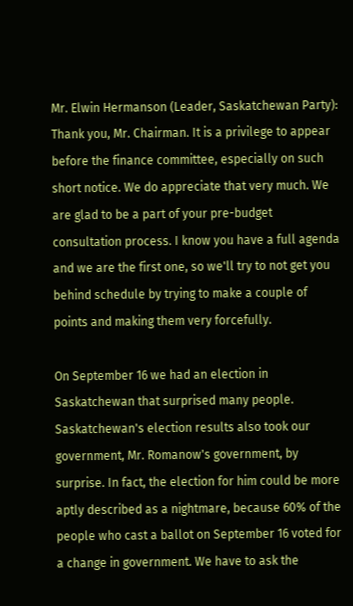Mr. Elwin Hermanson (Leader, Saskatchewan Party): Thank you, Mr. Chairman. It is a privilege to appear before the finance committee, especially on such short notice. We do appreciate that very much. We are glad to be a part of your pre-budget consultation process. I know you have a full agenda and we are the first one, so we'll try to not get you behind schedule by trying to make a couple of points and making them very forcefully.

On September 16 we had an election in Saskatchewan that surprised many people. Saskatchewan's election results also took our government, Mr. Romanow's government, by surprise. In fact, the election for him could be more aptly described as a nightmare, because 60% of the people who cast a ballot on September 16 voted for a change in government. We have to ask the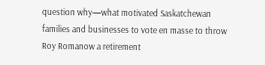question why—what motivated Saskatchewan families and businesses to vote en masse to throw Roy Romanow a retirement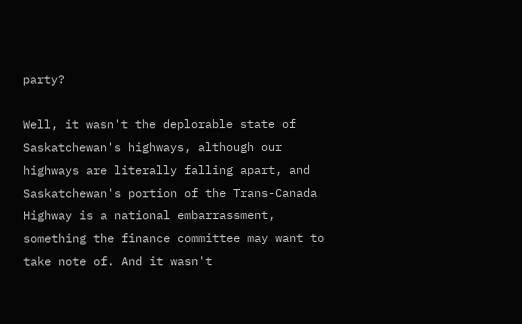party?

Well, it wasn't the deplorable state of Saskatchewan's highways, although our highways are literally falling apart, and Saskatchewan's portion of the Trans-Canada Highway is a national embarrassment, something the finance committee may want to take note of. And it wasn't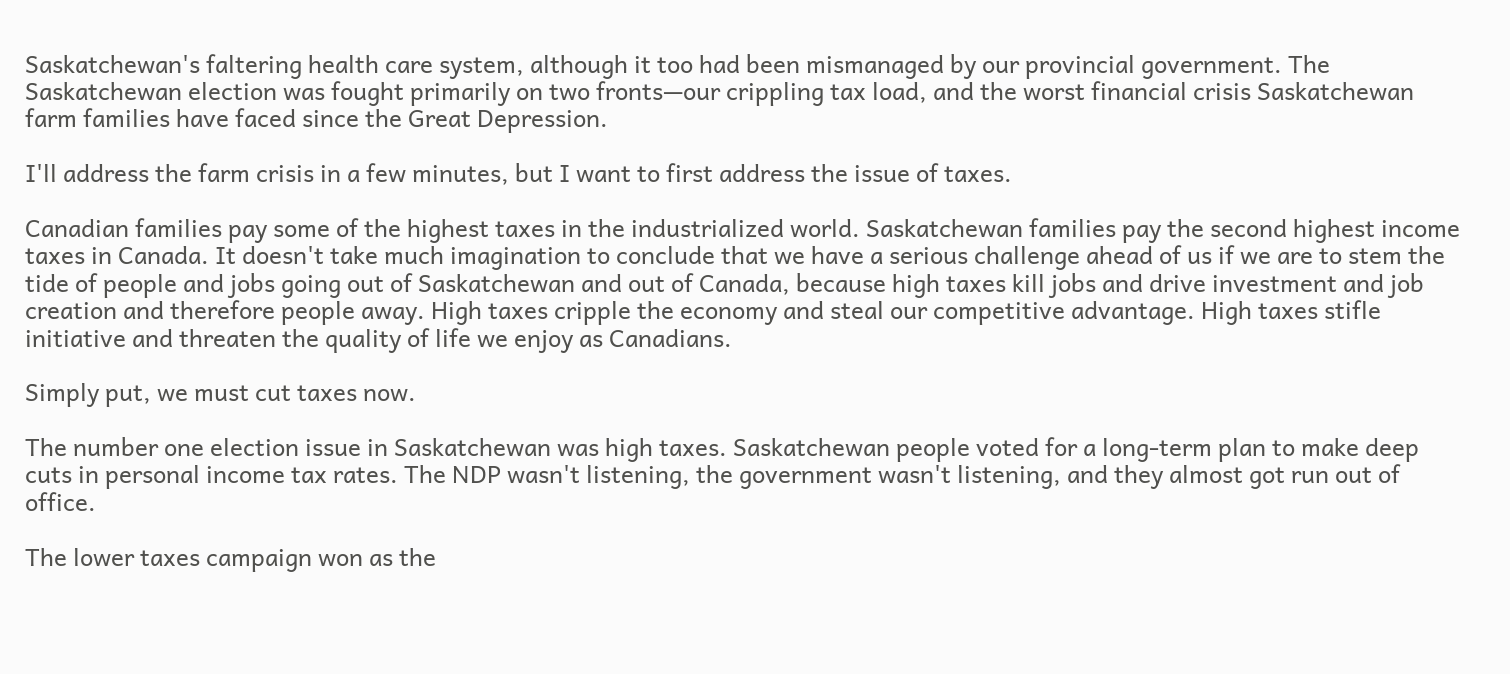Saskatchewan's faltering health care system, although it too had been mismanaged by our provincial government. The Saskatchewan election was fought primarily on two fronts—our crippling tax load, and the worst financial crisis Saskatchewan farm families have faced since the Great Depression.

I'll address the farm crisis in a few minutes, but I want to first address the issue of taxes.

Canadian families pay some of the highest taxes in the industrialized world. Saskatchewan families pay the second highest income taxes in Canada. It doesn't take much imagination to conclude that we have a serious challenge ahead of us if we are to stem the tide of people and jobs going out of Saskatchewan and out of Canada, because high taxes kill jobs and drive investment and job creation and therefore people away. High taxes cripple the economy and steal our competitive advantage. High taxes stifle initiative and threaten the quality of life we enjoy as Canadians.

Simply put, we must cut taxes now.

The number one election issue in Saskatchewan was high taxes. Saskatchewan people voted for a long-term plan to make deep cuts in personal income tax rates. The NDP wasn't listening, the government wasn't listening, and they almost got run out of office.

The lower taxes campaign won as the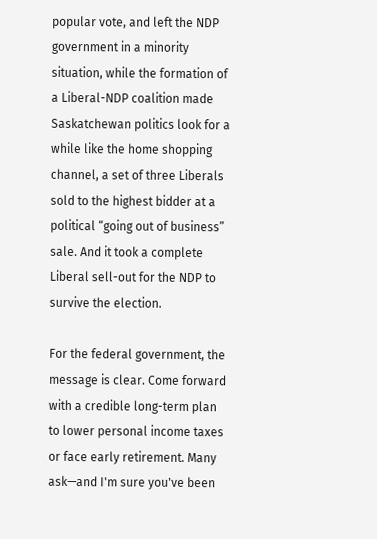popular vote, and left the NDP government in a minority situation, while the formation of a Liberal-NDP coalition made Saskatchewan politics look for a while like the home shopping channel, a set of three Liberals sold to the highest bidder at a political “going out of business” sale. And it took a complete Liberal sell-out for the NDP to survive the election.

For the federal government, the message is clear. Come forward with a credible long-term plan to lower personal income taxes or face early retirement. Many ask—and I'm sure you've been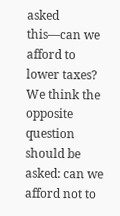asked this—can we afford to lower taxes? We think the opposite question should be asked: can we afford not to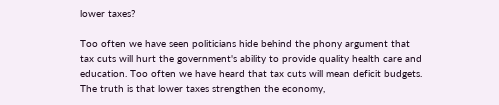lower taxes?

Too often we have seen politicians hide behind the phony argument that tax cuts will hurt the government's ability to provide quality health care and education. Too often we have heard that tax cuts will mean deficit budgets. The truth is that lower taxes strengthen the economy,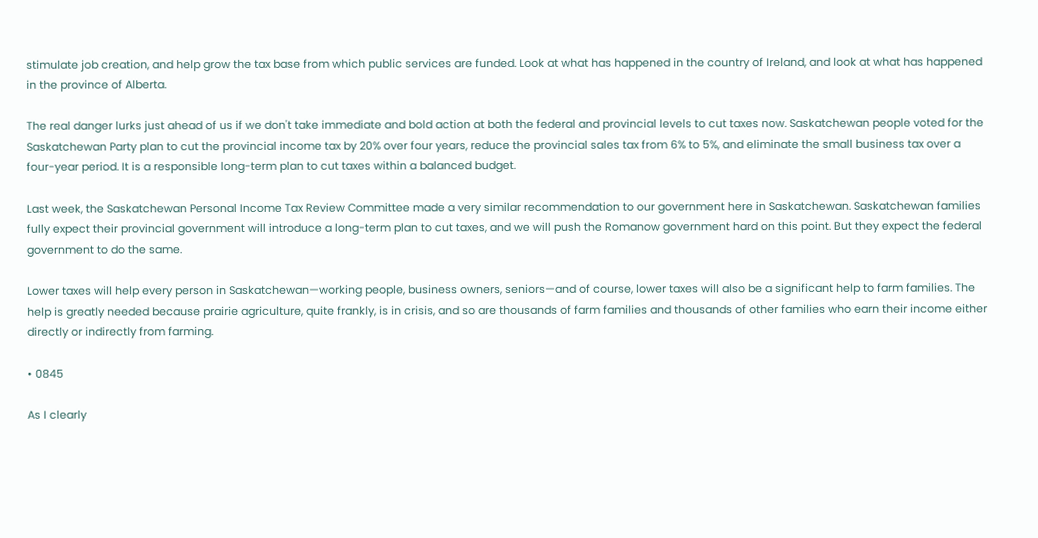stimulate job creation, and help grow the tax base from which public services are funded. Look at what has happened in the country of Ireland, and look at what has happened in the province of Alberta.

The real danger lurks just ahead of us if we don't take immediate and bold action at both the federal and provincial levels to cut taxes now. Saskatchewan people voted for the Saskatchewan Party plan to cut the provincial income tax by 20% over four years, reduce the provincial sales tax from 6% to 5%, and eliminate the small business tax over a four-year period. It is a responsible long-term plan to cut taxes within a balanced budget.

Last week, the Saskatchewan Personal Income Tax Review Committee made a very similar recommendation to our government here in Saskatchewan. Saskatchewan families fully expect their provincial government will introduce a long-term plan to cut taxes, and we will push the Romanow government hard on this point. But they expect the federal government to do the same.

Lower taxes will help every person in Saskatchewan—working people, business owners, seniors—and of course, lower taxes will also be a significant help to farm families. The help is greatly needed because prairie agriculture, quite frankly, is in crisis, and so are thousands of farm families and thousands of other families who earn their income either directly or indirectly from farming.

• 0845

As I clearly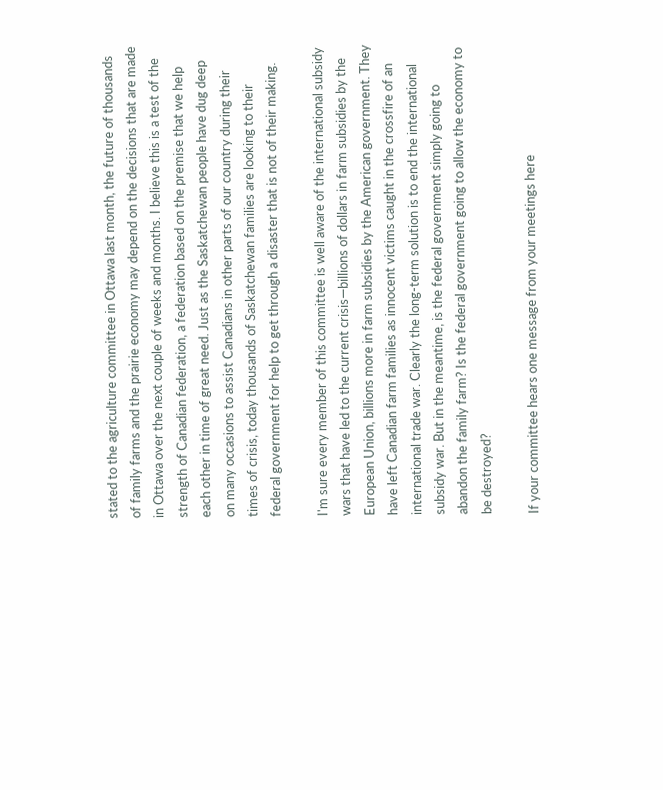stated to the agriculture committee in Ottawa last month, the future of thousands of family farms and the prairie economy may depend on the decisions that are made in Ottawa over the next couple of weeks and months. I believe this is a test of the strength of Canadian federation, a federation based on the premise that we help each other in time of great need. Just as the Saskatchewan people have dug deep on many occasions to assist Canadians in other parts of our country during their times of crisis, today thousands of Saskatchewan families are looking to their federal government for help to get through a disaster that is not of their making.

I'm sure every member of this committee is well aware of the international subsidy wars that have led to the current crisis—billions of dollars in farm subsidies by the European Union, billions more in farm subsidies by the American government. They have left Canadian farm families as innocent victims caught in the crossfire of an international trade war. Clearly the long-term solution is to end the international subsidy war. But in the meantime, is the federal government simply going to abandon the family farm? Is the federal government going to allow the economy to be destroyed?

If your committee hears one message from your meetings here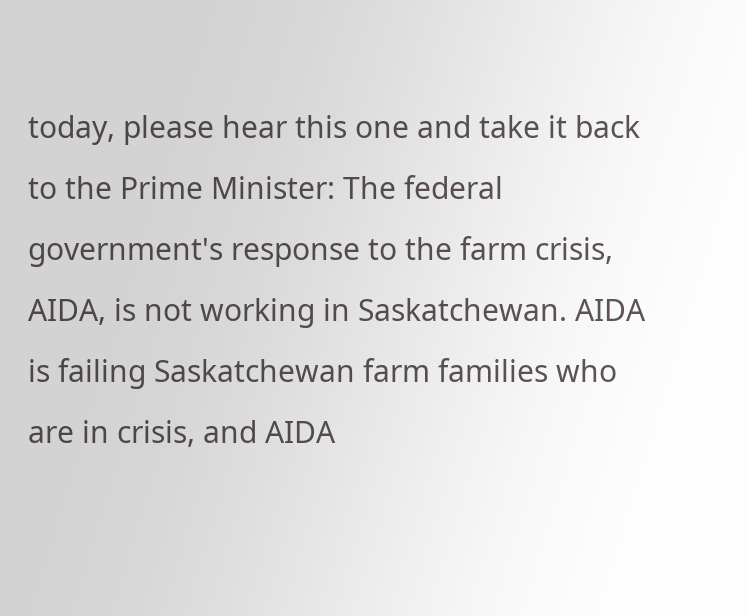today, please hear this one and take it back to the Prime Minister: The federal government's response to the farm crisis, AIDA, is not working in Saskatchewan. AIDA is failing Saskatchewan farm families who are in crisis, and AIDA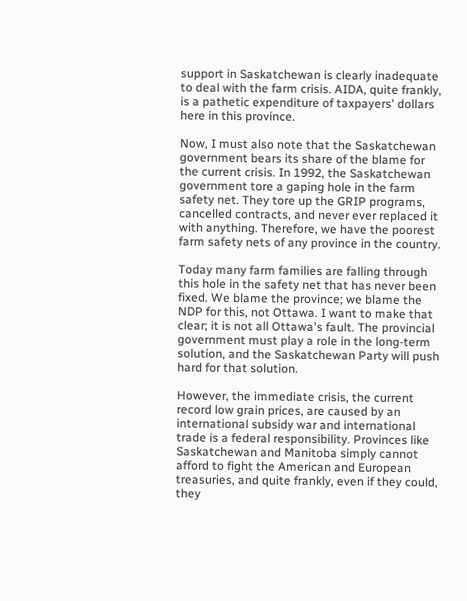support in Saskatchewan is clearly inadequate to deal with the farm crisis. AIDA, quite frankly, is a pathetic expenditure of taxpayers' dollars here in this province.

Now, I must also note that the Saskatchewan government bears its share of the blame for the current crisis. In 1992, the Saskatchewan government tore a gaping hole in the farm safety net. They tore up the GRIP programs, cancelled contracts, and never ever replaced it with anything. Therefore, we have the poorest farm safety nets of any province in the country.

Today many farm families are falling through this hole in the safety net that has never been fixed. We blame the province; we blame the NDP for this, not Ottawa. I want to make that clear; it is not all Ottawa's fault. The provincial government must play a role in the long-term solution, and the Saskatchewan Party will push hard for that solution.

However, the immediate crisis, the current record low grain prices, are caused by an international subsidy war and international trade is a federal responsibility. Provinces like Saskatchewan and Manitoba simply cannot afford to fight the American and European treasuries, and quite frankly, even if they could, they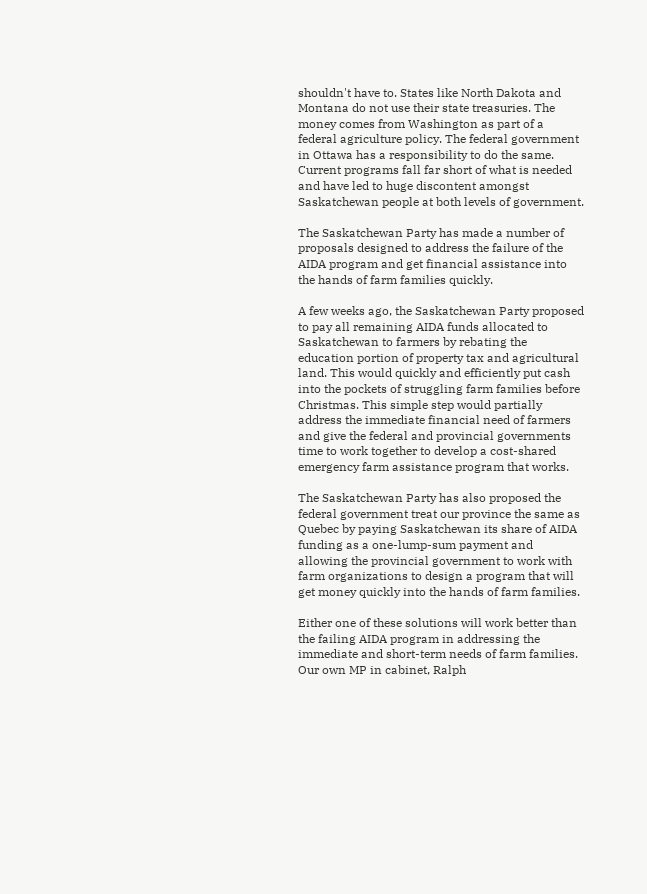shouldn't have to. States like North Dakota and Montana do not use their state treasuries. The money comes from Washington as part of a federal agriculture policy. The federal government in Ottawa has a responsibility to do the same. Current programs fall far short of what is needed and have led to huge discontent amongst Saskatchewan people at both levels of government.

The Saskatchewan Party has made a number of proposals designed to address the failure of the AIDA program and get financial assistance into the hands of farm families quickly.

A few weeks ago, the Saskatchewan Party proposed to pay all remaining AIDA funds allocated to Saskatchewan to farmers by rebating the education portion of property tax and agricultural land. This would quickly and efficiently put cash into the pockets of struggling farm families before Christmas. This simple step would partially address the immediate financial need of farmers and give the federal and provincial governments time to work together to develop a cost-shared emergency farm assistance program that works.

The Saskatchewan Party has also proposed the federal government treat our province the same as Quebec by paying Saskatchewan its share of AIDA funding as a one-lump-sum payment and allowing the provincial government to work with farm organizations to design a program that will get money quickly into the hands of farm families.

Either one of these solutions will work better than the failing AIDA program in addressing the immediate and short-term needs of farm families. Our own MP in cabinet, Ralph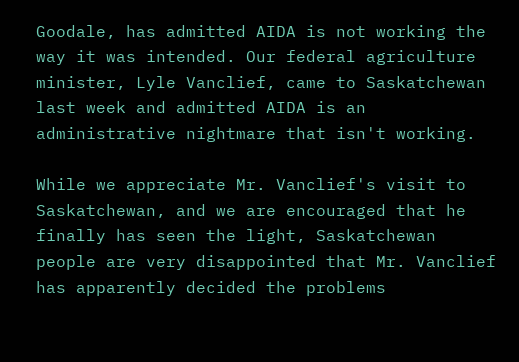Goodale, has admitted AIDA is not working the way it was intended. Our federal agriculture minister, Lyle Vanclief, came to Saskatchewan last week and admitted AIDA is an administrative nightmare that isn't working.

While we appreciate Mr. Vanclief's visit to Saskatchewan, and we are encouraged that he finally has seen the light, Saskatchewan people are very disappointed that Mr. Vanclief has apparently decided the problems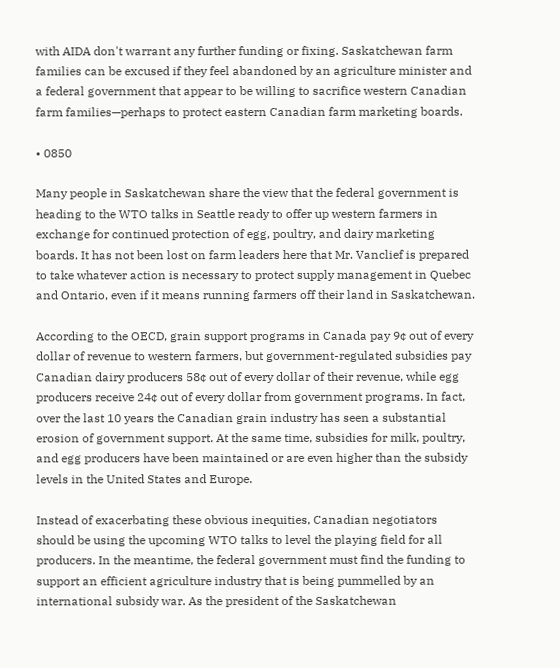with AIDA don't warrant any further funding or fixing. Saskatchewan farm families can be excused if they feel abandoned by an agriculture minister and a federal government that appear to be willing to sacrifice western Canadian farm families—perhaps to protect eastern Canadian farm marketing boards.

• 0850

Many people in Saskatchewan share the view that the federal government is heading to the WTO talks in Seattle ready to offer up western farmers in exchange for continued protection of egg, poultry, and dairy marketing boards. It has not been lost on farm leaders here that Mr. Vanclief is prepared to take whatever action is necessary to protect supply management in Quebec and Ontario, even if it means running farmers off their land in Saskatchewan.

According to the OECD, grain support programs in Canada pay 9¢ out of every dollar of revenue to western farmers, but government-regulated subsidies pay Canadian dairy producers 58¢ out of every dollar of their revenue, while egg producers receive 24¢ out of every dollar from government programs. In fact, over the last 10 years the Canadian grain industry has seen a substantial erosion of government support. At the same time, subsidies for milk, poultry, and egg producers have been maintained or are even higher than the subsidy levels in the United States and Europe.

Instead of exacerbating these obvious inequities, Canadian negotiators should be using the upcoming WTO talks to level the playing field for all producers. In the meantime, the federal government must find the funding to support an efficient agriculture industry that is being pummelled by an international subsidy war. As the president of the Saskatchewan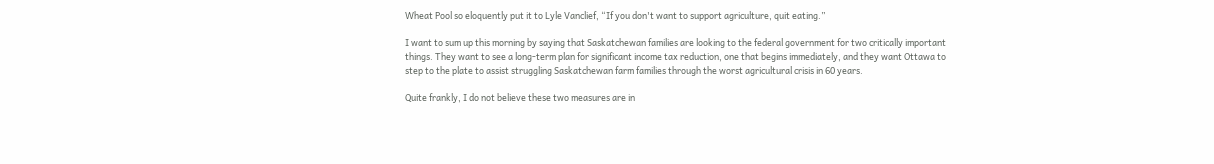Wheat Pool so eloquently put it to Lyle Vanclief, “If you don't want to support agriculture, quit eating.”

I want to sum up this morning by saying that Saskatchewan families are looking to the federal government for two critically important things. They want to see a long-term plan for significant income tax reduction, one that begins immediately, and they want Ottawa to step to the plate to assist struggling Saskatchewan farm families through the worst agricultural crisis in 60 years.

Quite frankly, I do not believe these two measures are in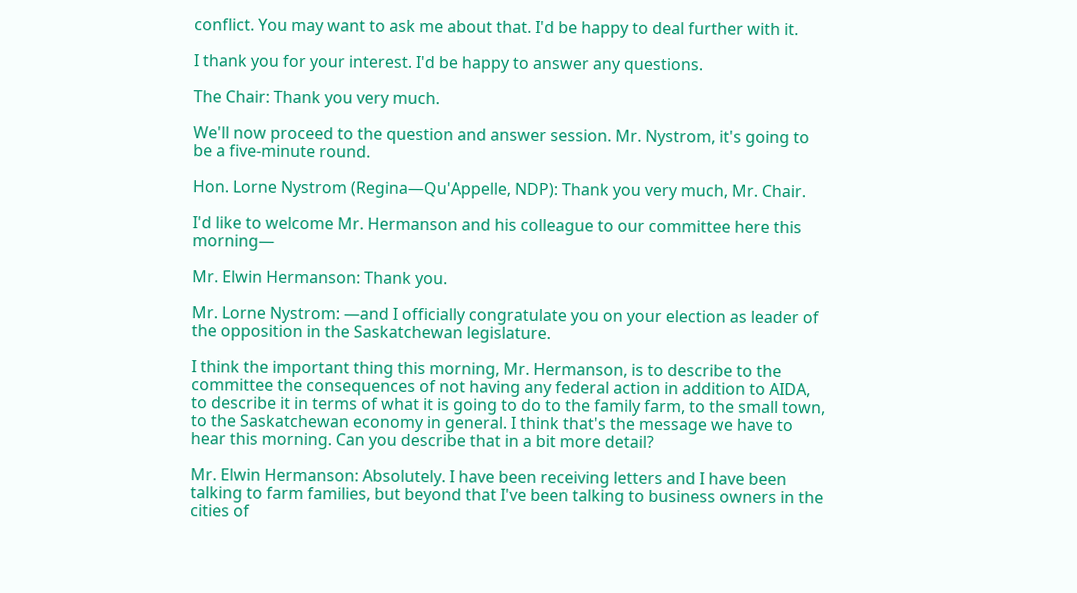conflict. You may want to ask me about that. I'd be happy to deal further with it.

I thank you for your interest. I'd be happy to answer any questions.

The Chair: Thank you very much.

We'll now proceed to the question and answer session. Mr. Nystrom, it's going to be a five-minute round.

Hon. Lorne Nystrom (Regina—Qu'Appelle, NDP): Thank you very much, Mr. Chair.

I'd like to welcome Mr. Hermanson and his colleague to our committee here this morning—

Mr. Elwin Hermanson: Thank you.

Mr. Lorne Nystrom: —and I officially congratulate you on your election as leader of the opposition in the Saskatchewan legislature.

I think the important thing this morning, Mr. Hermanson, is to describe to the committee the consequences of not having any federal action in addition to AIDA, to describe it in terms of what it is going to do to the family farm, to the small town, to the Saskatchewan economy in general. I think that's the message we have to hear this morning. Can you describe that in a bit more detail?

Mr. Elwin Hermanson: Absolutely. I have been receiving letters and I have been talking to farm families, but beyond that I've been talking to business owners in the cities of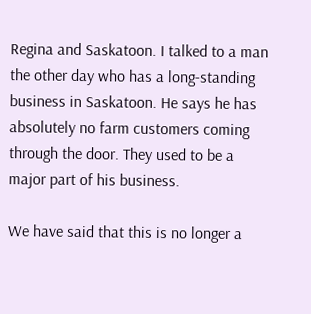Regina and Saskatoon. I talked to a man the other day who has a long-standing business in Saskatoon. He says he has absolutely no farm customers coming through the door. They used to be a major part of his business.

We have said that this is no longer a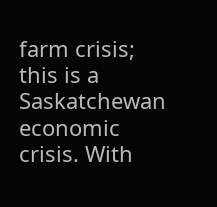farm crisis; this is a Saskatchewan economic crisis. With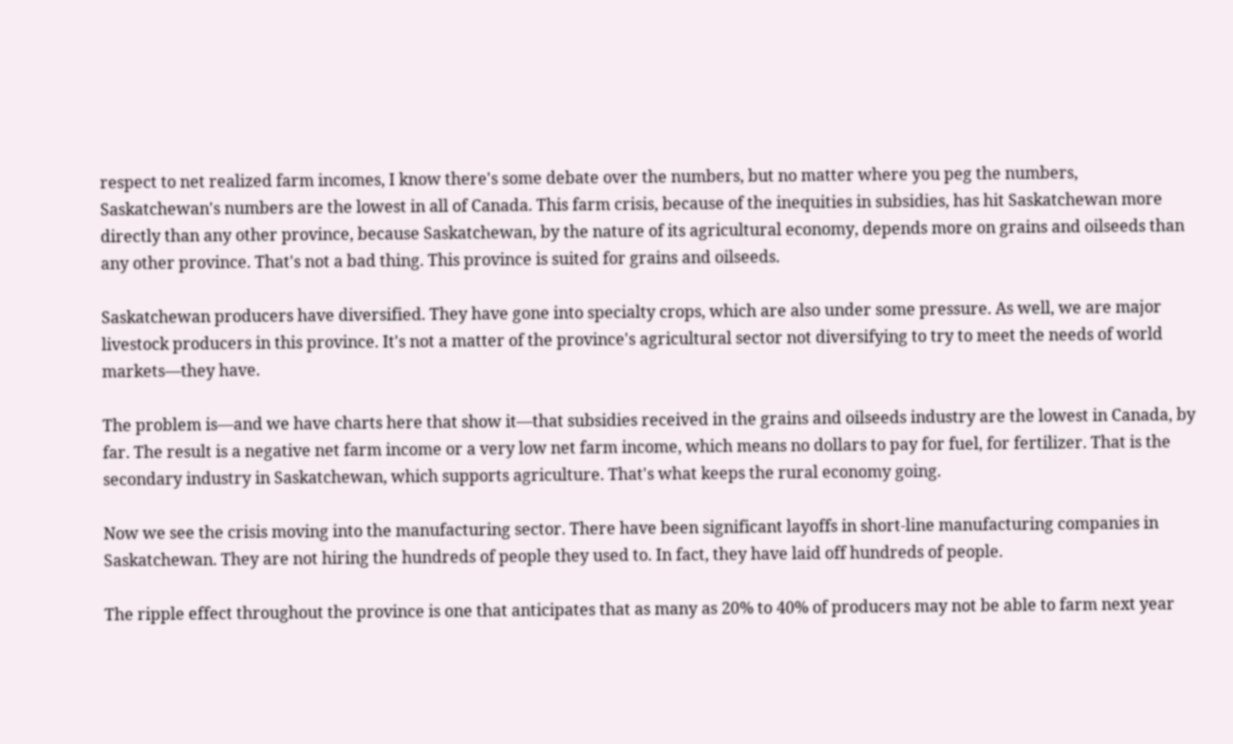respect to net realized farm incomes, I know there's some debate over the numbers, but no matter where you peg the numbers, Saskatchewan's numbers are the lowest in all of Canada. This farm crisis, because of the inequities in subsidies, has hit Saskatchewan more directly than any other province, because Saskatchewan, by the nature of its agricultural economy, depends more on grains and oilseeds than any other province. That's not a bad thing. This province is suited for grains and oilseeds.

Saskatchewan producers have diversified. They have gone into specialty crops, which are also under some pressure. As well, we are major livestock producers in this province. It's not a matter of the province's agricultural sector not diversifying to try to meet the needs of world markets—they have.

The problem is—and we have charts here that show it—that subsidies received in the grains and oilseeds industry are the lowest in Canada, by far. The result is a negative net farm income or a very low net farm income, which means no dollars to pay for fuel, for fertilizer. That is the secondary industry in Saskatchewan, which supports agriculture. That's what keeps the rural economy going.

Now we see the crisis moving into the manufacturing sector. There have been significant layoffs in short-line manufacturing companies in Saskatchewan. They are not hiring the hundreds of people they used to. In fact, they have laid off hundreds of people.

The ripple effect throughout the province is one that anticipates that as many as 20% to 40% of producers may not be able to farm next year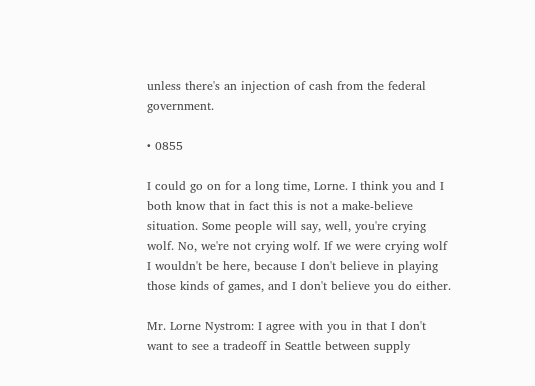unless there's an injection of cash from the federal government.

• 0855

I could go on for a long time, Lorne. I think you and I both know that in fact this is not a make-believe situation. Some people will say, well, you're crying wolf. No, we're not crying wolf. If we were crying wolf I wouldn't be here, because I don't believe in playing those kinds of games, and I don't believe you do either.

Mr. Lorne Nystrom: I agree with you in that I don't want to see a tradeoff in Seattle between supply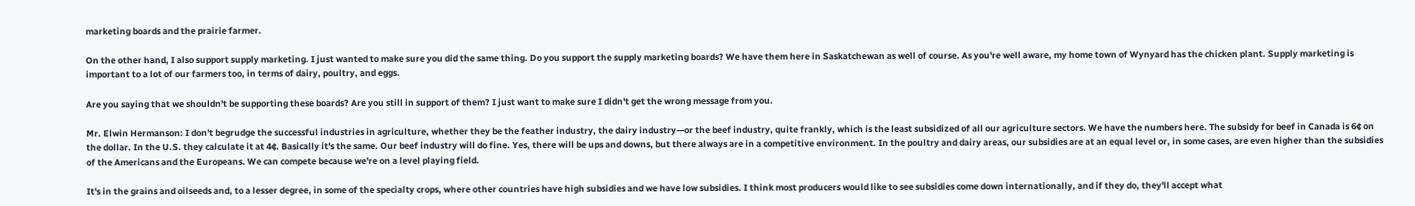marketing boards and the prairie farmer.

On the other hand, I also support supply marketing. I just wanted to make sure you did the same thing. Do you support the supply marketing boards? We have them here in Saskatchewan as well of course. As you're well aware, my home town of Wynyard has the chicken plant. Supply marketing is important to a lot of our farmers too, in terms of dairy, poultry, and eggs.

Are you saying that we shouldn't be supporting these boards? Are you still in support of them? I just want to make sure I didn't get the wrong message from you.

Mr. Elwin Hermanson: I don't begrudge the successful industries in agriculture, whether they be the feather industry, the dairy industry—or the beef industry, quite frankly, which is the least subsidized of all our agriculture sectors. We have the numbers here. The subsidy for beef in Canada is 6¢ on the dollar. In the U.S. they calculate it at 4¢. Basically it's the same. Our beef industry will do fine. Yes, there will be ups and downs, but there always are in a competitive environment. In the poultry and dairy areas, our subsidies are at an equal level or, in some cases, are even higher than the subsidies of the Americans and the Europeans. We can compete because we're on a level playing field.

It's in the grains and oilseeds and, to a lesser degree, in some of the specialty crops, where other countries have high subsidies and we have low subsidies. I think most producers would like to see subsidies come down internationally, and if they do, they'll accept what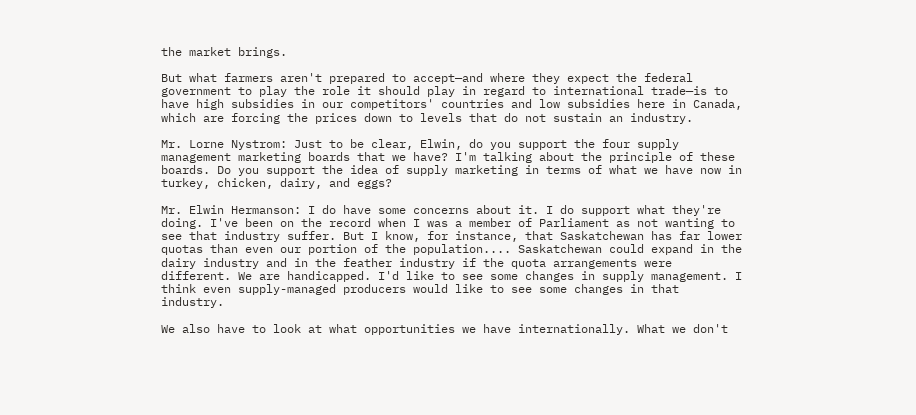the market brings.

But what farmers aren't prepared to accept—and where they expect the federal government to play the role it should play in regard to international trade—is to have high subsidies in our competitors' countries and low subsidies here in Canada, which are forcing the prices down to levels that do not sustain an industry.

Mr. Lorne Nystrom: Just to be clear, Elwin, do you support the four supply management marketing boards that we have? I'm talking about the principle of these boards. Do you support the idea of supply marketing in terms of what we have now in turkey, chicken, dairy, and eggs?

Mr. Elwin Hermanson: I do have some concerns about it. I do support what they're doing. I've been on the record when I was a member of Parliament as not wanting to see that industry suffer. But I know, for instance, that Saskatchewan has far lower quotas than even our portion of the population.... Saskatchewan could expand in the dairy industry and in the feather industry if the quota arrangements were different. We are handicapped. I'd like to see some changes in supply management. I think even supply-managed producers would like to see some changes in that industry.

We also have to look at what opportunities we have internationally. What we don't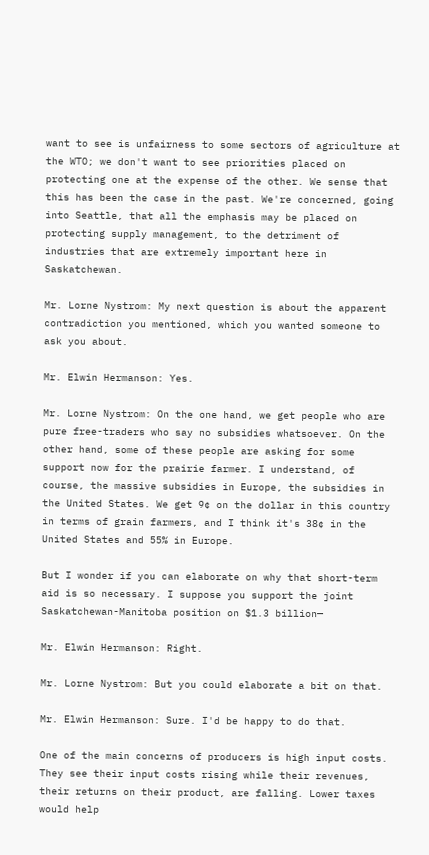want to see is unfairness to some sectors of agriculture at the WTO; we don't want to see priorities placed on protecting one at the expense of the other. We sense that this has been the case in the past. We're concerned, going into Seattle, that all the emphasis may be placed on protecting supply management, to the detriment of industries that are extremely important here in Saskatchewan.

Mr. Lorne Nystrom: My next question is about the apparent contradiction you mentioned, which you wanted someone to ask you about.

Mr. Elwin Hermanson: Yes.

Mr. Lorne Nystrom: On the one hand, we get people who are pure free-traders who say no subsidies whatsoever. On the other hand, some of these people are asking for some support now for the prairie farmer. I understand, of course, the massive subsidies in Europe, the subsidies in the United States. We get 9¢ on the dollar in this country in terms of grain farmers, and I think it's 38¢ in the United States and 55% in Europe.

But I wonder if you can elaborate on why that short-term aid is so necessary. I suppose you support the joint Saskatchewan-Manitoba position on $1.3 billion—

Mr. Elwin Hermanson: Right.

Mr. Lorne Nystrom: But you could elaborate a bit on that.

Mr. Elwin Hermanson: Sure. I'd be happy to do that.

One of the main concerns of producers is high input costs. They see their input costs rising while their revenues, their returns on their product, are falling. Lower taxes would help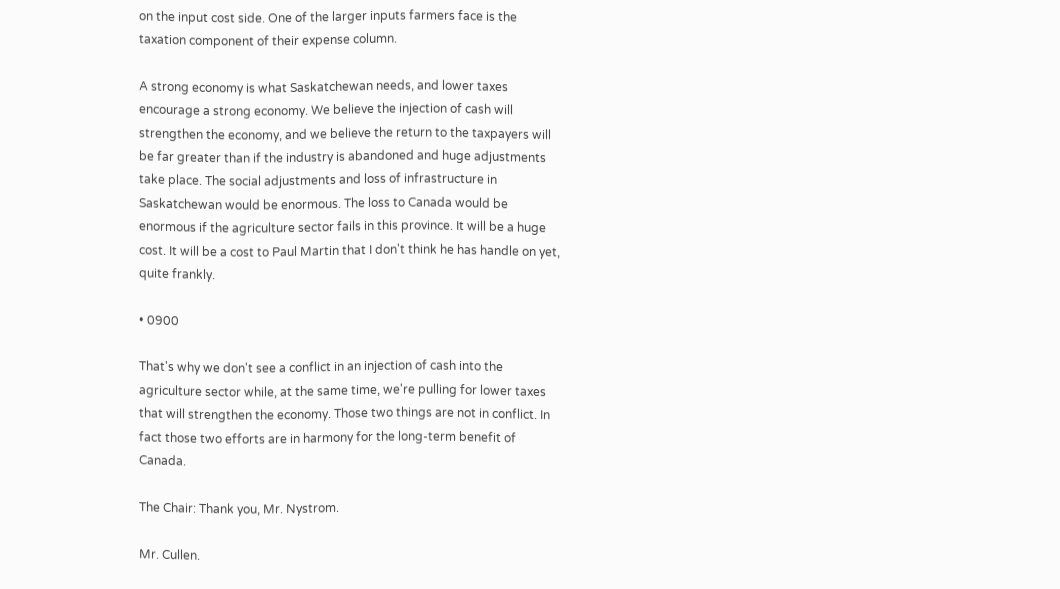on the input cost side. One of the larger inputs farmers face is the taxation component of their expense column.

A strong economy is what Saskatchewan needs, and lower taxes encourage a strong economy. We believe the injection of cash will strengthen the economy, and we believe the return to the taxpayers will be far greater than if the industry is abandoned and huge adjustments take place. The social adjustments and loss of infrastructure in Saskatchewan would be enormous. The loss to Canada would be enormous if the agriculture sector fails in this province. It will be a huge cost. It will be a cost to Paul Martin that I don't think he has handle on yet, quite frankly.

• 0900

That's why we don't see a conflict in an injection of cash into the agriculture sector while, at the same time, we're pulling for lower taxes that will strengthen the economy. Those two things are not in conflict. In fact those two efforts are in harmony for the long-term benefit of Canada.

The Chair: Thank you, Mr. Nystrom.

Mr. Cullen.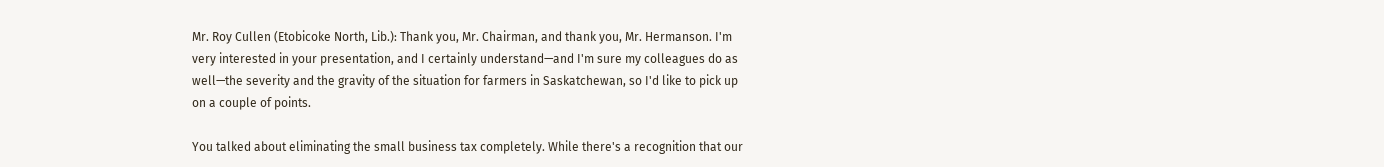Mr. Roy Cullen (Etobicoke North, Lib.): Thank you, Mr. Chairman, and thank you, Mr. Hermanson. I'm very interested in your presentation, and I certainly understand—and I'm sure my colleagues do as well—the severity and the gravity of the situation for farmers in Saskatchewan, so I'd like to pick up on a couple of points.

You talked about eliminating the small business tax completely. While there's a recognition that our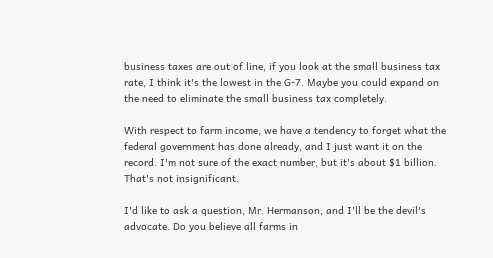business taxes are out of line, if you look at the small business tax rate, I think it's the lowest in the G-7. Maybe you could expand on the need to eliminate the small business tax completely.

With respect to farm income, we have a tendency to forget what the federal government has done already, and I just want it on the record. I'm not sure of the exact number, but it's about $1 billion. That's not insignificant.

I'd like to ask a question, Mr. Hermanson, and I'll be the devil's advocate. Do you believe all farms in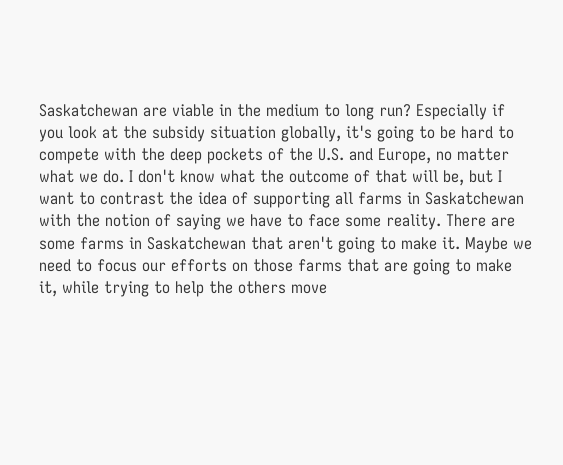Saskatchewan are viable in the medium to long run? Especially if you look at the subsidy situation globally, it's going to be hard to compete with the deep pockets of the U.S. and Europe, no matter what we do. I don't know what the outcome of that will be, but I want to contrast the idea of supporting all farms in Saskatchewan with the notion of saying we have to face some reality. There are some farms in Saskatchewan that aren't going to make it. Maybe we need to focus our efforts on those farms that are going to make it, while trying to help the others move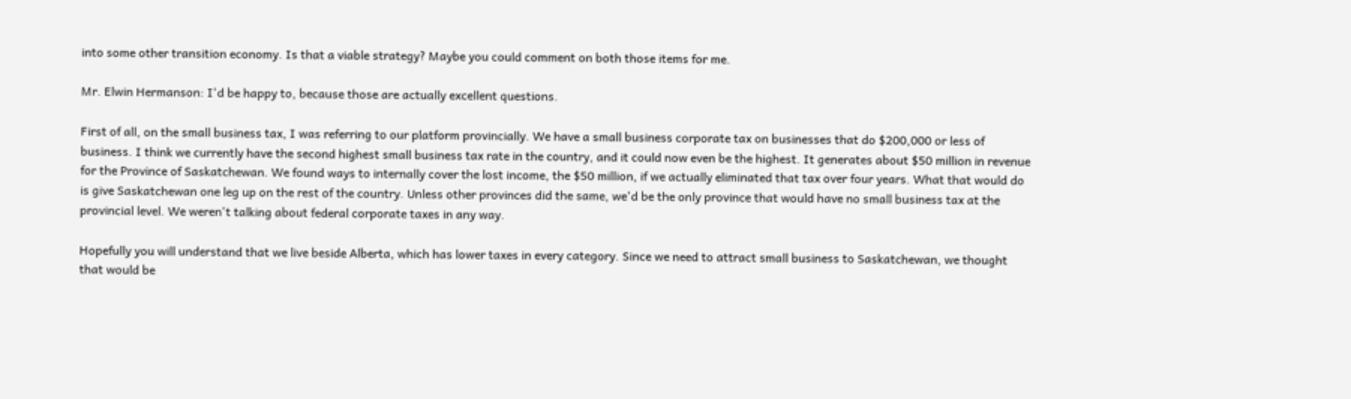into some other transition economy. Is that a viable strategy? Maybe you could comment on both those items for me.

Mr. Elwin Hermanson: I'd be happy to, because those are actually excellent questions.

First of all, on the small business tax, I was referring to our platform provincially. We have a small business corporate tax on businesses that do $200,000 or less of business. I think we currently have the second highest small business tax rate in the country, and it could now even be the highest. It generates about $50 million in revenue for the Province of Saskatchewan. We found ways to internally cover the lost income, the $50 million, if we actually eliminated that tax over four years. What that would do is give Saskatchewan one leg up on the rest of the country. Unless other provinces did the same, we'd be the only province that would have no small business tax at the provincial level. We weren't talking about federal corporate taxes in any way.

Hopefully you will understand that we live beside Alberta, which has lower taxes in every category. Since we need to attract small business to Saskatchewan, we thought that would be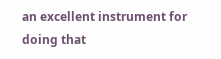an excellent instrument for doing that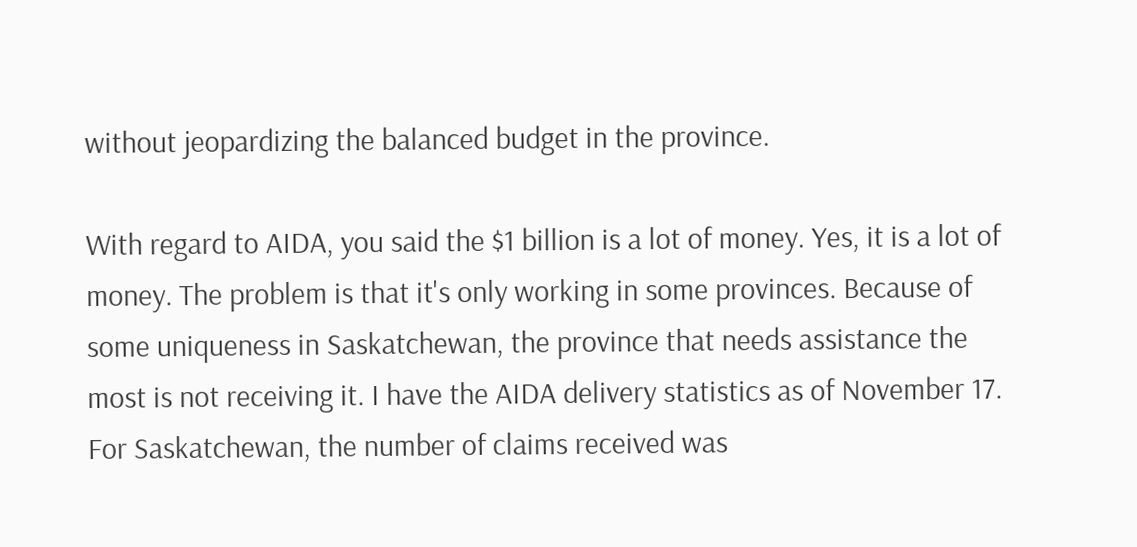without jeopardizing the balanced budget in the province.

With regard to AIDA, you said the $1 billion is a lot of money. Yes, it is a lot of money. The problem is that it's only working in some provinces. Because of some uniqueness in Saskatchewan, the province that needs assistance the most is not receiving it. I have the AIDA delivery statistics as of November 17. For Saskatchewan, the number of claims received was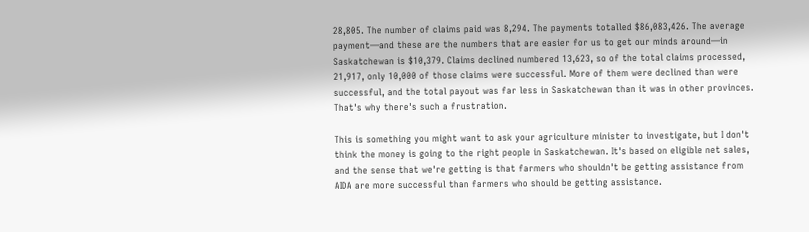28,805. The number of claims paid was 8,294. The payments totalled $86,083,426. The average payment—and these are the numbers that are easier for us to get our minds around—in Saskatchewan is $10,379. Claims declined numbered 13,623, so of the total claims processed, 21,917, only 10,000 of those claims were successful. More of them were declined than were successful, and the total payout was far less in Saskatchewan than it was in other provinces. That's why there's such a frustration.

This is something you might want to ask your agriculture minister to investigate, but I don't think the money is going to the right people in Saskatchewan. It's based on eligible net sales, and the sense that we're getting is that farmers who shouldn't be getting assistance from AIDA are more successful than farmers who should be getting assistance.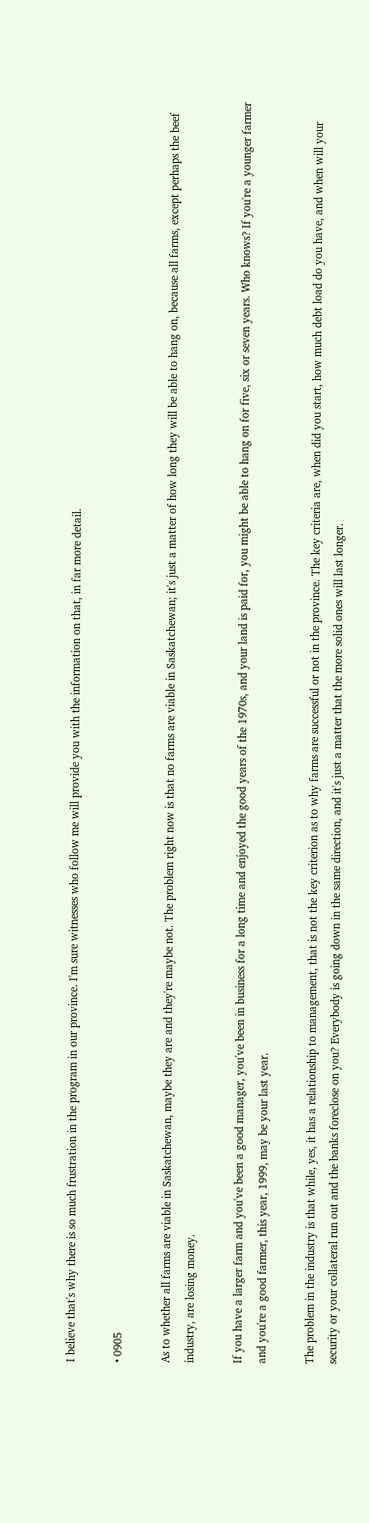I believe that's why there is so much frustration in the program in our province. I'm sure witnesses who follow me will provide you with the information on that, in far more detail.

• 0905

As to whether all farms are viable in Saskatchewan, maybe they are and they're maybe not. The problem right now is that no farms are viable in Saskatchewan; it's just a matter of how long they will be able to hang on, because all farms, except perhaps the beef industry, are losing money.

If you have a larger farm and you've been a good manager, you've been in business for a long time and enjoyed the good years of the 1970s, and your land is paid for, you might be able to hang on for five, six or seven years. Who knows? If you're a younger farmer and you're a good farmer, this year, 1999, may be your last year.

The problem in the industry is that while, yes, it has a relationship to management, that is not the key criterion as to why farms are successful or not in the province. The key criteria are, when did you start, how much debt load do you have, and when will your security or your collateral run out and the banks foreclose on you? Everybody is going down in the same direction, and it's just a matter that the more solid ones will last longer.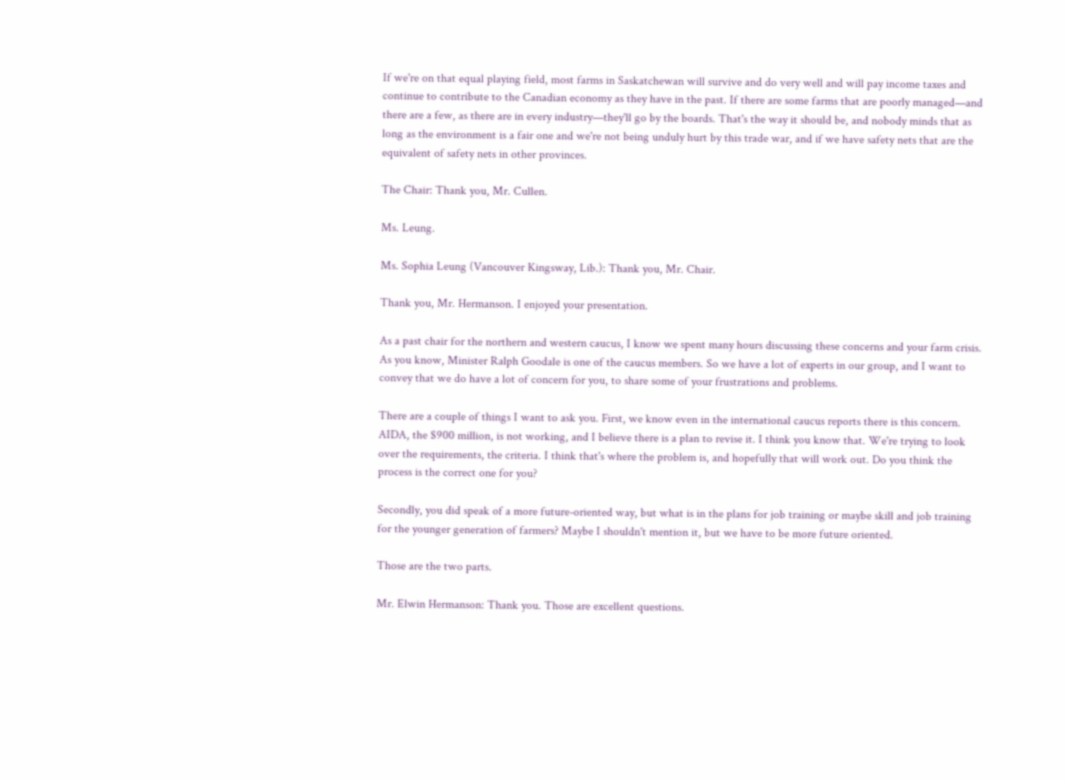If we're on that equal playing field, most farms in Saskatchewan will survive and do very well and will pay income taxes and continue to contribute to the Canadian economy as they have in the past. If there are some farms that are poorly managed—and there are a few, as there are in every industry—they'll go by the boards. That's the way it should be, and nobody minds that as long as the environment is a fair one and we're not being unduly hurt by this trade war, and if we have safety nets that are the equivalent of safety nets in other provinces.

The Chair: Thank you, Mr. Cullen.

Ms. Leung.

Ms. Sophia Leung (Vancouver Kingsway, Lib.): Thank you, Mr. Chair.

Thank you, Mr. Hermanson. I enjoyed your presentation.

As a past chair for the northern and western caucus, I know we spent many hours discussing these concerns and your farm crisis. As you know, Minister Ralph Goodale is one of the caucus members. So we have a lot of experts in our group, and I want to convey that we do have a lot of concern for you, to share some of your frustrations and problems.

There are a couple of things I want to ask you. First, we know even in the international caucus reports there is this concern. AIDA, the $900 million, is not working, and I believe there is a plan to revise it. I think you know that. We're trying to look over the requirements, the criteria. I think that's where the problem is, and hopefully that will work out. Do you think the process is the correct one for you?

Secondly, you did speak of a more future-oriented way, but what is in the plans for job training or maybe skill and job training for the younger generation of farmers? Maybe I shouldn't mention it, but we have to be more future oriented.

Those are the two parts.

Mr. Elwin Hermanson: Thank you. Those are excellent questions.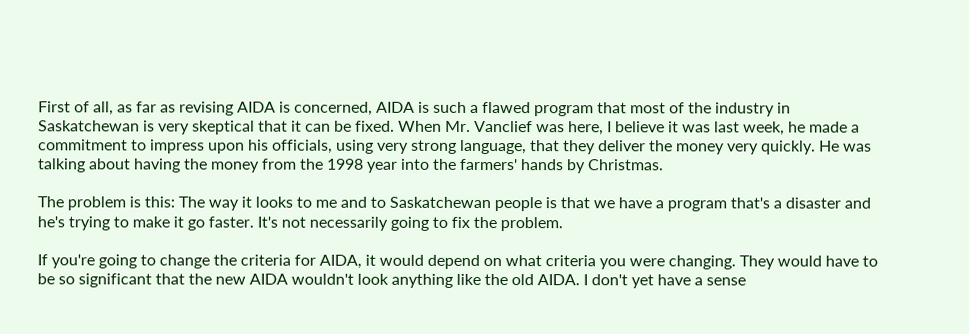First of all, as far as revising AIDA is concerned, AIDA is such a flawed program that most of the industry in Saskatchewan is very skeptical that it can be fixed. When Mr. Vanclief was here, I believe it was last week, he made a commitment to impress upon his officials, using very strong language, that they deliver the money very quickly. He was talking about having the money from the 1998 year into the farmers' hands by Christmas.

The problem is this: The way it looks to me and to Saskatchewan people is that we have a program that's a disaster and he's trying to make it go faster. It's not necessarily going to fix the problem.

If you're going to change the criteria for AIDA, it would depend on what criteria you were changing. They would have to be so significant that the new AIDA wouldn't look anything like the old AIDA. I don't yet have a sense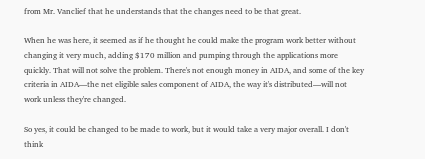from Mr. Vanclief that he understands that the changes need to be that great.

When he was here, it seemed as if he thought he could make the program work better without changing it very much, adding $170 million and pumping through the applications more quickly. That will not solve the problem. There's not enough money in AIDA, and some of the key criteria in AIDA—the net eligible sales component of AIDA, the way it's distributed—will not work unless they're changed.

So yes, it could be changed to be made to work, but it would take a very major overall. I don't think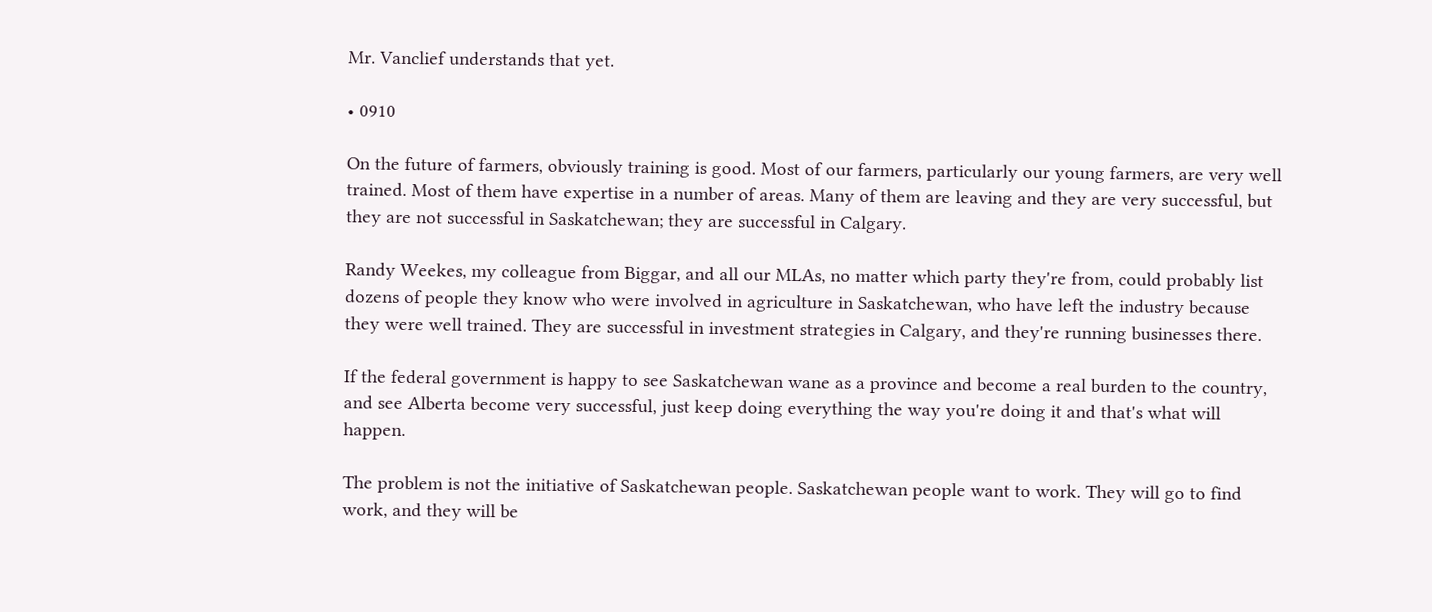Mr. Vanclief understands that yet.

• 0910

On the future of farmers, obviously training is good. Most of our farmers, particularly our young farmers, are very well trained. Most of them have expertise in a number of areas. Many of them are leaving and they are very successful, but they are not successful in Saskatchewan; they are successful in Calgary.

Randy Weekes, my colleague from Biggar, and all our MLAs, no matter which party they're from, could probably list dozens of people they know who were involved in agriculture in Saskatchewan, who have left the industry because they were well trained. They are successful in investment strategies in Calgary, and they're running businesses there.

If the federal government is happy to see Saskatchewan wane as a province and become a real burden to the country, and see Alberta become very successful, just keep doing everything the way you're doing it and that's what will happen.

The problem is not the initiative of Saskatchewan people. Saskatchewan people want to work. They will go to find work, and they will be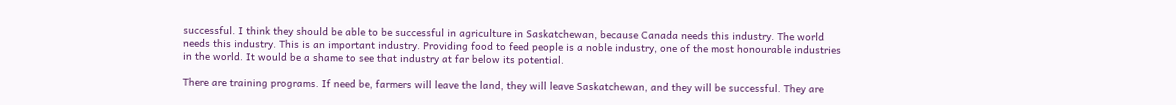successful. I think they should be able to be successful in agriculture in Saskatchewan, because Canada needs this industry. The world needs this industry. This is an important industry. Providing food to feed people is a noble industry, one of the most honourable industries in the world. It would be a shame to see that industry at far below its potential.

There are training programs. If need be, farmers will leave the land, they will leave Saskatchewan, and they will be successful. They are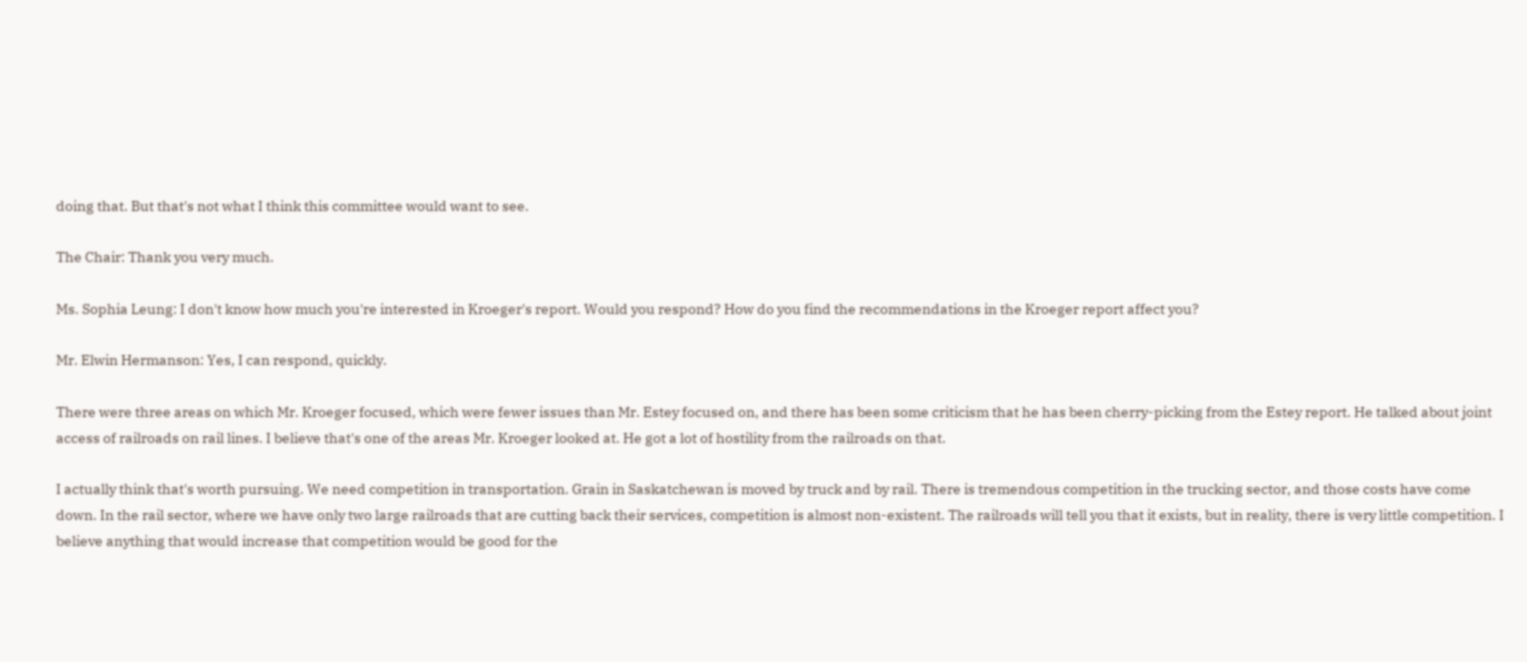doing that. But that's not what I think this committee would want to see.

The Chair: Thank you very much.

Ms. Sophia Leung: I don't know how much you're interested in Kroeger's report. Would you respond? How do you find the recommendations in the Kroeger report affect you?

Mr. Elwin Hermanson: Yes, I can respond, quickly.

There were three areas on which Mr. Kroeger focused, which were fewer issues than Mr. Estey focused on, and there has been some criticism that he has been cherry-picking from the Estey report. He talked about joint access of railroads on rail lines. I believe that's one of the areas Mr. Kroeger looked at. He got a lot of hostility from the railroads on that.

I actually think that's worth pursuing. We need competition in transportation. Grain in Saskatchewan is moved by truck and by rail. There is tremendous competition in the trucking sector, and those costs have come down. In the rail sector, where we have only two large railroads that are cutting back their services, competition is almost non-existent. The railroads will tell you that it exists, but in reality, there is very little competition. I believe anything that would increase that competition would be good for the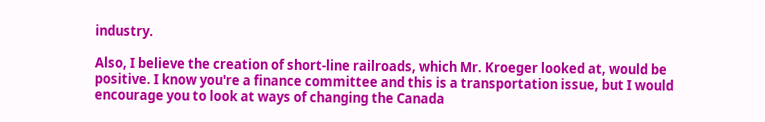industry.

Also, I believe the creation of short-line railroads, which Mr. Kroeger looked at, would be positive. I know you're a finance committee and this is a transportation issue, but I would encourage you to look at ways of changing the Canada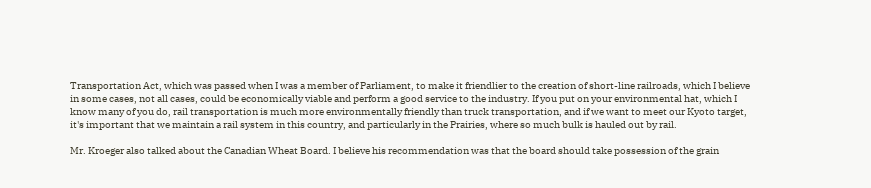Transportation Act, which was passed when I was a member of Parliament, to make it friendlier to the creation of short-line railroads, which I believe in some cases, not all cases, could be economically viable and perform a good service to the industry. If you put on your environmental hat, which I know many of you do, rail transportation is much more environmentally friendly than truck transportation, and if we want to meet our Kyoto target, it's important that we maintain a rail system in this country, and particularly in the Prairies, where so much bulk is hauled out by rail.

Mr. Kroeger also talked about the Canadian Wheat Board. I believe his recommendation was that the board should take possession of the grain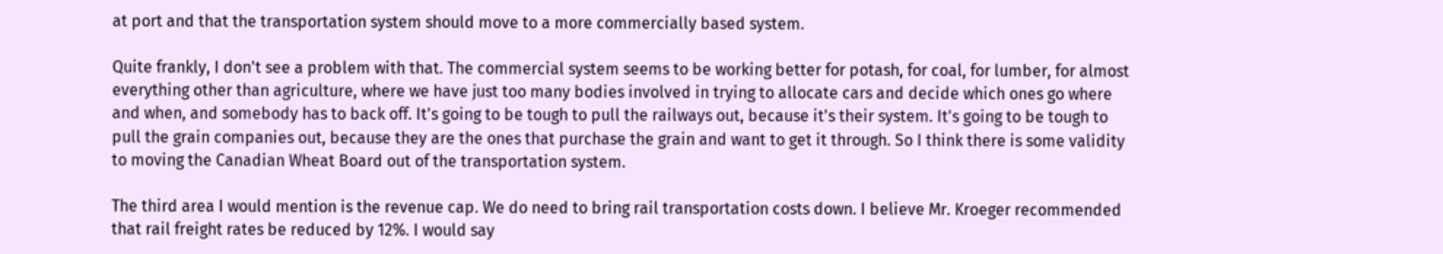at port and that the transportation system should move to a more commercially based system.

Quite frankly, I don't see a problem with that. The commercial system seems to be working better for potash, for coal, for lumber, for almost everything other than agriculture, where we have just too many bodies involved in trying to allocate cars and decide which ones go where and when, and somebody has to back off. It's going to be tough to pull the railways out, because it's their system. It's going to be tough to pull the grain companies out, because they are the ones that purchase the grain and want to get it through. So I think there is some validity to moving the Canadian Wheat Board out of the transportation system.

The third area I would mention is the revenue cap. We do need to bring rail transportation costs down. I believe Mr. Kroeger recommended that rail freight rates be reduced by 12%. I would say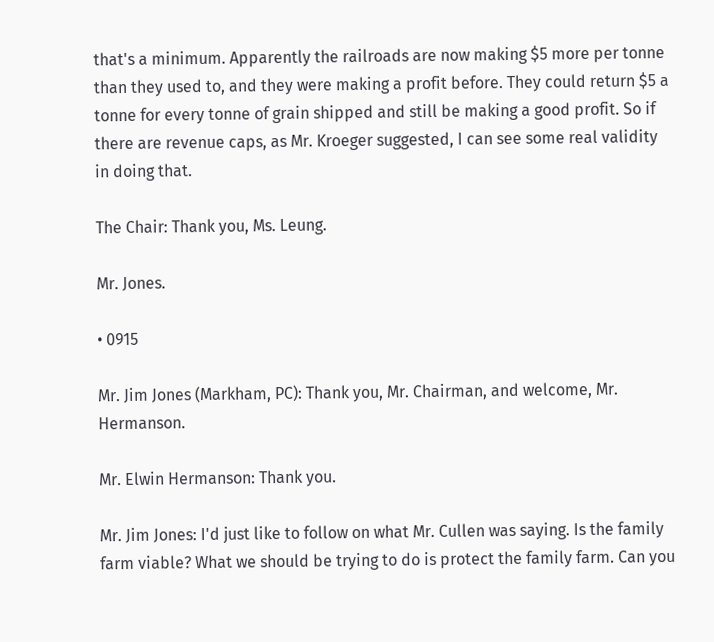that's a minimum. Apparently the railroads are now making $5 more per tonne than they used to, and they were making a profit before. They could return $5 a tonne for every tonne of grain shipped and still be making a good profit. So if there are revenue caps, as Mr. Kroeger suggested, I can see some real validity in doing that.

The Chair: Thank you, Ms. Leung.

Mr. Jones.

• 0915

Mr. Jim Jones (Markham, PC): Thank you, Mr. Chairman, and welcome, Mr. Hermanson.

Mr. Elwin Hermanson: Thank you.

Mr. Jim Jones: I'd just like to follow on what Mr. Cullen was saying. Is the family farm viable? What we should be trying to do is protect the family farm. Can you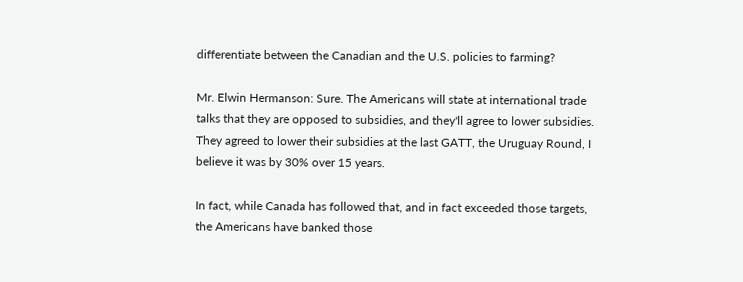differentiate between the Canadian and the U.S. policies to farming?

Mr. Elwin Hermanson: Sure. The Americans will state at international trade talks that they are opposed to subsidies, and they'll agree to lower subsidies. They agreed to lower their subsidies at the last GATT, the Uruguay Round, I believe it was by 30% over 15 years.

In fact, while Canada has followed that, and in fact exceeded those targets, the Americans have banked those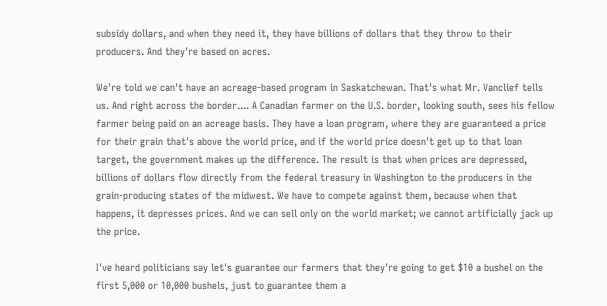subsidy dollars, and when they need it, they have billions of dollars that they throw to their producers. And they're based on acres.

We're told we can't have an acreage-based program in Saskatchewan. That's what Mr. Vanclief tells us. And right across the border.... A Canadian farmer on the U.S. border, looking south, sees his fellow farmer being paid on an acreage basis. They have a loan program, where they are guaranteed a price for their grain that's above the world price, and if the world price doesn't get up to that loan target, the government makes up the difference. The result is that when prices are depressed, billions of dollars flow directly from the federal treasury in Washington to the producers in the grain-producing states of the midwest. We have to compete against them, because when that happens, it depresses prices. And we can sell only on the world market; we cannot artificially jack up the price.

I've heard politicians say let's guarantee our farmers that they're going to get $10 a bushel on the first 5,000 or 10,000 bushels, just to guarantee them a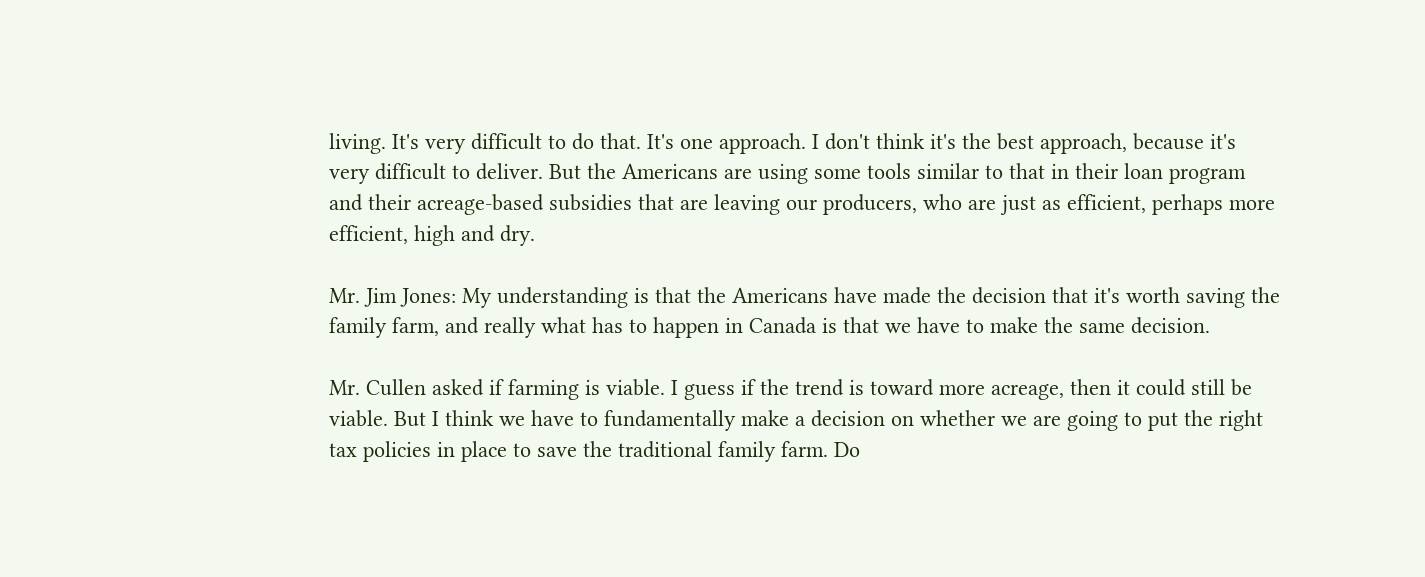living. It's very difficult to do that. It's one approach. I don't think it's the best approach, because it's very difficult to deliver. But the Americans are using some tools similar to that in their loan program and their acreage-based subsidies that are leaving our producers, who are just as efficient, perhaps more efficient, high and dry.

Mr. Jim Jones: My understanding is that the Americans have made the decision that it's worth saving the family farm, and really what has to happen in Canada is that we have to make the same decision.

Mr. Cullen asked if farming is viable. I guess if the trend is toward more acreage, then it could still be viable. But I think we have to fundamentally make a decision on whether we are going to put the right tax policies in place to save the traditional family farm. Do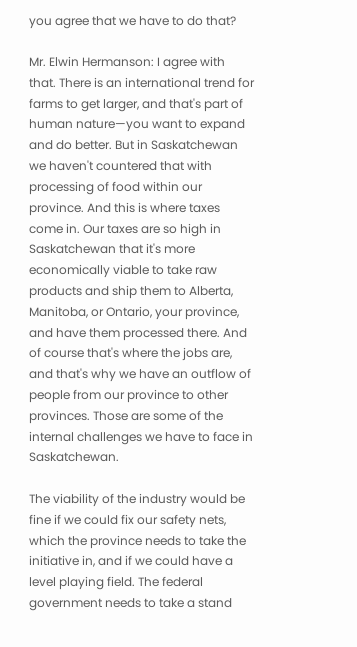you agree that we have to do that?

Mr. Elwin Hermanson: I agree with that. There is an international trend for farms to get larger, and that's part of human nature—you want to expand and do better. But in Saskatchewan we haven't countered that with processing of food within our province. And this is where taxes come in. Our taxes are so high in Saskatchewan that it's more economically viable to take raw products and ship them to Alberta, Manitoba, or Ontario, your province, and have them processed there. And of course that's where the jobs are, and that's why we have an outflow of people from our province to other provinces. Those are some of the internal challenges we have to face in Saskatchewan.

The viability of the industry would be fine if we could fix our safety nets, which the province needs to take the initiative in, and if we could have a level playing field. The federal government needs to take a stand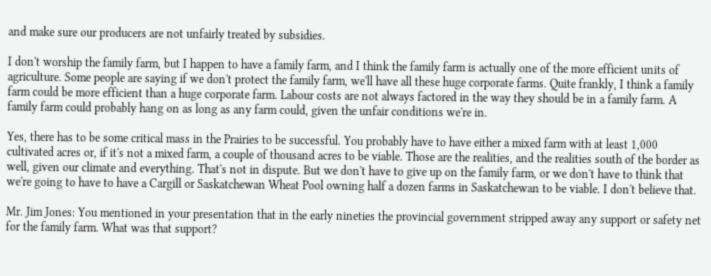and make sure our producers are not unfairly treated by subsidies.

I don't worship the family farm, but I happen to have a family farm, and I think the family farm is actually one of the more efficient units of agriculture. Some people are saying if we don't protect the family farm, we'll have all these huge corporate farms. Quite frankly, I think a family farm could be more efficient than a huge corporate farm. Labour costs are not always factored in the way they should be in a family farm. A family farm could probably hang on as long as any farm could, given the unfair conditions we're in.

Yes, there has to be some critical mass in the Prairies to be successful. You probably have to have either a mixed farm with at least 1,000 cultivated acres or, if it's not a mixed farm, a couple of thousand acres to be viable. Those are the realities, and the realities south of the border as well, given our climate and everything. That's not in dispute. But we don't have to give up on the family farm, or we don't have to think that we're going to have to have a Cargill or Saskatchewan Wheat Pool owning half a dozen farms in Saskatchewan to be viable. I don't believe that.

Mr. Jim Jones: You mentioned in your presentation that in the early nineties the provincial government stripped away any support or safety net for the family farm. What was that support?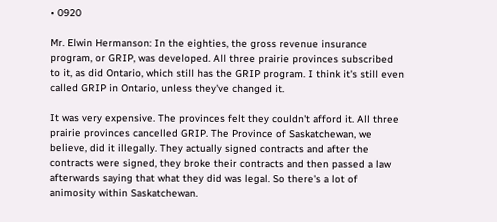• 0920

Mr. Elwin Hermanson: In the eighties, the gross revenue insurance program, or GRIP, was developed. All three prairie provinces subscribed to it, as did Ontario, which still has the GRIP program. I think it's still even called GRIP in Ontario, unless they've changed it.

It was very expensive. The provinces felt they couldn't afford it. All three prairie provinces cancelled GRIP. The Province of Saskatchewan, we believe, did it illegally. They actually signed contracts and after the contracts were signed, they broke their contracts and then passed a law afterwards saying that what they did was legal. So there's a lot of animosity within Saskatchewan.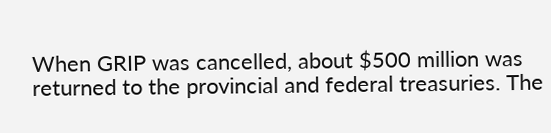When GRIP was cancelled, about $500 million was returned to the provincial and federal treasuries. The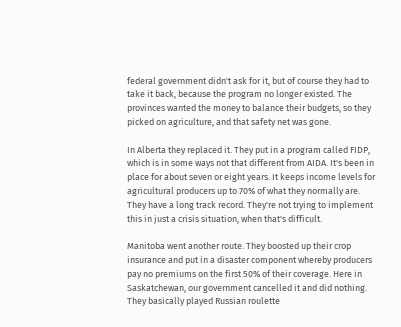federal government didn't ask for it, but of course they had to take it back, because the program no longer existed. The provinces wanted the money to balance their budgets, so they picked on agriculture, and that safety net was gone.

In Alberta they replaced it. They put in a program called FIDP, which is in some ways not that different from AIDA. It's been in place for about seven or eight years. It keeps income levels for agricultural producers up to 70% of what they normally are. They have a long track record. They're not trying to implement this in just a crisis situation, when that's difficult.

Manitoba went another route. They boosted up their crop insurance and put in a disaster component whereby producers pay no premiums on the first 50% of their coverage. Here in Saskatchewan, our government cancelled it and did nothing. They basically played Russian roulette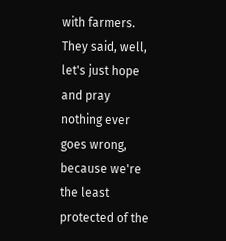with farmers. They said, well, let's just hope and pray nothing ever goes wrong, because we're the least protected of the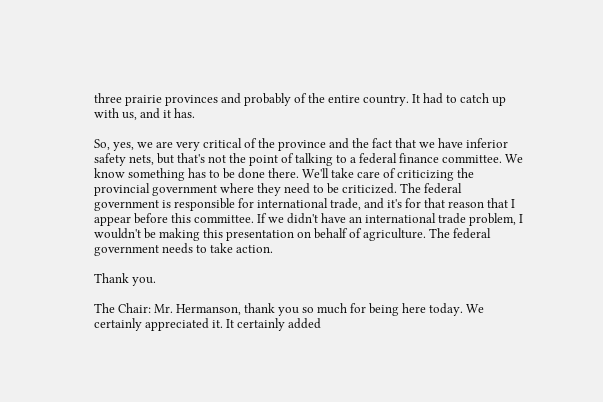three prairie provinces and probably of the entire country. It had to catch up with us, and it has.

So, yes, we are very critical of the province and the fact that we have inferior safety nets, but that's not the point of talking to a federal finance committee. We know something has to be done there. We'll take care of criticizing the provincial government where they need to be criticized. The federal government is responsible for international trade, and it's for that reason that I appear before this committee. If we didn't have an international trade problem, I wouldn't be making this presentation on behalf of agriculture. The federal government needs to take action.

Thank you.

The Chair: Mr. Hermanson, thank you so much for being here today. We certainly appreciated it. It certainly added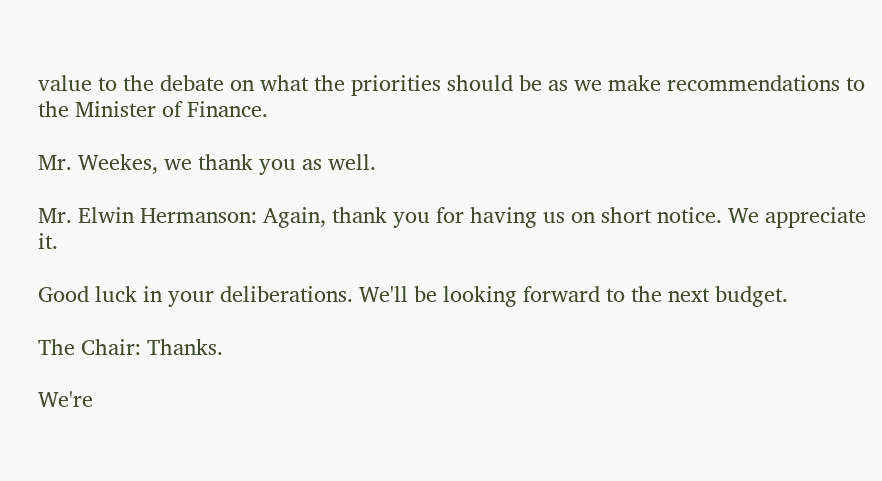value to the debate on what the priorities should be as we make recommendations to the Minister of Finance.

Mr. Weekes, we thank you as well.

Mr. Elwin Hermanson: Again, thank you for having us on short notice. We appreciate it.

Good luck in your deliberations. We'll be looking forward to the next budget.

The Chair: Thanks.

We're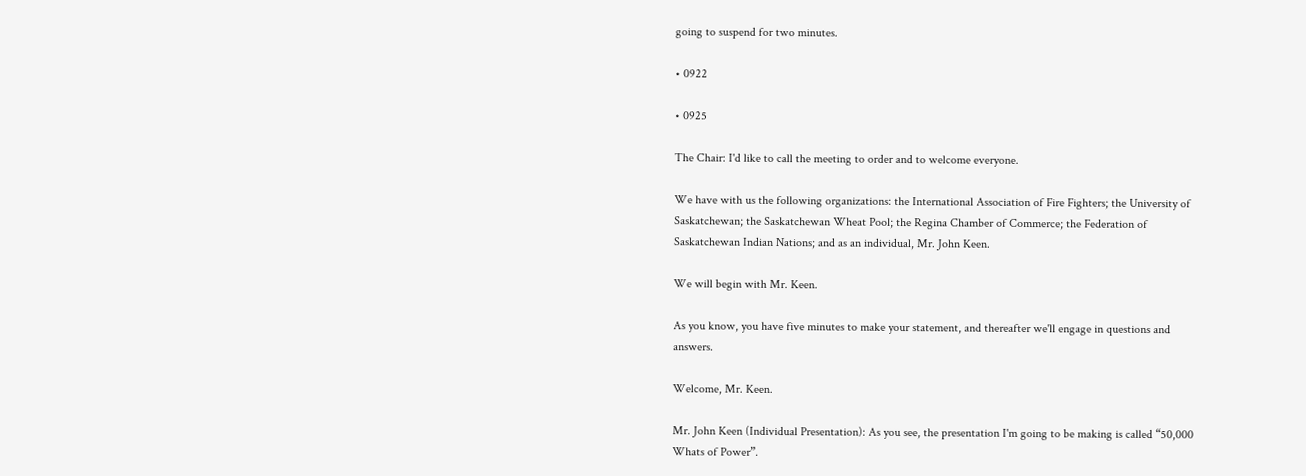going to suspend for two minutes.

• 0922

• 0925

The Chair: I'd like to call the meeting to order and to welcome everyone.

We have with us the following organizations: the International Association of Fire Fighters; the University of Saskatchewan; the Saskatchewan Wheat Pool; the Regina Chamber of Commerce; the Federation of Saskatchewan Indian Nations; and as an individual, Mr. John Keen.

We will begin with Mr. Keen.

As you know, you have five minutes to make your statement, and thereafter we'll engage in questions and answers.

Welcome, Mr. Keen.

Mr. John Keen (Individual Presentation): As you see, the presentation I'm going to be making is called “50,000 Whats of Power”.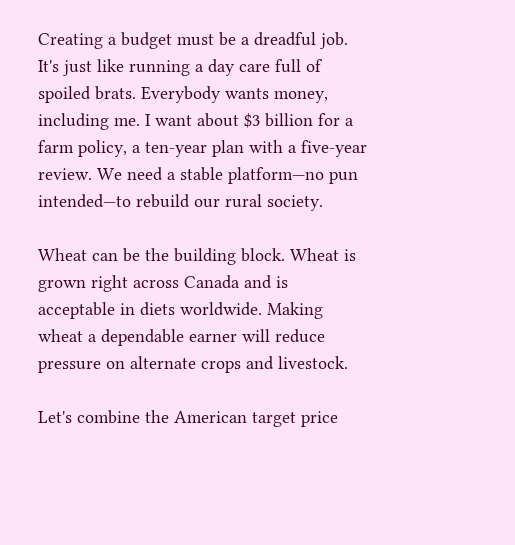Creating a budget must be a dreadful job. It's just like running a day care full of spoiled brats. Everybody wants money, including me. I want about $3 billion for a farm policy, a ten-year plan with a five-year review. We need a stable platform—no pun intended—to rebuild our rural society.

Wheat can be the building block. Wheat is grown right across Canada and is acceptable in diets worldwide. Making wheat a dependable earner will reduce pressure on alternate crops and livestock.

Let's combine the American target price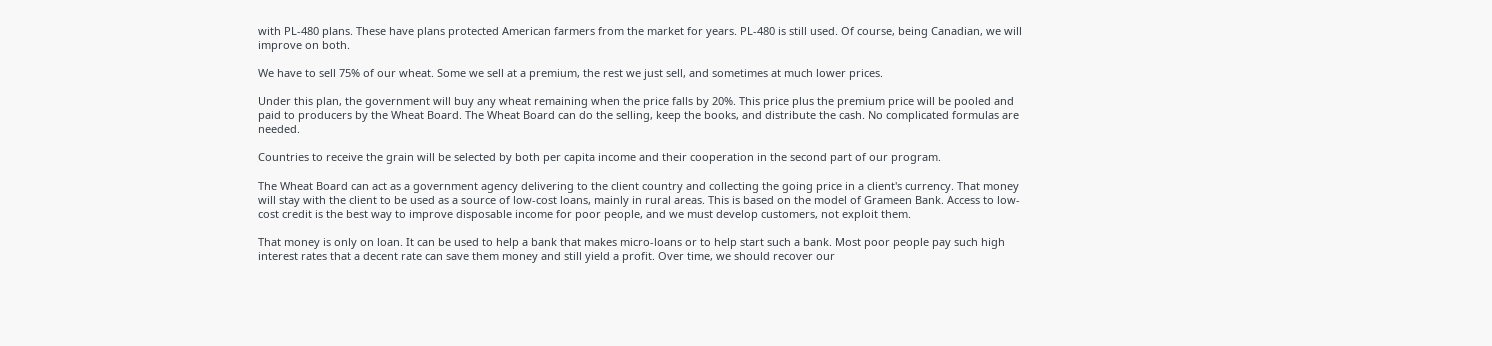with PL-480 plans. These have plans protected American farmers from the market for years. PL-480 is still used. Of course, being Canadian, we will improve on both.

We have to sell 75% of our wheat. Some we sell at a premium, the rest we just sell, and sometimes at much lower prices.

Under this plan, the government will buy any wheat remaining when the price falls by 20%. This price plus the premium price will be pooled and paid to producers by the Wheat Board. The Wheat Board can do the selling, keep the books, and distribute the cash. No complicated formulas are needed.

Countries to receive the grain will be selected by both per capita income and their cooperation in the second part of our program.

The Wheat Board can act as a government agency delivering to the client country and collecting the going price in a client's currency. That money will stay with the client to be used as a source of low-cost loans, mainly in rural areas. This is based on the model of Grameen Bank. Access to low-cost credit is the best way to improve disposable income for poor people, and we must develop customers, not exploit them.

That money is only on loan. It can be used to help a bank that makes micro-loans or to help start such a bank. Most poor people pay such high interest rates that a decent rate can save them money and still yield a profit. Over time, we should recover our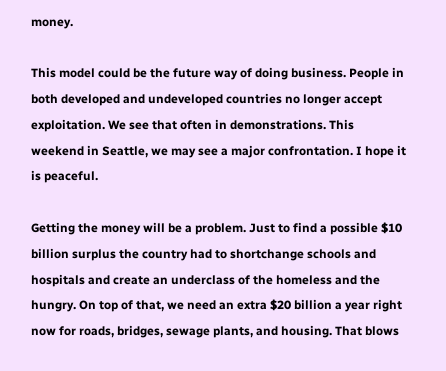money.

This model could be the future way of doing business. People in both developed and undeveloped countries no longer accept exploitation. We see that often in demonstrations. This weekend in Seattle, we may see a major confrontation. I hope it is peaceful.

Getting the money will be a problem. Just to find a possible $10 billion surplus the country had to shortchange schools and hospitals and create an underclass of the homeless and the hungry. On top of that, we need an extra $20 billion a year right now for roads, bridges, sewage plants, and housing. That blows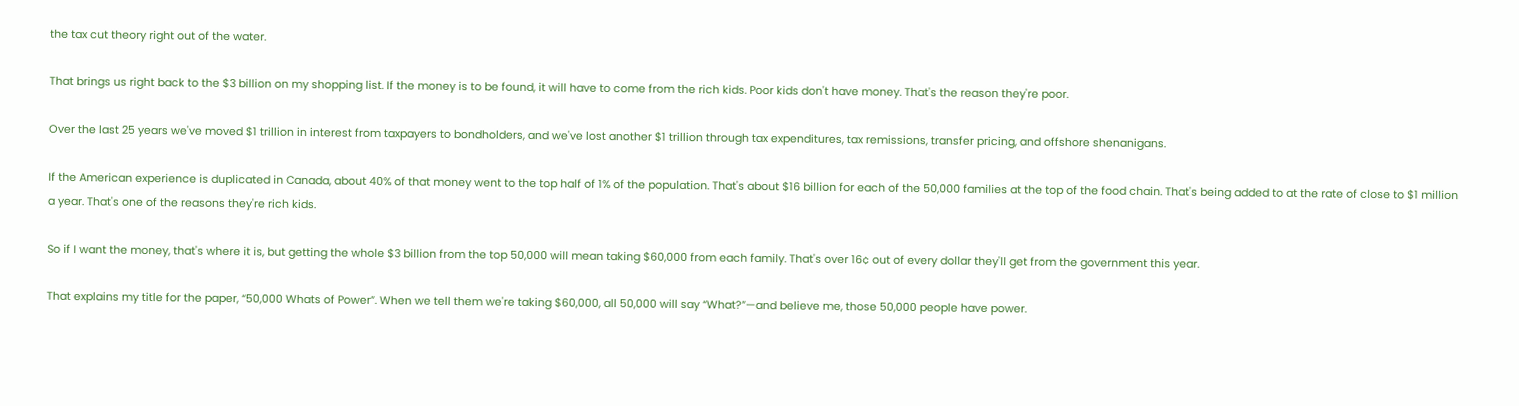the tax cut theory right out of the water.

That brings us right back to the $3 billion on my shopping list. If the money is to be found, it will have to come from the rich kids. Poor kids don't have money. That's the reason they're poor.

Over the last 25 years we've moved $1 trillion in interest from taxpayers to bondholders, and we've lost another $1 trillion through tax expenditures, tax remissions, transfer pricing, and offshore shenanigans.

If the American experience is duplicated in Canada, about 40% of that money went to the top half of 1% of the population. That's about $16 billion for each of the 50,000 families at the top of the food chain. That's being added to at the rate of close to $1 million a year. That's one of the reasons they're rich kids.

So if I want the money, that's where it is, but getting the whole $3 billion from the top 50,000 will mean taking $60,000 from each family. That's over 16¢ out of every dollar they'll get from the government this year.

That explains my title for the paper, “50,000 Whats of Power”. When we tell them we're taking $60,000, all 50,000 will say “What?”—and believe me, those 50,000 people have power.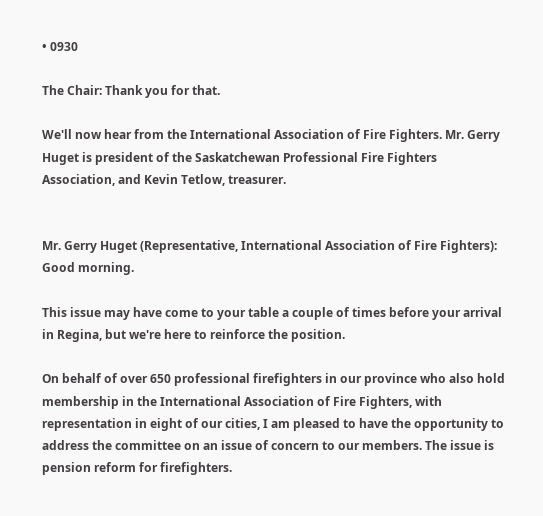• 0930

The Chair: Thank you for that.

We'll now hear from the International Association of Fire Fighters. Mr. Gerry Huget is president of the Saskatchewan Professional Fire Fighters Association, and Kevin Tetlow, treasurer.


Mr. Gerry Huget (Representative, International Association of Fire Fighters): Good morning.

This issue may have come to your table a couple of times before your arrival in Regina, but we're here to reinforce the position.

On behalf of over 650 professional firefighters in our province who also hold membership in the International Association of Fire Fighters, with representation in eight of our cities, I am pleased to have the opportunity to address the committee on an issue of concern to our members. The issue is pension reform for firefighters.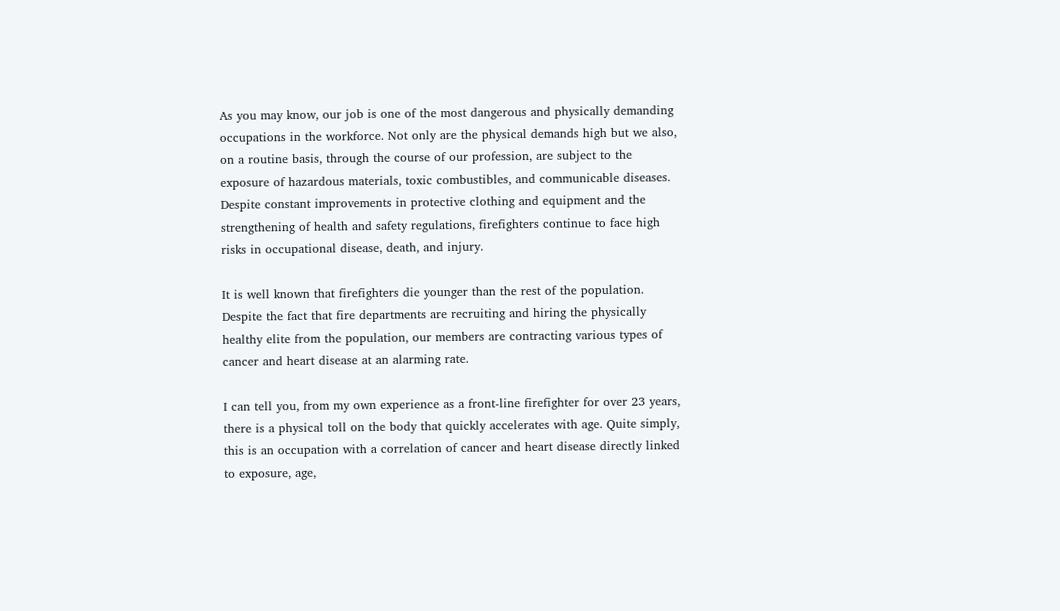As you may know, our job is one of the most dangerous and physically demanding occupations in the workforce. Not only are the physical demands high but we also, on a routine basis, through the course of our profession, are subject to the exposure of hazardous materials, toxic combustibles, and communicable diseases. Despite constant improvements in protective clothing and equipment and the strengthening of health and safety regulations, firefighters continue to face high risks in occupational disease, death, and injury.

It is well known that firefighters die younger than the rest of the population. Despite the fact that fire departments are recruiting and hiring the physically healthy elite from the population, our members are contracting various types of cancer and heart disease at an alarming rate.

I can tell you, from my own experience as a front-line firefighter for over 23 years, there is a physical toll on the body that quickly accelerates with age. Quite simply, this is an occupation with a correlation of cancer and heart disease directly linked to exposure, age,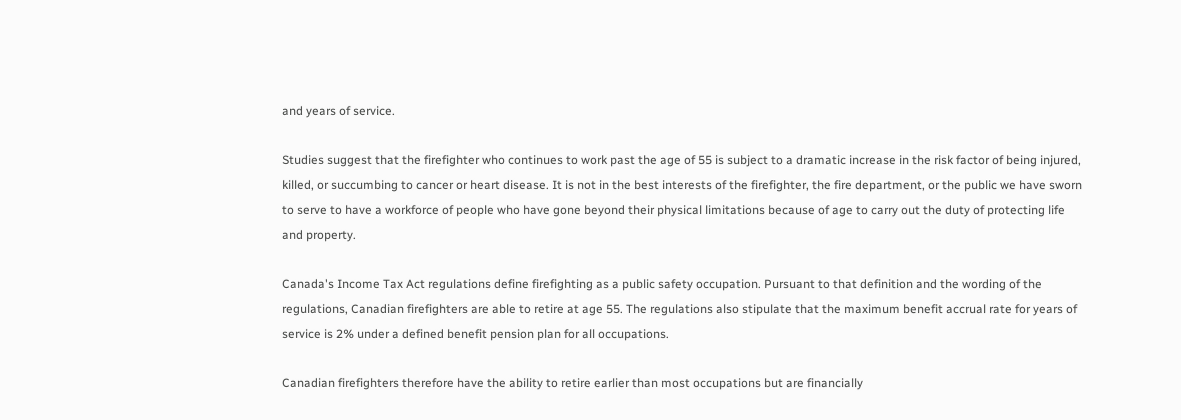and years of service.

Studies suggest that the firefighter who continues to work past the age of 55 is subject to a dramatic increase in the risk factor of being injured, killed, or succumbing to cancer or heart disease. It is not in the best interests of the firefighter, the fire department, or the public we have sworn to serve to have a workforce of people who have gone beyond their physical limitations because of age to carry out the duty of protecting life and property.

Canada's Income Tax Act regulations define firefighting as a public safety occupation. Pursuant to that definition and the wording of the regulations, Canadian firefighters are able to retire at age 55. The regulations also stipulate that the maximum benefit accrual rate for years of service is 2% under a defined benefit pension plan for all occupations.

Canadian firefighters therefore have the ability to retire earlier than most occupations but are financially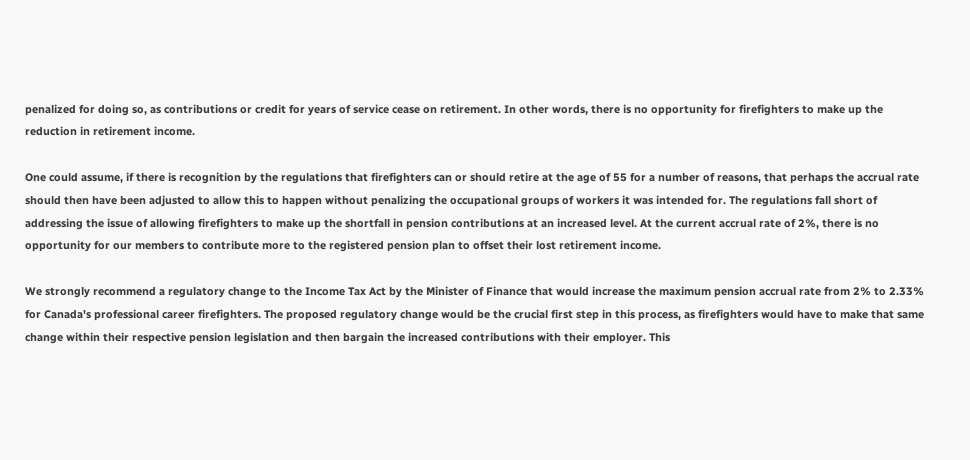penalized for doing so, as contributions or credit for years of service cease on retirement. In other words, there is no opportunity for firefighters to make up the reduction in retirement income.

One could assume, if there is recognition by the regulations that firefighters can or should retire at the age of 55 for a number of reasons, that perhaps the accrual rate should then have been adjusted to allow this to happen without penalizing the occupational groups of workers it was intended for. The regulations fall short of addressing the issue of allowing firefighters to make up the shortfall in pension contributions at an increased level. At the current accrual rate of 2%, there is no opportunity for our members to contribute more to the registered pension plan to offset their lost retirement income.

We strongly recommend a regulatory change to the Income Tax Act by the Minister of Finance that would increase the maximum pension accrual rate from 2% to 2.33% for Canada's professional career firefighters. The proposed regulatory change would be the crucial first step in this process, as firefighters would have to make that same change within their respective pension legislation and then bargain the increased contributions with their employer. This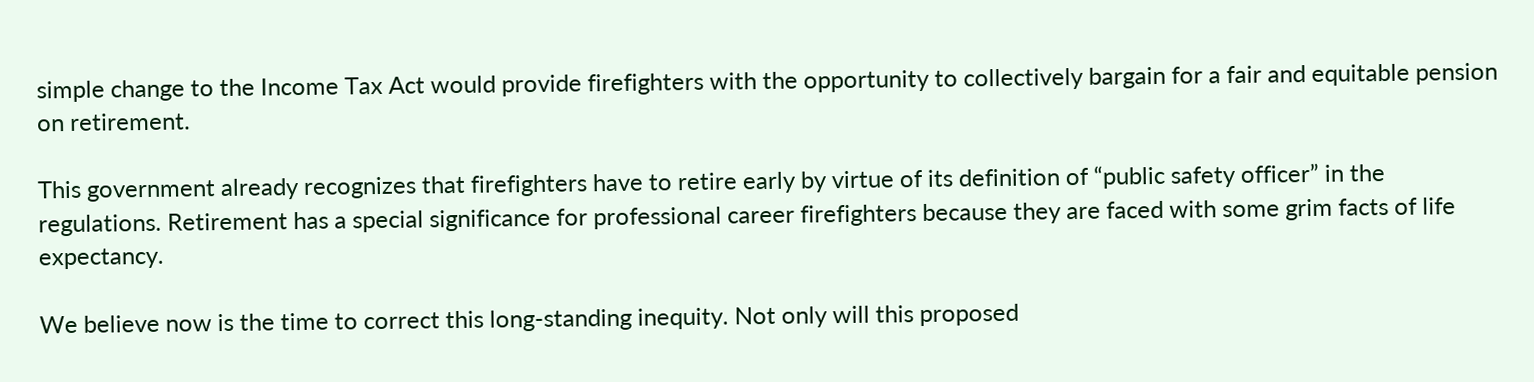simple change to the Income Tax Act would provide firefighters with the opportunity to collectively bargain for a fair and equitable pension on retirement.

This government already recognizes that firefighters have to retire early by virtue of its definition of “public safety officer” in the regulations. Retirement has a special significance for professional career firefighters because they are faced with some grim facts of life expectancy.

We believe now is the time to correct this long-standing inequity. Not only will this proposed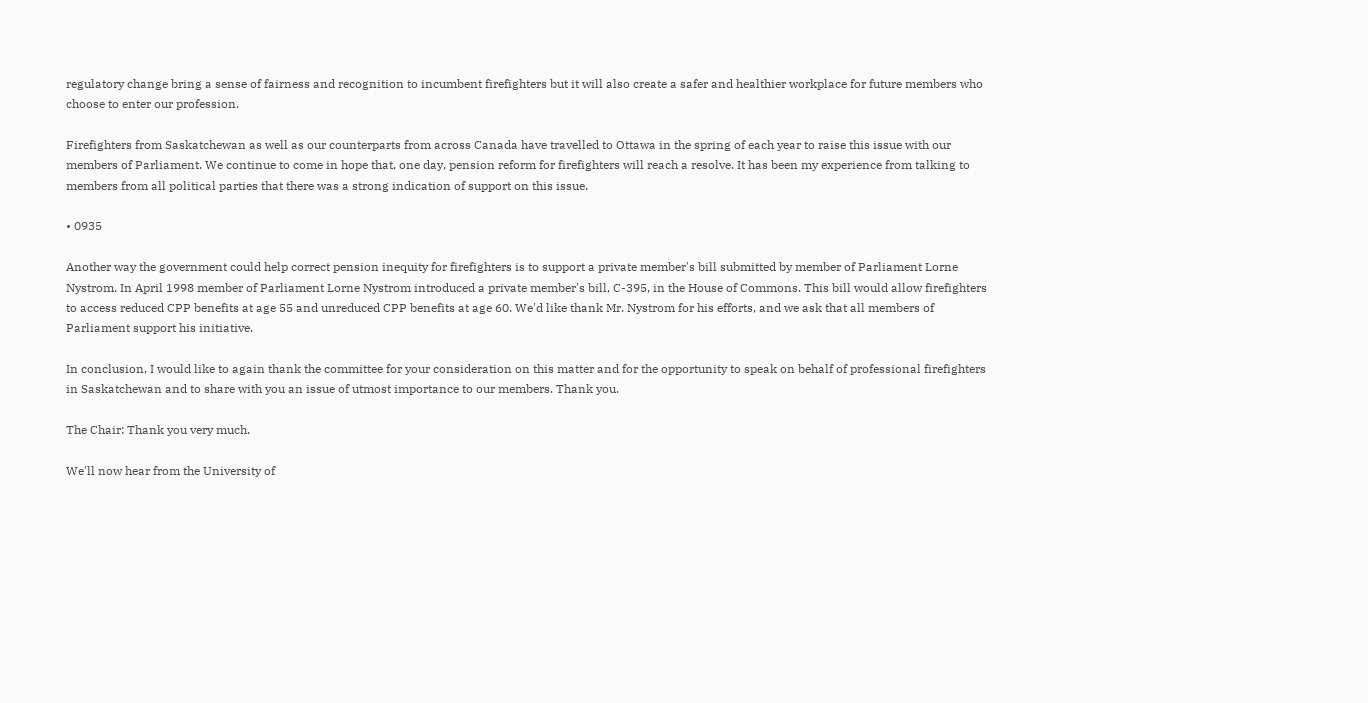regulatory change bring a sense of fairness and recognition to incumbent firefighters but it will also create a safer and healthier workplace for future members who choose to enter our profession.

Firefighters from Saskatchewan as well as our counterparts from across Canada have travelled to Ottawa in the spring of each year to raise this issue with our members of Parliament. We continue to come in hope that, one day, pension reform for firefighters will reach a resolve. It has been my experience from talking to members from all political parties that there was a strong indication of support on this issue.

• 0935

Another way the government could help correct pension inequity for firefighters is to support a private member's bill submitted by member of Parliament Lorne Nystrom. In April 1998 member of Parliament Lorne Nystrom introduced a private member's bill, C-395, in the House of Commons. This bill would allow firefighters to access reduced CPP benefits at age 55 and unreduced CPP benefits at age 60. We'd like thank Mr. Nystrom for his efforts, and we ask that all members of Parliament support his initiative.

In conclusion, I would like to again thank the committee for your consideration on this matter and for the opportunity to speak on behalf of professional firefighters in Saskatchewan and to share with you an issue of utmost importance to our members. Thank you.

The Chair: Thank you very much.

We'll now hear from the University of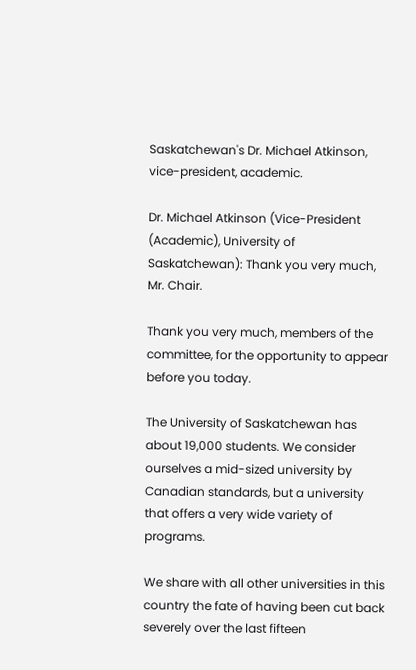Saskatchewan's Dr. Michael Atkinson, vice-president, academic.

Dr. Michael Atkinson (Vice-President (Academic), University of Saskatchewan): Thank you very much, Mr. Chair.

Thank you very much, members of the committee, for the opportunity to appear before you today.

The University of Saskatchewan has about 19,000 students. We consider ourselves a mid-sized university by Canadian standards, but a university that offers a very wide variety of programs.

We share with all other universities in this country the fate of having been cut back severely over the last fifteen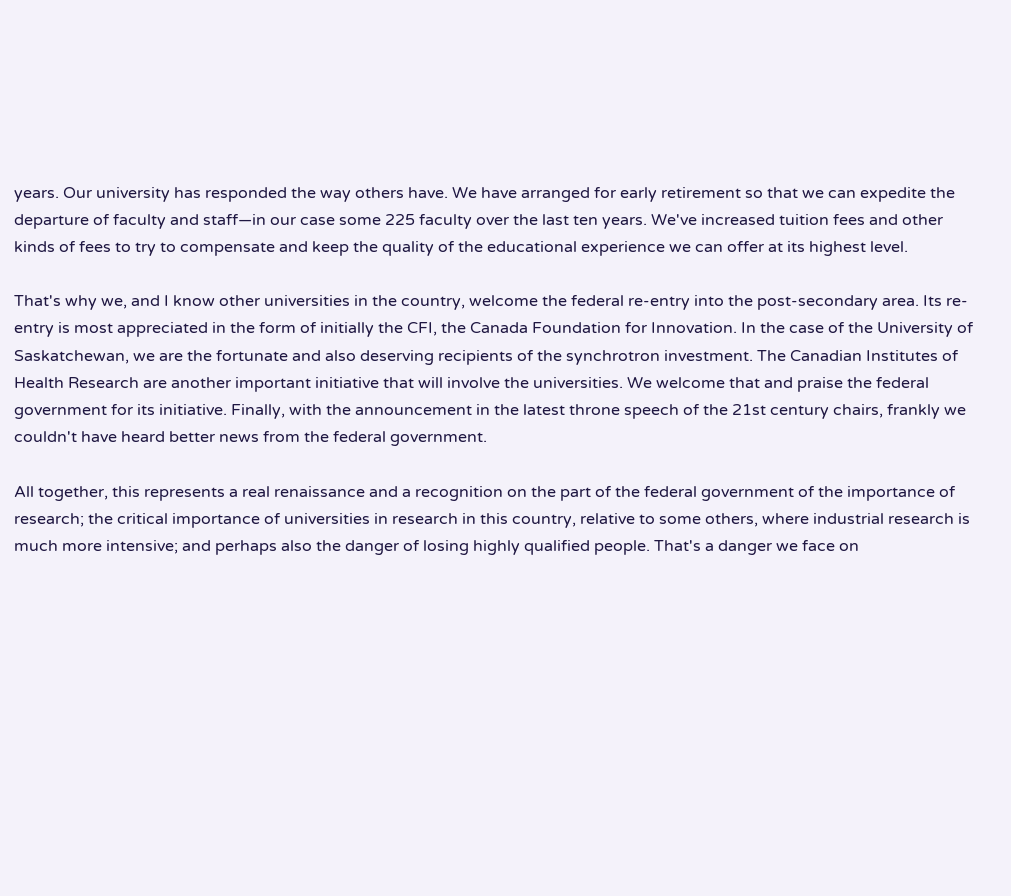years. Our university has responded the way others have. We have arranged for early retirement so that we can expedite the departure of faculty and staff—in our case some 225 faculty over the last ten years. We've increased tuition fees and other kinds of fees to try to compensate and keep the quality of the educational experience we can offer at its highest level.

That's why we, and I know other universities in the country, welcome the federal re-entry into the post-secondary area. Its re-entry is most appreciated in the form of initially the CFI, the Canada Foundation for Innovation. In the case of the University of Saskatchewan, we are the fortunate and also deserving recipients of the synchrotron investment. The Canadian Institutes of Health Research are another important initiative that will involve the universities. We welcome that and praise the federal government for its initiative. Finally, with the announcement in the latest throne speech of the 21st century chairs, frankly we couldn't have heard better news from the federal government.

All together, this represents a real renaissance and a recognition on the part of the federal government of the importance of research; the critical importance of universities in research in this country, relative to some others, where industrial research is much more intensive; and perhaps also the danger of losing highly qualified people. That's a danger we face on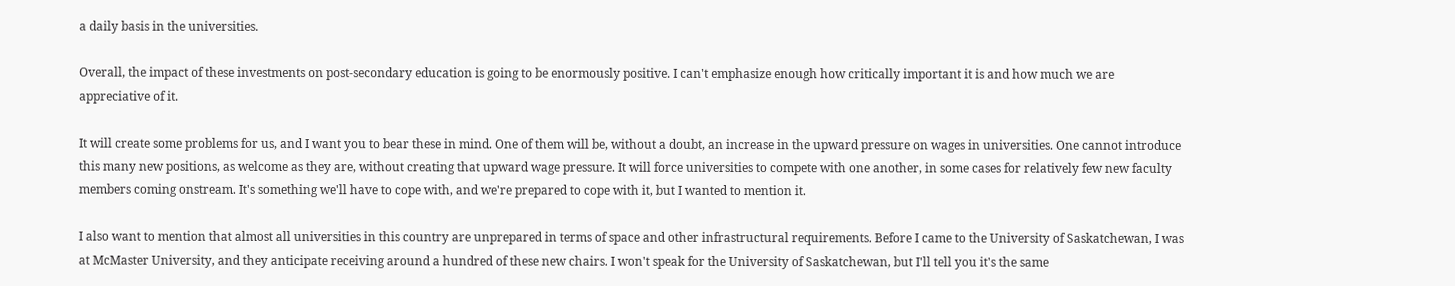a daily basis in the universities.

Overall, the impact of these investments on post-secondary education is going to be enormously positive. I can't emphasize enough how critically important it is and how much we are appreciative of it.

It will create some problems for us, and I want you to bear these in mind. One of them will be, without a doubt, an increase in the upward pressure on wages in universities. One cannot introduce this many new positions, as welcome as they are, without creating that upward wage pressure. It will force universities to compete with one another, in some cases for relatively few new faculty members coming onstream. It's something we'll have to cope with, and we're prepared to cope with it, but I wanted to mention it.

I also want to mention that almost all universities in this country are unprepared in terms of space and other infrastructural requirements. Before I came to the University of Saskatchewan, I was at McMaster University, and they anticipate receiving around a hundred of these new chairs. I won't speak for the University of Saskatchewan, but I'll tell you it's the same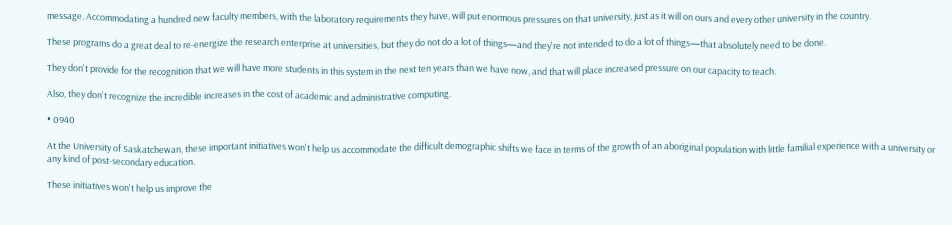message. Accommodating a hundred new faculty members, with the laboratory requirements they have, will put enormous pressures on that university, just as it will on ours and every other university in the country.

These programs do a great deal to re-energize the research enterprise at universities, but they do not do a lot of things—and they're not intended to do a lot of things—that absolutely need to be done.

They don't provide for the recognition that we will have more students in this system in the next ten years than we have now, and that will place increased pressure on our capacity to teach.

Also, they don't recognize the incredible increases in the cost of academic and administrative computing.

• 0940

At the University of Saskatchewan, these important initiatives won't help us accommodate the difficult demographic shifts we face in terms of the growth of an aboriginal population with little familial experience with a university or any kind of post-secondary education.

These initiatives won't help us improve the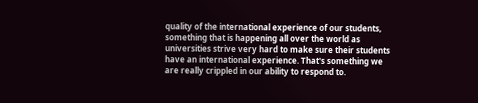quality of the international experience of our students, something that is happening all over the world as universities strive very hard to make sure their students have an international experience. That's something we are really crippled in our ability to respond to.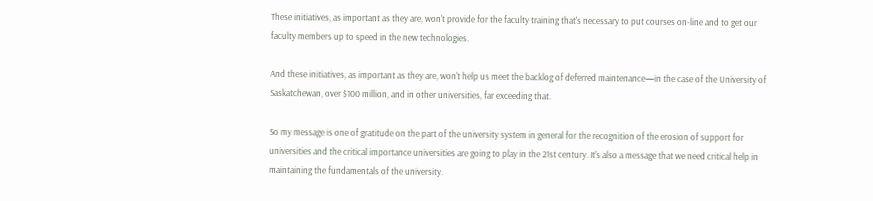These initiatives, as important as they are, won't provide for the faculty training that's necessary to put courses on-line and to get our faculty members up to speed in the new technologies.

And these initiatives, as important as they are, won't help us meet the backlog of deferred maintenance—in the case of the University of Saskatchewan, over $100 million, and in other universities, far exceeding that.

So my message is one of gratitude on the part of the university system in general for the recognition of the erosion of support for universities and the critical importance universities are going to play in the 21st century. It's also a message that we need critical help in maintaining the fundamentals of the university.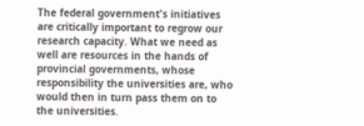The federal government's initiatives are critically important to regrow our research capacity. What we need as well are resources in the hands of provincial governments, whose responsibility the universities are, who would then in turn pass them on to the universities.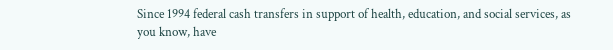Since 1994 federal cash transfers in support of health, education, and social services, as you know, have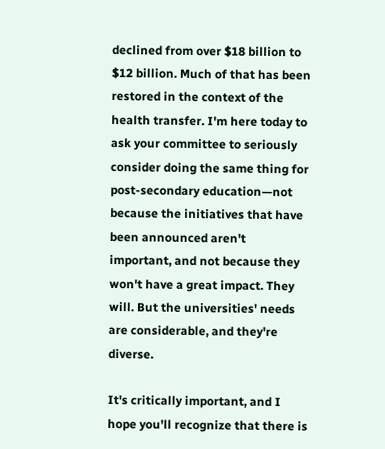declined from over $18 billion to $12 billion. Much of that has been restored in the context of the health transfer. I'm here today to ask your committee to seriously consider doing the same thing for post-secondary education—not because the initiatives that have been announced aren't important, and not because they won't have a great impact. They will. But the universities' needs are considerable, and they're diverse.

It's critically important, and I hope you'll recognize that there is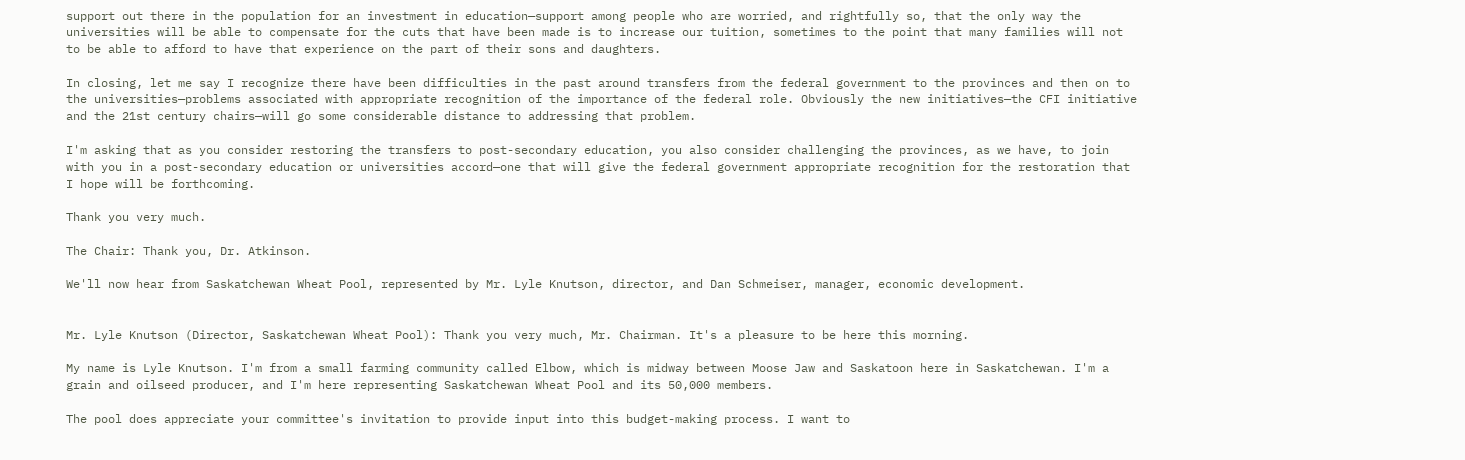support out there in the population for an investment in education—support among people who are worried, and rightfully so, that the only way the universities will be able to compensate for the cuts that have been made is to increase our tuition, sometimes to the point that many families will not to be able to afford to have that experience on the part of their sons and daughters.

In closing, let me say I recognize there have been difficulties in the past around transfers from the federal government to the provinces and then on to the universities—problems associated with appropriate recognition of the importance of the federal role. Obviously the new initiatives—the CFI initiative and the 21st century chairs—will go some considerable distance to addressing that problem.

I'm asking that as you consider restoring the transfers to post-secondary education, you also consider challenging the provinces, as we have, to join with you in a post-secondary education or universities accord—one that will give the federal government appropriate recognition for the restoration that I hope will be forthcoming.

Thank you very much.

The Chair: Thank you, Dr. Atkinson.

We'll now hear from Saskatchewan Wheat Pool, represented by Mr. Lyle Knutson, director, and Dan Schmeiser, manager, economic development.


Mr. Lyle Knutson (Director, Saskatchewan Wheat Pool): Thank you very much, Mr. Chairman. It's a pleasure to be here this morning.

My name is Lyle Knutson. I'm from a small farming community called Elbow, which is midway between Moose Jaw and Saskatoon here in Saskatchewan. I'm a grain and oilseed producer, and I'm here representing Saskatchewan Wheat Pool and its 50,000 members.

The pool does appreciate your committee's invitation to provide input into this budget-making process. I want to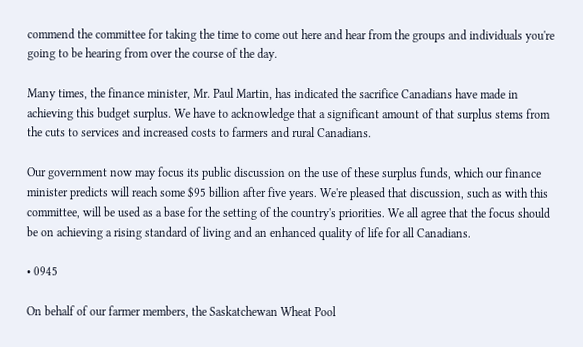commend the committee for taking the time to come out here and hear from the groups and individuals you're going to be hearing from over the course of the day.

Many times, the finance minister, Mr. Paul Martin, has indicated the sacrifice Canadians have made in achieving this budget surplus. We have to acknowledge that a significant amount of that surplus stems from the cuts to services and increased costs to farmers and rural Canadians.

Our government now may focus its public discussion on the use of these surplus funds, which our finance minister predicts will reach some $95 billion after five years. We're pleased that discussion, such as with this committee, will be used as a base for the setting of the country's priorities. We all agree that the focus should be on achieving a rising standard of living and an enhanced quality of life for all Canadians.

• 0945

On behalf of our farmer members, the Saskatchewan Wheat Pool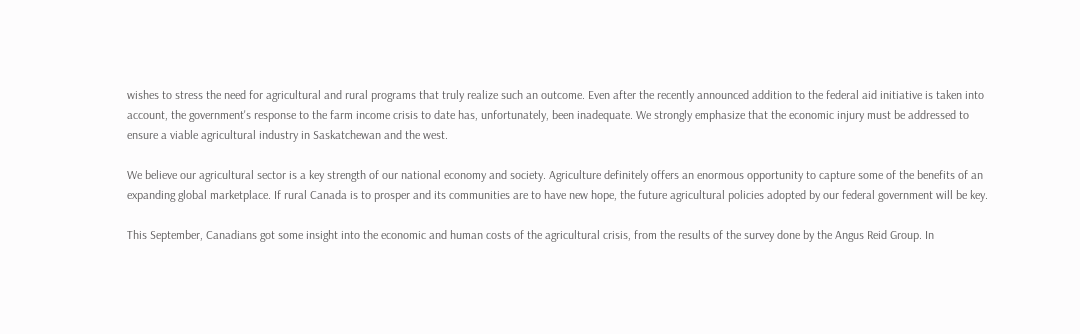wishes to stress the need for agricultural and rural programs that truly realize such an outcome. Even after the recently announced addition to the federal aid initiative is taken into account, the government's response to the farm income crisis to date has, unfortunately, been inadequate. We strongly emphasize that the economic injury must be addressed to ensure a viable agricultural industry in Saskatchewan and the west.

We believe our agricultural sector is a key strength of our national economy and society. Agriculture definitely offers an enormous opportunity to capture some of the benefits of an expanding global marketplace. If rural Canada is to prosper and its communities are to have new hope, the future agricultural policies adopted by our federal government will be key.

This September, Canadians got some insight into the economic and human costs of the agricultural crisis, from the results of the survey done by the Angus Reid Group. In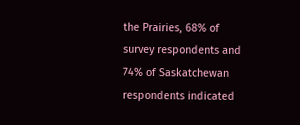the Prairies, 68% of survey respondents and 74% of Saskatchewan respondents indicated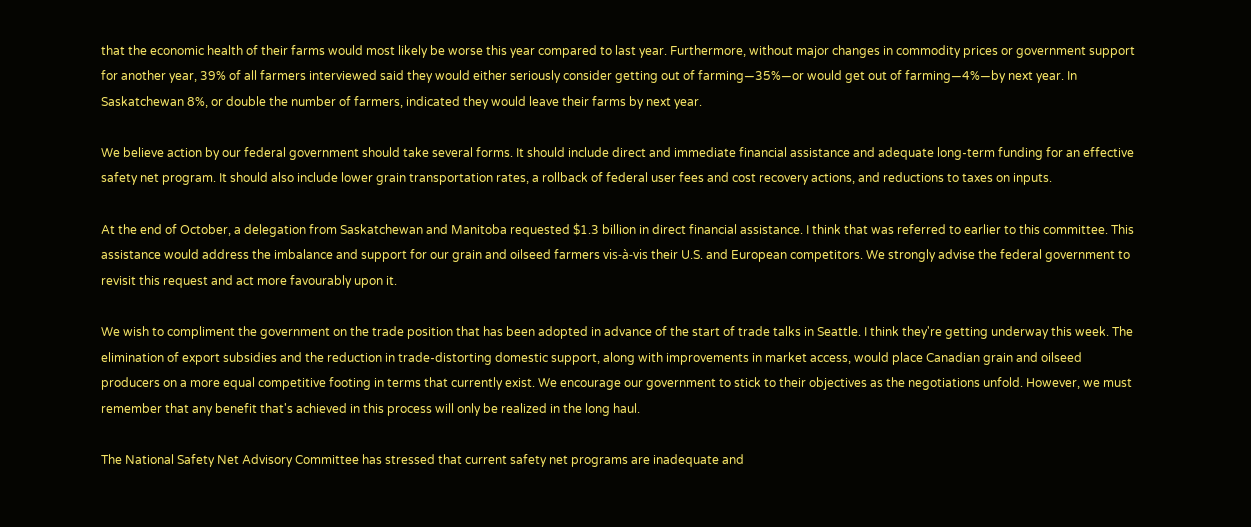that the economic health of their farms would most likely be worse this year compared to last year. Furthermore, without major changes in commodity prices or government support for another year, 39% of all farmers interviewed said they would either seriously consider getting out of farming—35%—or would get out of farming—4%—by next year. In Saskatchewan 8%, or double the number of farmers, indicated they would leave their farms by next year.

We believe action by our federal government should take several forms. It should include direct and immediate financial assistance and adequate long-term funding for an effective safety net program. It should also include lower grain transportation rates, a rollback of federal user fees and cost recovery actions, and reductions to taxes on inputs.

At the end of October, a delegation from Saskatchewan and Manitoba requested $1.3 billion in direct financial assistance. I think that was referred to earlier to this committee. This assistance would address the imbalance and support for our grain and oilseed farmers vis-à-vis their U.S. and European competitors. We strongly advise the federal government to revisit this request and act more favourably upon it.

We wish to compliment the government on the trade position that has been adopted in advance of the start of trade talks in Seattle. I think they're getting underway this week. The elimination of export subsidies and the reduction in trade-distorting domestic support, along with improvements in market access, would place Canadian grain and oilseed producers on a more equal competitive footing in terms that currently exist. We encourage our government to stick to their objectives as the negotiations unfold. However, we must remember that any benefit that's achieved in this process will only be realized in the long haul.

The National Safety Net Advisory Committee has stressed that current safety net programs are inadequate and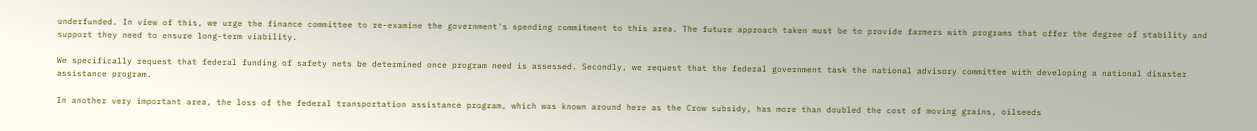underfunded. In view of this, we urge the finance committee to re-examine the government's spending commitment to this area. The future approach taken must be to provide farmers with programs that offer the degree of stability and support they need to ensure long-term viability.

We specifically request that federal funding of safety nets be determined once program need is assessed. Secondly, we request that the federal government task the national advisory committee with developing a national disaster assistance program.

In another very important area, the loss of the federal transportation assistance program, which was known around here as the Crow subsidy, has more than doubled the cost of moving grains, oilseeds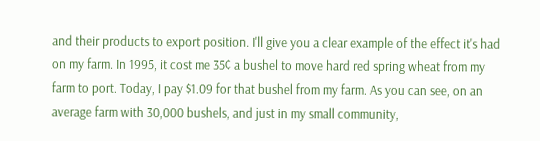and their products to export position. I'll give you a clear example of the effect it's had on my farm. In 1995, it cost me 35¢ a bushel to move hard red spring wheat from my farm to port. Today, I pay $1.09 for that bushel from my farm. As you can see, on an average farm with 30,000 bushels, and just in my small community,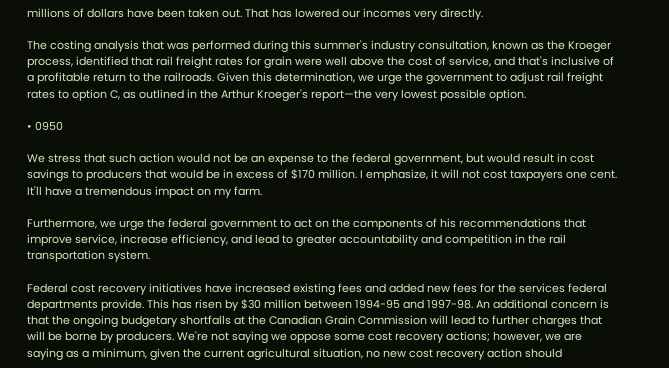millions of dollars have been taken out. That has lowered our incomes very directly.

The costing analysis that was performed during this summer's industry consultation, known as the Kroeger process, identified that rail freight rates for grain were well above the cost of service, and that's inclusive of a profitable return to the railroads. Given this determination, we urge the government to adjust rail freight rates to option C, as outlined in the Arthur Kroeger's report—the very lowest possible option.

• 0950

We stress that such action would not be an expense to the federal government, but would result in cost savings to producers that would be in excess of $170 million. I emphasize, it will not cost taxpayers one cent. It'll have a tremendous impact on my farm.

Furthermore, we urge the federal government to act on the components of his recommendations that improve service, increase efficiency, and lead to greater accountability and competition in the rail transportation system.

Federal cost recovery initiatives have increased existing fees and added new fees for the services federal departments provide. This has risen by $30 million between 1994-95 and 1997-98. An additional concern is that the ongoing budgetary shortfalls at the Canadian Grain Commission will lead to further charges that will be borne by producers. We're not saying we oppose some cost recovery actions; however, we are saying as a minimum, given the current agricultural situation, no new cost recovery action should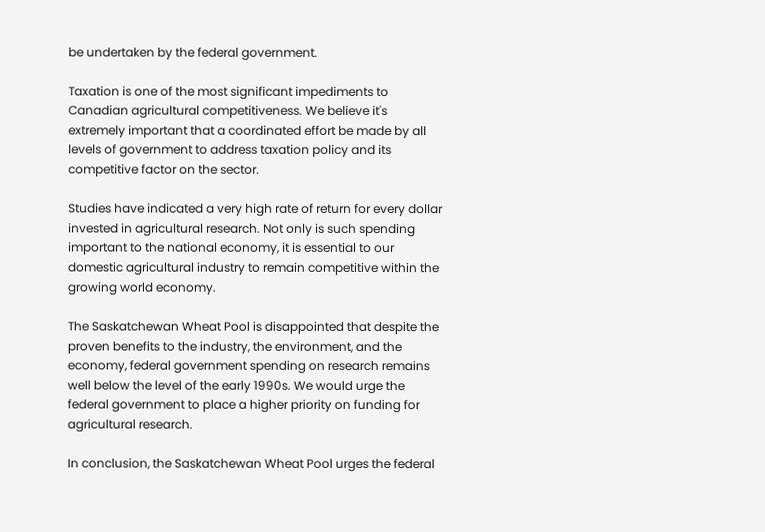be undertaken by the federal government.

Taxation is one of the most significant impediments to Canadian agricultural competitiveness. We believe it's extremely important that a coordinated effort be made by all levels of government to address taxation policy and its competitive factor on the sector.

Studies have indicated a very high rate of return for every dollar invested in agricultural research. Not only is such spending important to the national economy, it is essential to our domestic agricultural industry to remain competitive within the growing world economy.

The Saskatchewan Wheat Pool is disappointed that despite the proven benefits to the industry, the environment, and the economy, federal government spending on research remains well below the level of the early 1990s. We would urge the federal government to place a higher priority on funding for agricultural research.

In conclusion, the Saskatchewan Wheat Pool urges the federal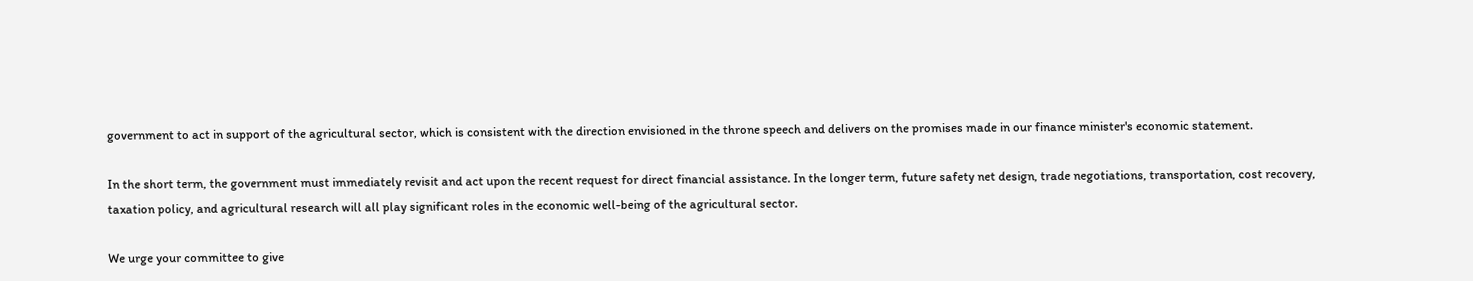government to act in support of the agricultural sector, which is consistent with the direction envisioned in the throne speech and delivers on the promises made in our finance minister's economic statement.

In the short term, the government must immediately revisit and act upon the recent request for direct financial assistance. In the longer term, future safety net design, trade negotiations, transportation, cost recovery, taxation policy, and agricultural research will all play significant roles in the economic well-being of the agricultural sector.

We urge your committee to give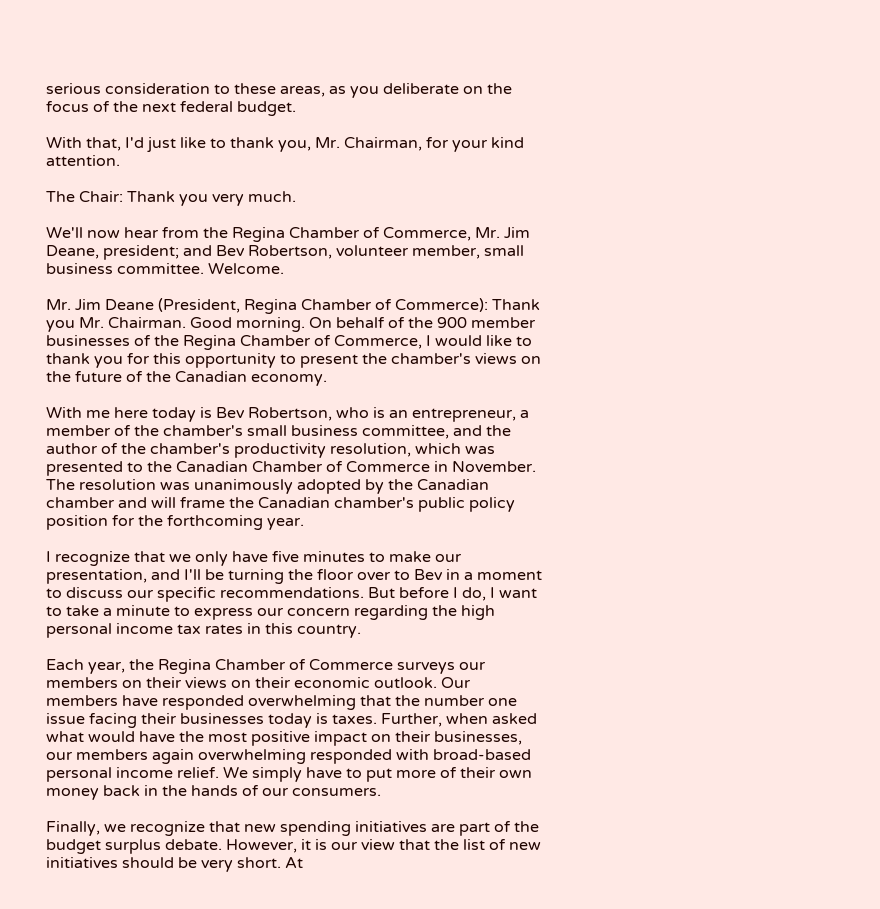serious consideration to these areas, as you deliberate on the focus of the next federal budget.

With that, I'd just like to thank you, Mr. Chairman, for your kind attention.

The Chair: Thank you very much.

We'll now hear from the Regina Chamber of Commerce, Mr. Jim Deane, president; and Bev Robertson, volunteer member, small business committee. Welcome.

Mr. Jim Deane (President, Regina Chamber of Commerce): Thank you Mr. Chairman. Good morning. On behalf of the 900 member businesses of the Regina Chamber of Commerce, I would like to thank you for this opportunity to present the chamber's views on the future of the Canadian economy.

With me here today is Bev Robertson, who is an entrepreneur, a member of the chamber's small business committee, and the author of the chamber's productivity resolution, which was presented to the Canadian Chamber of Commerce in November. The resolution was unanimously adopted by the Canadian chamber and will frame the Canadian chamber's public policy position for the forthcoming year.

I recognize that we only have five minutes to make our presentation, and I'll be turning the floor over to Bev in a moment to discuss our specific recommendations. But before I do, I want to take a minute to express our concern regarding the high personal income tax rates in this country.

Each year, the Regina Chamber of Commerce surveys our members on their views on their economic outlook. Our members have responded overwhelming that the number one issue facing their businesses today is taxes. Further, when asked what would have the most positive impact on their businesses, our members again overwhelming responded with broad-based personal income relief. We simply have to put more of their own money back in the hands of our consumers.

Finally, we recognize that new spending initiatives are part of the budget surplus debate. However, it is our view that the list of new initiatives should be very short. At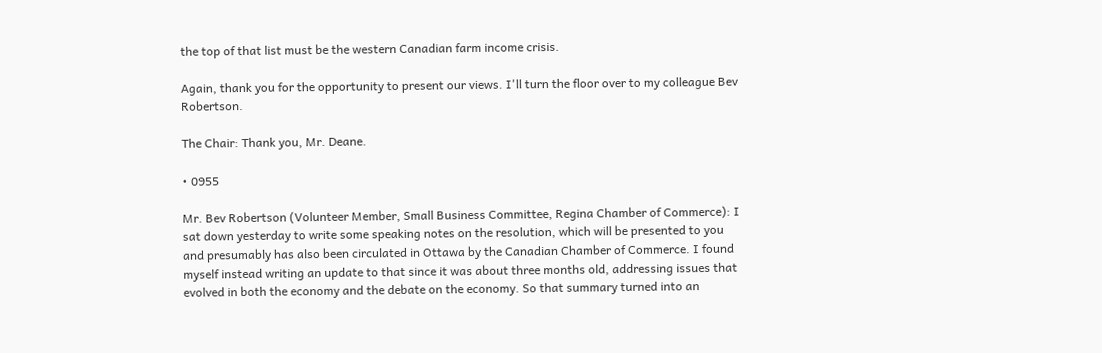the top of that list must be the western Canadian farm income crisis.

Again, thank you for the opportunity to present our views. I'll turn the floor over to my colleague Bev Robertson.

The Chair: Thank you, Mr. Deane.

• 0955

Mr. Bev Robertson (Volunteer Member, Small Business Committee, Regina Chamber of Commerce): I sat down yesterday to write some speaking notes on the resolution, which will be presented to you and presumably has also been circulated in Ottawa by the Canadian Chamber of Commerce. I found myself instead writing an update to that since it was about three months old, addressing issues that evolved in both the economy and the debate on the economy. So that summary turned into an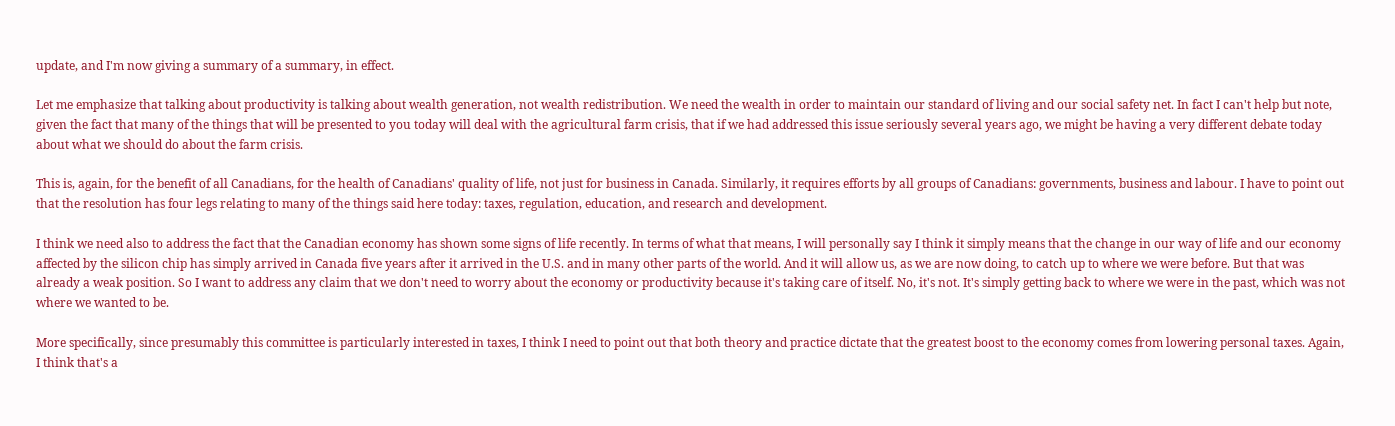update, and I'm now giving a summary of a summary, in effect.

Let me emphasize that talking about productivity is talking about wealth generation, not wealth redistribution. We need the wealth in order to maintain our standard of living and our social safety net. In fact I can't help but note, given the fact that many of the things that will be presented to you today will deal with the agricultural farm crisis, that if we had addressed this issue seriously several years ago, we might be having a very different debate today about what we should do about the farm crisis.

This is, again, for the benefit of all Canadians, for the health of Canadians' quality of life, not just for business in Canada. Similarly, it requires efforts by all groups of Canadians: governments, business and labour. I have to point out that the resolution has four legs relating to many of the things said here today: taxes, regulation, education, and research and development.

I think we need also to address the fact that the Canadian economy has shown some signs of life recently. In terms of what that means, I will personally say I think it simply means that the change in our way of life and our economy affected by the silicon chip has simply arrived in Canada five years after it arrived in the U.S. and in many other parts of the world. And it will allow us, as we are now doing, to catch up to where we were before. But that was already a weak position. So I want to address any claim that we don't need to worry about the economy or productivity because it's taking care of itself. No, it's not. It's simply getting back to where we were in the past, which was not where we wanted to be.

More specifically, since presumably this committee is particularly interested in taxes, I think I need to point out that both theory and practice dictate that the greatest boost to the economy comes from lowering personal taxes. Again, I think that's a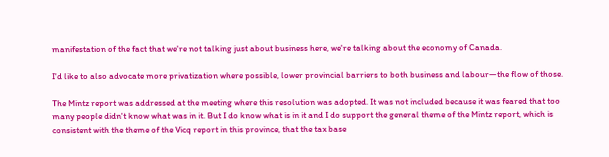manifestation of the fact that we're not talking just about business here, we're talking about the economy of Canada.

I'd like to also advocate more privatization where possible, lower provincial barriers to both business and labour—the flow of those.

The Mintz report was addressed at the meeting where this resolution was adopted. It was not included because it was feared that too many people didn't know what was in it. But I do know what is in it and I do support the general theme of the Mintz report, which is consistent with the theme of the Vicq report in this province, that the tax base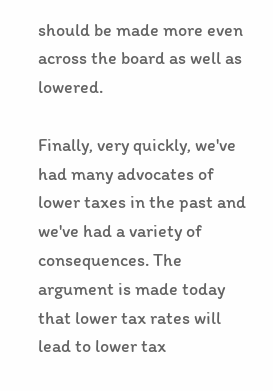should be made more even across the board as well as lowered.

Finally, very quickly, we've had many advocates of lower taxes in the past and we've had a variety of consequences. The argument is made today that lower tax rates will lead to lower tax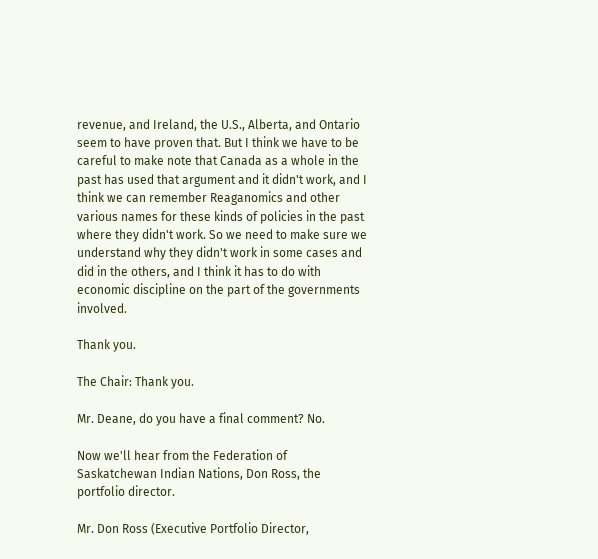revenue, and Ireland, the U.S., Alberta, and Ontario seem to have proven that. But I think we have to be careful to make note that Canada as a whole in the past has used that argument and it didn't work, and I think we can remember Reaganomics and other various names for these kinds of policies in the past where they didn't work. So we need to make sure we understand why they didn't work in some cases and did in the others, and I think it has to do with economic discipline on the part of the governments involved.

Thank you.

The Chair: Thank you.

Mr. Deane, do you have a final comment? No.

Now we'll hear from the Federation of Saskatchewan Indian Nations, Don Ross, the portfolio director.

Mr. Don Ross (Executive Portfolio Director,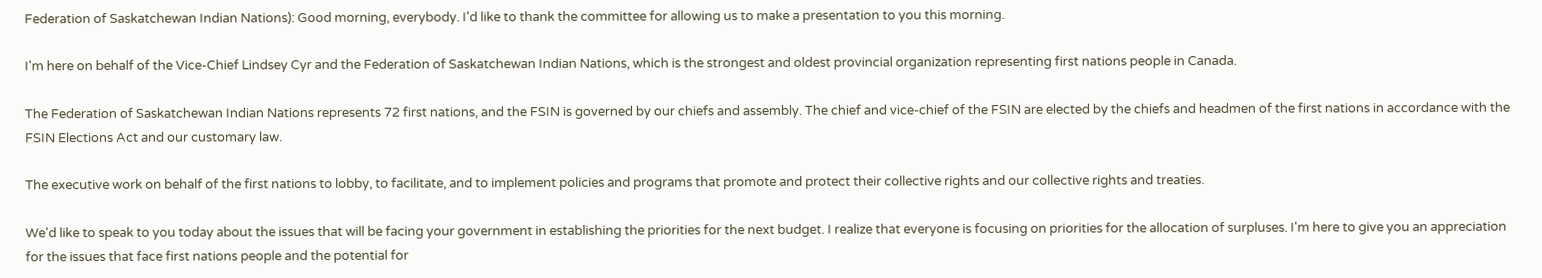Federation of Saskatchewan Indian Nations): Good morning, everybody. I'd like to thank the committee for allowing us to make a presentation to you this morning.

I'm here on behalf of the Vice-Chief Lindsey Cyr and the Federation of Saskatchewan Indian Nations, which is the strongest and oldest provincial organization representing first nations people in Canada.

The Federation of Saskatchewan Indian Nations represents 72 first nations, and the FSIN is governed by our chiefs and assembly. The chief and vice-chief of the FSIN are elected by the chiefs and headmen of the first nations in accordance with the FSIN Elections Act and our customary law.

The executive work on behalf of the first nations to lobby, to facilitate, and to implement policies and programs that promote and protect their collective rights and our collective rights and treaties.

We'd like to speak to you today about the issues that will be facing your government in establishing the priorities for the next budget. I realize that everyone is focusing on priorities for the allocation of surpluses. I'm here to give you an appreciation for the issues that face first nations people and the potential for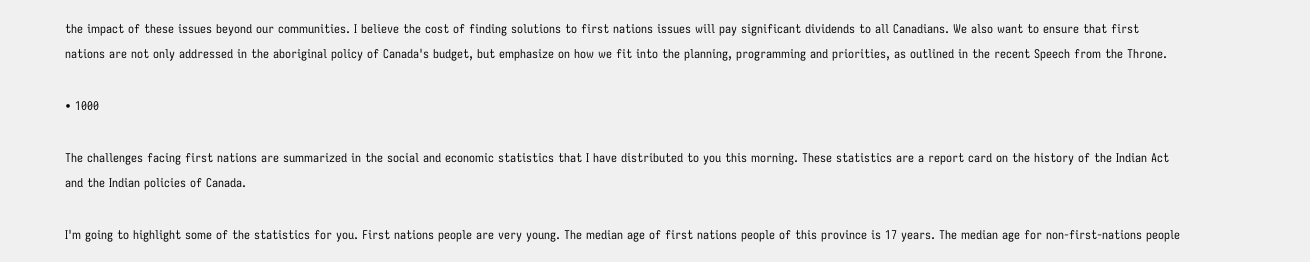the impact of these issues beyond our communities. I believe the cost of finding solutions to first nations issues will pay significant dividends to all Canadians. We also want to ensure that first nations are not only addressed in the aboriginal policy of Canada's budget, but emphasize on how we fit into the planning, programming and priorities, as outlined in the recent Speech from the Throne.

• 1000

The challenges facing first nations are summarized in the social and economic statistics that I have distributed to you this morning. These statistics are a report card on the history of the Indian Act and the Indian policies of Canada.

I'm going to highlight some of the statistics for you. First nations people are very young. The median age of first nations people of this province is 17 years. The median age for non-first-nations people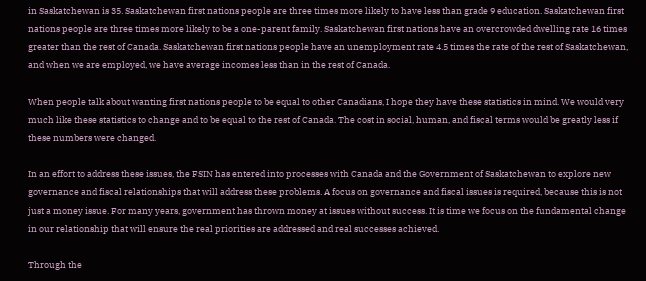in Saskatchewan is 35. Saskatchewan first nations people are three times more likely to have less than grade 9 education. Saskatchewan first nations people are three times more likely to be a one-parent family. Saskatchewan first nations have an overcrowded dwelling rate 16 times greater than the rest of Canada. Saskatchewan first nations people have an unemployment rate 4.5 times the rate of the rest of Saskatchewan, and when we are employed, we have average incomes less than in the rest of Canada.

When people talk about wanting first nations people to be equal to other Canadians, I hope they have these statistics in mind. We would very much like these statistics to change and to be equal to the rest of Canada. The cost in social, human, and fiscal terms would be greatly less if these numbers were changed.

In an effort to address these issues, the FSIN has entered into processes with Canada and the Government of Saskatchewan to explore new governance and fiscal relationships that will address these problems. A focus on governance and fiscal issues is required, because this is not just a money issue. For many years, government has thrown money at issues without success. It is time we focus on the fundamental change in our relationship that will ensure the real priorities are addressed and real successes achieved.

Through the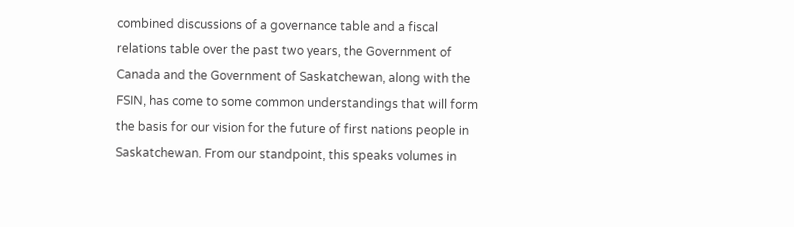combined discussions of a governance table and a fiscal relations table over the past two years, the Government of Canada and the Government of Saskatchewan, along with the FSIN, has come to some common understandings that will form the basis for our vision for the future of first nations people in Saskatchewan. From our standpoint, this speaks volumes in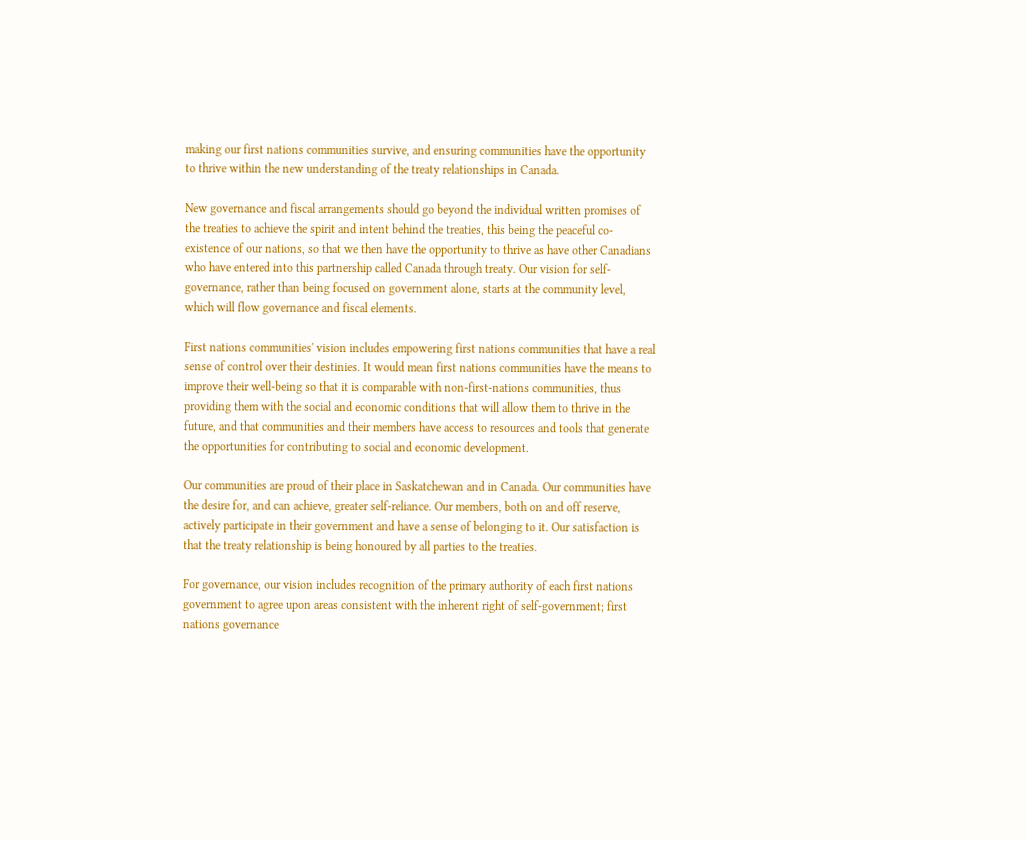making our first nations communities survive, and ensuring communities have the opportunity to thrive within the new understanding of the treaty relationships in Canada.

New governance and fiscal arrangements should go beyond the individual written promises of the treaties to achieve the spirit and intent behind the treaties, this being the peaceful co-existence of our nations, so that we then have the opportunity to thrive as have other Canadians who have entered into this partnership called Canada through treaty. Our vision for self-governance, rather than being focused on government alone, starts at the community level, which will flow governance and fiscal elements.

First nations communities' vision includes empowering first nations communities that have a real sense of control over their destinies. It would mean first nations communities have the means to improve their well-being so that it is comparable with non-first-nations communities, thus providing them with the social and economic conditions that will allow them to thrive in the future, and that communities and their members have access to resources and tools that generate the opportunities for contributing to social and economic development.

Our communities are proud of their place in Saskatchewan and in Canada. Our communities have the desire for, and can achieve, greater self-reliance. Our members, both on and off reserve, actively participate in their government and have a sense of belonging to it. Our satisfaction is that the treaty relationship is being honoured by all parties to the treaties.

For governance, our vision includes recognition of the primary authority of each first nations government to agree upon areas consistent with the inherent right of self-government; first nations governance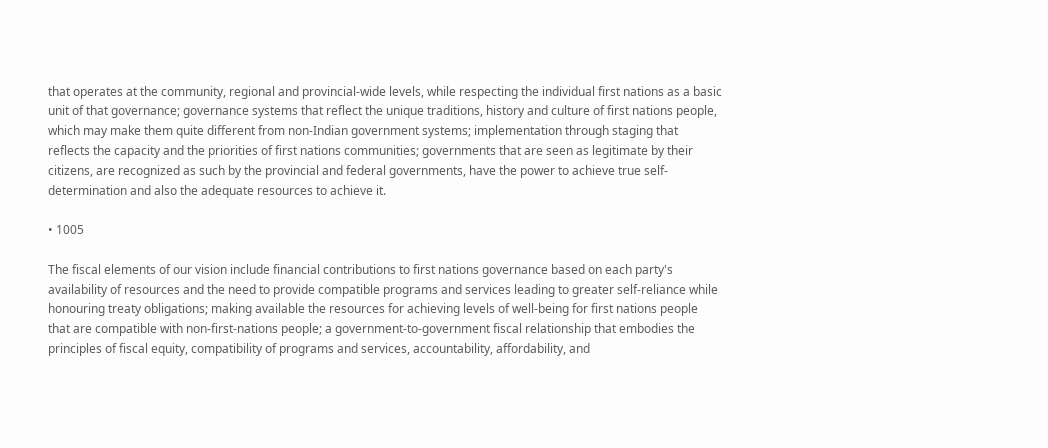that operates at the community, regional and provincial-wide levels, while respecting the individual first nations as a basic unit of that governance; governance systems that reflect the unique traditions, history and culture of first nations people, which may make them quite different from non-Indian government systems; implementation through staging that reflects the capacity and the priorities of first nations communities; governments that are seen as legitimate by their citizens, are recognized as such by the provincial and federal governments, have the power to achieve true self-determination and also the adequate resources to achieve it.

• 1005

The fiscal elements of our vision include financial contributions to first nations governance based on each party's availability of resources and the need to provide compatible programs and services leading to greater self-reliance while honouring treaty obligations; making available the resources for achieving levels of well-being for first nations people that are compatible with non-first-nations people; a government-to-government fiscal relationship that embodies the principles of fiscal equity, compatibility of programs and services, accountability, affordability, and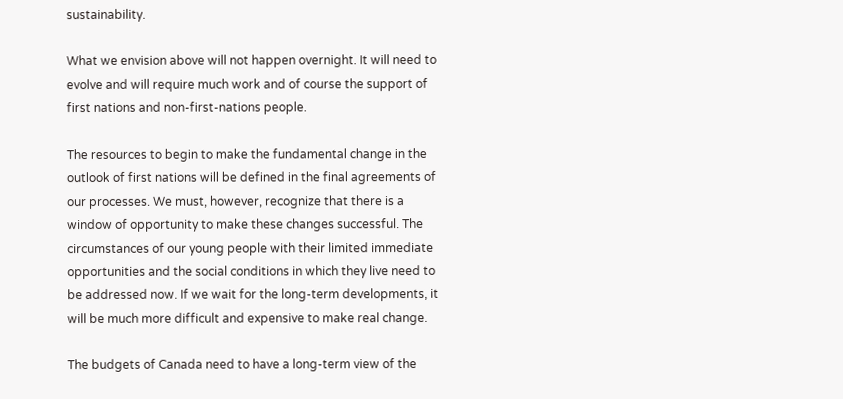sustainability.

What we envision above will not happen overnight. It will need to evolve and will require much work and of course the support of first nations and non-first-nations people.

The resources to begin to make the fundamental change in the outlook of first nations will be defined in the final agreements of our processes. We must, however, recognize that there is a window of opportunity to make these changes successful. The circumstances of our young people with their limited immediate opportunities and the social conditions in which they live need to be addressed now. If we wait for the long-term developments, it will be much more difficult and expensive to make real change.

The budgets of Canada need to have a long-term view of the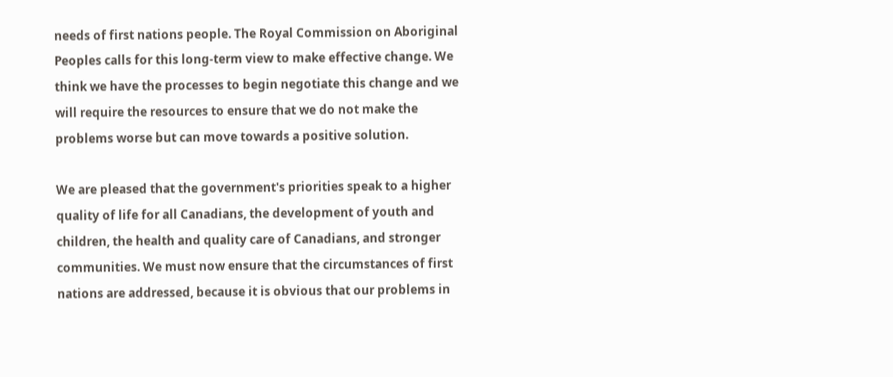needs of first nations people. The Royal Commission on Aboriginal Peoples calls for this long-term view to make effective change. We think we have the processes to begin negotiate this change and we will require the resources to ensure that we do not make the problems worse but can move towards a positive solution.

We are pleased that the government's priorities speak to a higher quality of life for all Canadians, the development of youth and children, the health and quality care of Canadians, and stronger communities. We must now ensure that the circumstances of first nations are addressed, because it is obvious that our problems in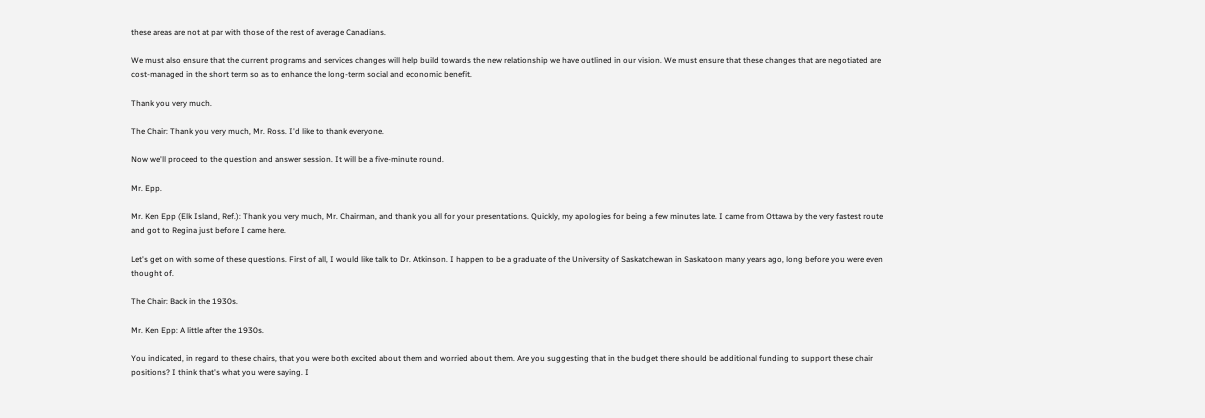these areas are not at par with those of the rest of average Canadians.

We must also ensure that the current programs and services changes will help build towards the new relationship we have outlined in our vision. We must ensure that these changes that are negotiated are cost-managed in the short term so as to enhance the long-term social and economic benefit.

Thank you very much.

The Chair: Thank you very much, Mr. Ross. I'd like to thank everyone.

Now we'll proceed to the question and answer session. It will be a five-minute round.

Mr. Epp.

Mr. Ken Epp (Elk Island, Ref.): Thank you very much, Mr. Chairman, and thank you all for your presentations. Quickly, my apologies for being a few minutes late. I came from Ottawa by the very fastest route and got to Regina just before I came here.

Let's get on with some of these questions. First of all, I would like talk to Dr. Atkinson. I happen to be a graduate of the University of Saskatchewan in Saskatoon many years ago, long before you were even thought of.

The Chair: Back in the 1930s.

Mr. Ken Epp: A little after the 1930s.

You indicated, in regard to these chairs, that you were both excited about them and worried about them. Are you suggesting that in the budget there should be additional funding to support these chair positions? I think that's what you were saying. I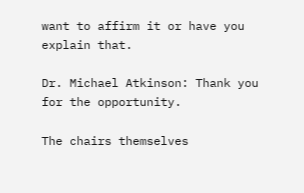want to affirm it or have you explain that.

Dr. Michael Atkinson: Thank you for the opportunity.

The chairs themselves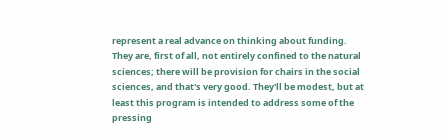represent a real advance on thinking about funding. They are, first of all, not entirely confined to the natural sciences; there will be provision for chairs in the social sciences, and that's very good. They'll be modest, but at least this program is intended to address some of the pressing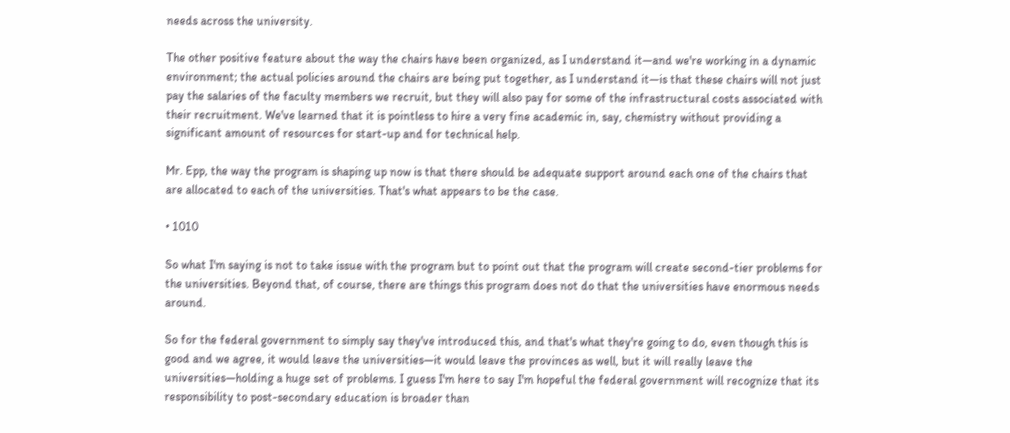needs across the university.

The other positive feature about the way the chairs have been organized, as I understand it—and we're working in a dynamic environment; the actual policies around the chairs are being put together, as I understand it—is that these chairs will not just pay the salaries of the faculty members we recruit, but they will also pay for some of the infrastructural costs associated with their recruitment. We've learned that it is pointless to hire a very fine academic in, say, chemistry without providing a significant amount of resources for start-up and for technical help.

Mr. Epp, the way the program is shaping up now is that there should be adequate support around each one of the chairs that are allocated to each of the universities. That's what appears to be the case.

• 1010

So what I'm saying is not to take issue with the program but to point out that the program will create second-tier problems for the universities. Beyond that, of course, there are things this program does not do that the universities have enormous needs around.

So for the federal government to simply say they've introduced this, and that's what they're going to do, even though this is good and we agree, it would leave the universities—it would leave the provinces as well, but it will really leave the universities—holding a huge set of problems. I guess I'm here to say I'm hopeful the federal government will recognize that its responsibility to post-secondary education is broader than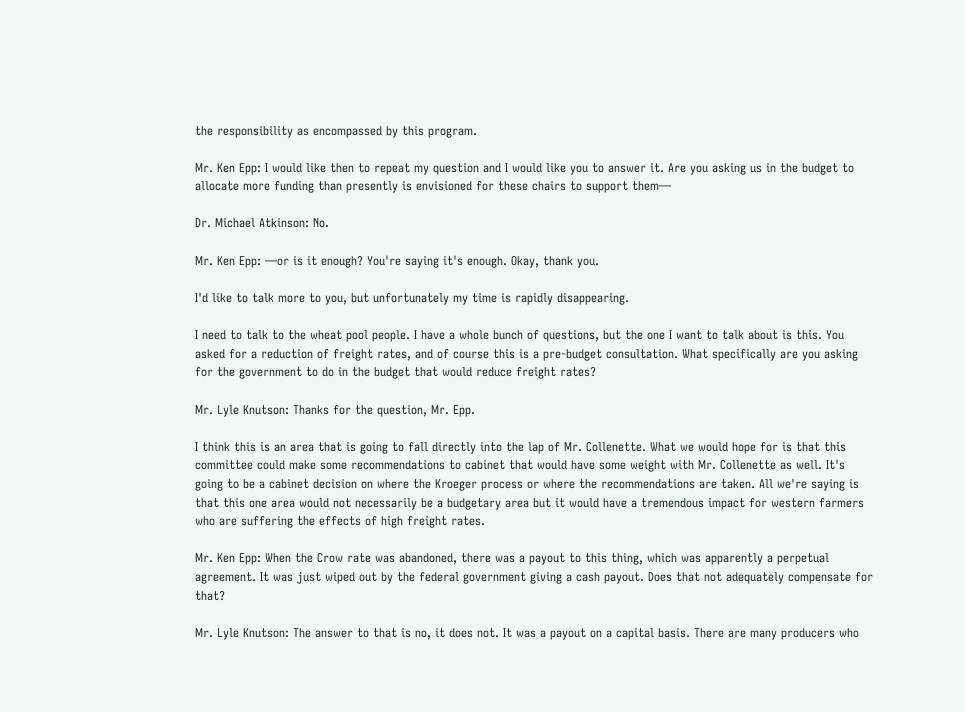the responsibility as encompassed by this program.

Mr. Ken Epp: I would like then to repeat my question and I would like you to answer it. Are you asking us in the budget to allocate more funding than presently is envisioned for these chairs to support them—

Dr. Michael Atkinson: No.

Mr. Ken Epp: —or is it enough? You're saying it's enough. Okay, thank you.

I'd like to talk more to you, but unfortunately my time is rapidly disappearing.

I need to talk to the wheat pool people. I have a whole bunch of questions, but the one I want to talk about is this. You asked for a reduction of freight rates, and of course this is a pre-budget consultation. What specifically are you asking for the government to do in the budget that would reduce freight rates?

Mr. Lyle Knutson: Thanks for the question, Mr. Epp.

I think this is an area that is going to fall directly into the lap of Mr. Collenette. What we would hope for is that this committee could make some recommendations to cabinet that would have some weight with Mr. Collenette as well. It's going to be a cabinet decision on where the Kroeger process or where the recommendations are taken. All we're saying is that this one area would not necessarily be a budgetary area but it would have a tremendous impact for western farmers who are suffering the effects of high freight rates.

Mr. Ken Epp: When the Crow rate was abandoned, there was a payout to this thing, which was apparently a perpetual agreement. It was just wiped out by the federal government giving a cash payout. Does that not adequately compensate for that?

Mr. Lyle Knutson: The answer to that is no, it does not. It was a payout on a capital basis. There are many producers who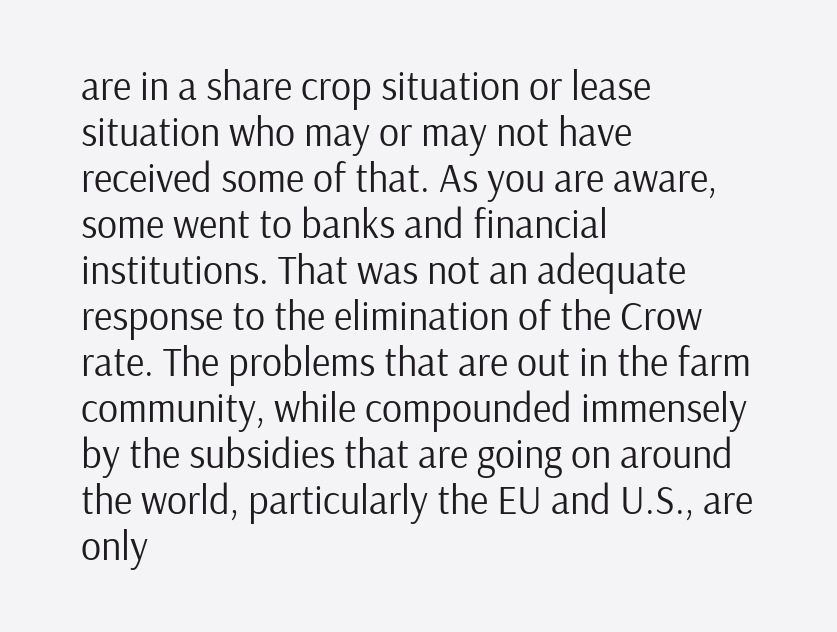are in a share crop situation or lease situation who may or may not have received some of that. As you are aware, some went to banks and financial institutions. That was not an adequate response to the elimination of the Crow rate. The problems that are out in the farm community, while compounded immensely by the subsidies that are going on around the world, particularly the EU and U.S., are only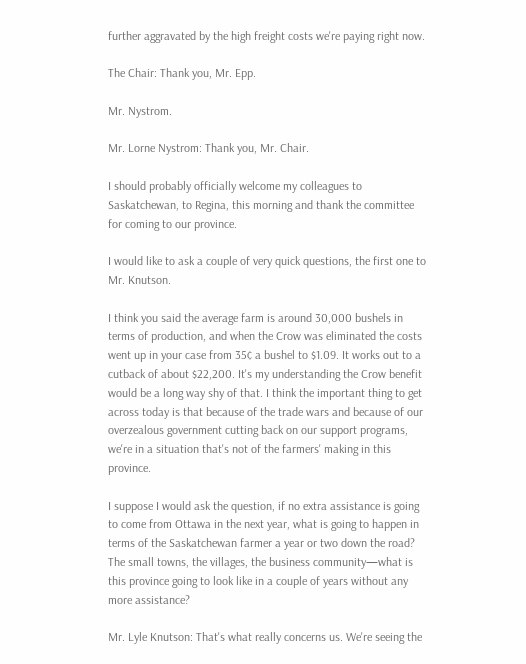further aggravated by the high freight costs we're paying right now.

The Chair: Thank you, Mr. Epp.

Mr. Nystrom.

Mr. Lorne Nystrom: Thank you, Mr. Chair.

I should probably officially welcome my colleagues to Saskatchewan, to Regina, this morning and thank the committee for coming to our province.

I would like to ask a couple of very quick questions, the first one to Mr. Knutson.

I think you said the average farm is around 30,000 bushels in terms of production, and when the Crow was eliminated the costs went up in your case from 35¢ a bushel to $1.09. It works out to a cutback of about $22,200. It's my understanding the Crow benefit would be a long way shy of that. I think the important thing to get across today is that because of the trade wars and because of our overzealous government cutting back on our support programs, we're in a situation that's not of the farmers' making in this province.

I suppose I would ask the question, if no extra assistance is going to come from Ottawa in the next year, what is going to happen in terms of the Saskatchewan farmer a year or two down the road? The small towns, the villages, the business community—what is this province going to look like in a couple of years without any more assistance?

Mr. Lyle Knutson: That's what really concerns us. We're seeing the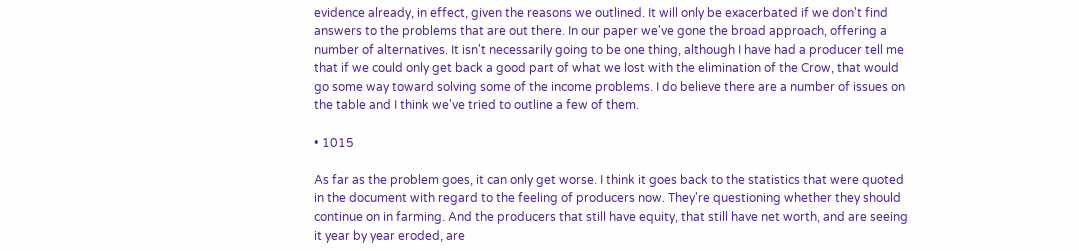evidence already, in effect, given the reasons we outlined. It will only be exacerbated if we don't find answers to the problems that are out there. In our paper we've gone the broad approach, offering a number of alternatives. It isn't necessarily going to be one thing, although I have had a producer tell me that if we could only get back a good part of what we lost with the elimination of the Crow, that would go some way toward solving some of the income problems. I do believe there are a number of issues on the table and I think we've tried to outline a few of them.

• 1015

As far as the problem goes, it can only get worse. I think it goes back to the statistics that were quoted in the document with regard to the feeling of producers now. They're questioning whether they should continue on in farming. And the producers that still have equity, that still have net worth, and are seeing it year by year eroded, are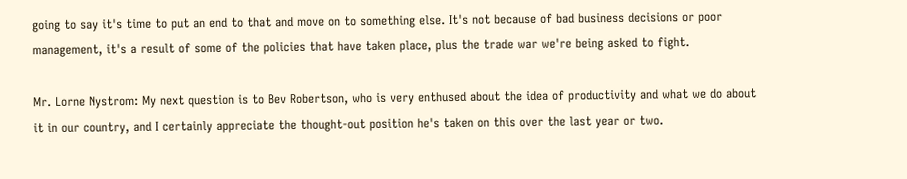going to say it's time to put an end to that and move on to something else. It's not because of bad business decisions or poor management, it's a result of some of the policies that have taken place, plus the trade war we're being asked to fight.

Mr. Lorne Nystrom: My next question is to Bev Robertson, who is very enthused about the idea of productivity and what we do about it in our country, and I certainly appreciate the thought-out position he's taken on this over the last year or two.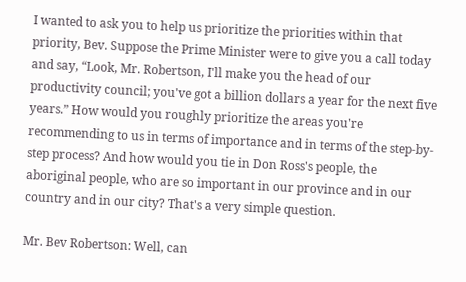I wanted to ask you to help us prioritize the priorities within that priority, Bev. Suppose the Prime Minister were to give you a call today and say, “Look, Mr. Robertson, I'll make you the head of our productivity council; you've got a billion dollars a year for the next five years.” How would you roughly prioritize the areas you're recommending to us in terms of importance and in terms of the step-by-step process? And how would you tie in Don Ross's people, the aboriginal people, who are so important in our province and in our country and in our city? That's a very simple question.

Mr. Bev Robertson: Well, can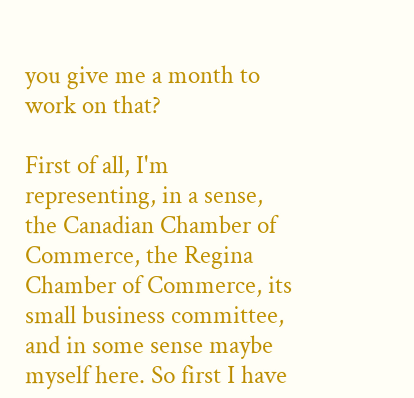you give me a month to work on that?

First of all, I'm representing, in a sense, the Canadian Chamber of Commerce, the Regina Chamber of Commerce, its small business committee, and in some sense maybe myself here. So first I have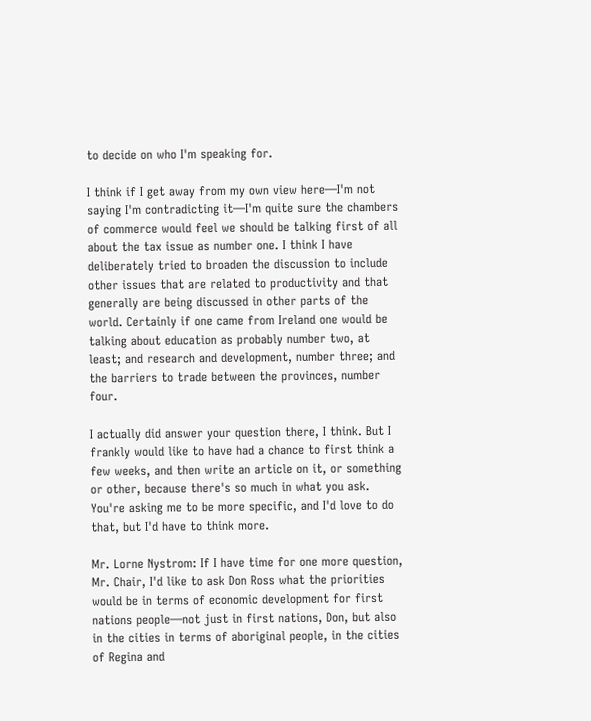to decide on who I'm speaking for.

I think if I get away from my own view here—I'm not saying I'm contradicting it—I'm quite sure the chambers of commerce would feel we should be talking first of all about the tax issue as number one. I think I have deliberately tried to broaden the discussion to include other issues that are related to productivity and that generally are being discussed in other parts of the world. Certainly if one came from Ireland one would be talking about education as probably number two, at least; and research and development, number three; and the barriers to trade between the provinces, number four.

I actually did answer your question there, I think. But I frankly would like to have had a chance to first think a few weeks, and then write an article on it, or something or other, because there's so much in what you ask. You're asking me to be more specific, and I'd love to do that, but I'd have to think more.

Mr. Lorne Nystrom: If I have time for one more question, Mr. Chair, I'd like to ask Don Ross what the priorities would be in terms of economic development for first nations people—not just in first nations, Don, but also in the cities in terms of aboriginal people, in the cities of Regina and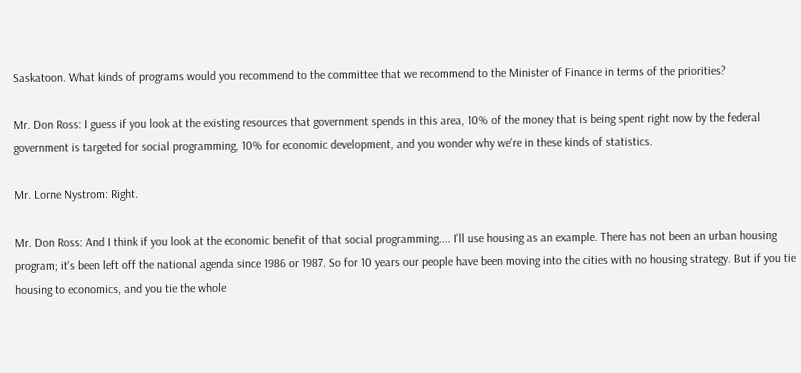Saskatoon. What kinds of programs would you recommend to the committee that we recommend to the Minister of Finance in terms of the priorities?

Mr. Don Ross: I guess if you look at the existing resources that government spends in this area, 10% of the money that is being spent right now by the federal government is targeted for social programming, 10% for economic development, and you wonder why we're in these kinds of statistics.

Mr. Lorne Nystrom: Right.

Mr. Don Ross: And I think if you look at the economic benefit of that social programming.... I'll use housing as an example. There has not been an urban housing program; it's been left off the national agenda since 1986 or 1987. So for 10 years our people have been moving into the cities with no housing strategy. But if you tie housing to economics, and you tie the whole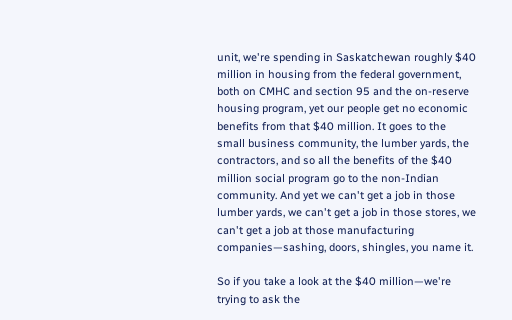unit, we're spending in Saskatchewan roughly $40 million in housing from the federal government, both on CMHC and section 95 and the on-reserve housing program, yet our people get no economic benefits from that $40 million. It goes to the small business community, the lumber yards, the contractors, and so all the benefits of the $40 million social program go to the non-Indian community. And yet we can't get a job in those lumber yards, we can't get a job in those stores, we can't get a job at those manufacturing companies—sashing, doors, shingles, you name it.

So if you take a look at the $40 million—we're trying to ask the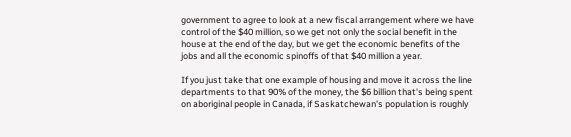government to agree to look at a new fiscal arrangement where we have control of the $40 million, so we get not only the social benefit in the house at the end of the day, but we get the economic benefits of the jobs and all the economic spinoffs of that $40 million a year.

If you just take that one example of housing and move it across the line departments to that 90% of the money, the $6 billion that's being spent on aboriginal people in Canada, if Saskatchewan's population is roughly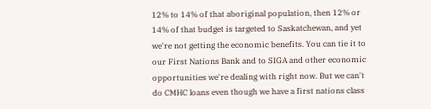12% to 14% of that aboriginal population, then 12% or 14% of that budget is targeted to Saskatchewan, and yet we're not getting the economic benefits. You can tie it to our First Nations Bank and to SIGA and other economic opportunities we're dealing with right now. But we can't do CMHC loans even though we have a first nations class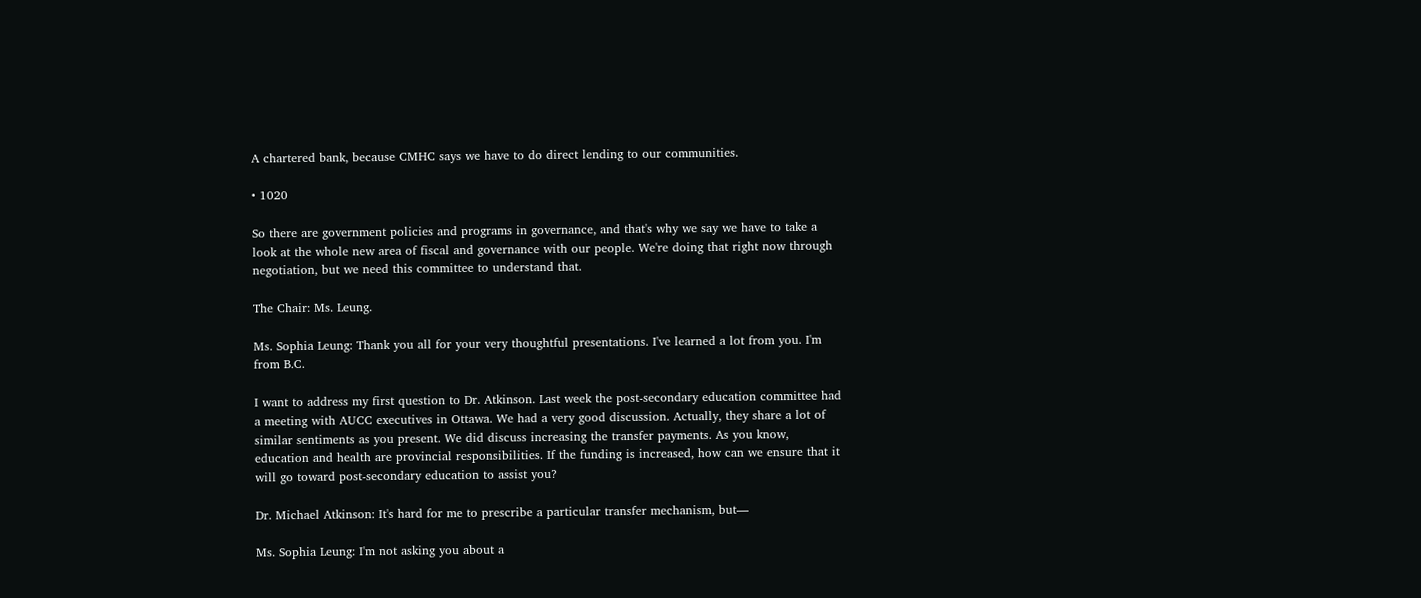A chartered bank, because CMHC says we have to do direct lending to our communities.

• 1020

So there are government policies and programs in governance, and that's why we say we have to take a look at the whole new area of fiscal and governance with our people. We're doing that right now through negotiation, but we need this committee to understand that.

The Chair: Ms. Leung.

Ms. Sophia Leung: Thank you all for your very thoughtful presentations. I've learned a lot from you. I'm from B.C.

I want to address my first question to Dr. Atkinson. Last week the post-secondary education committee had a meeting with AUCC executives in Ottawa. We had a very good discussion. Actually, they share a lot of similar sentiments as you present. We did discuss increasing the transfer payments. As you know, education and health are provincial responsibilities. If the funding is increased, how can we ensure that it will go toward post-secondary education to assist you?

Dr. Michael Atkinson: It's hard for me to prescribe a particular transfer mechanism, but—

Ms. Sophia Leung: I'm not asking you about a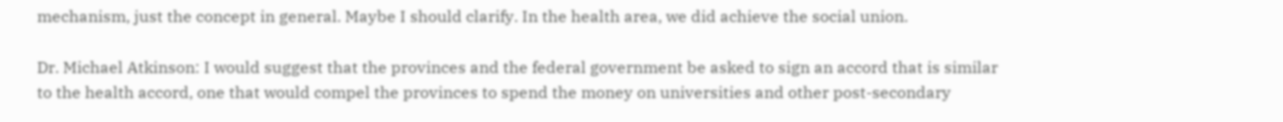mechanism, just the concept in general. Maybe I should clarify. In the health area, we did achieve the social union.

Dr. Michael Atkinson: I would suggest that the provinces and the federal government be asked to sign an accord that is similar to the health accord, one that would compel the provinces to spend the money on universities and other post-secondary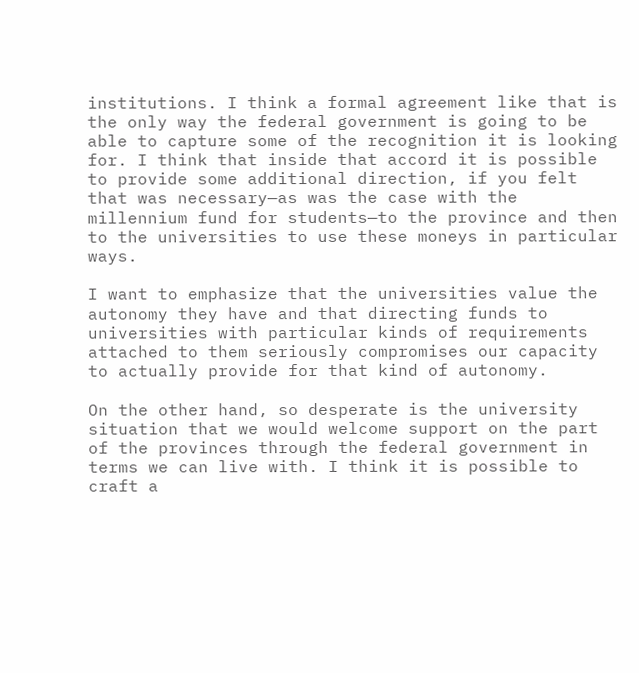institutions. I think a formal agreement like that is the only way the federal government is going to be able to capture some of the recognition it is looking for. I think that inside that accord it is possible to provide some additional direction, if you felt that was necessary—as was the case with the millennium fund for students—to the province and then to the universities to use these moneys in particular ways.

I want to emphasize that the universities value the autonomy they have and that directing funds to universities with particular kinds of requirements attached to them seriously compromises our capacity to actually provide for that kind of autonomy.

On the other hand, so desperate is the university situation that we would welcome support on the part of the provinces through the federal government in terms we can live with. I think it is possible to craft a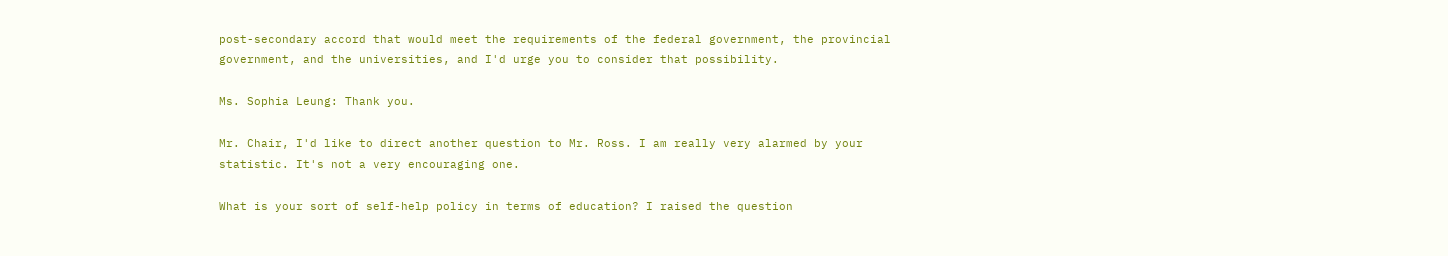post-secondary accord that would meet the requirements of the federal government, the provincial government, and the universities, and I'd urge you to consider that possibility.

Ms. Sophia Leung: Thank you.

Mr. Chair, I'd like to direct another question to Mr. Ross. I am really very alarmed by your statistic. It's not a very encouraging one.

What is your sort of self-help policy in terms of education? I raised the question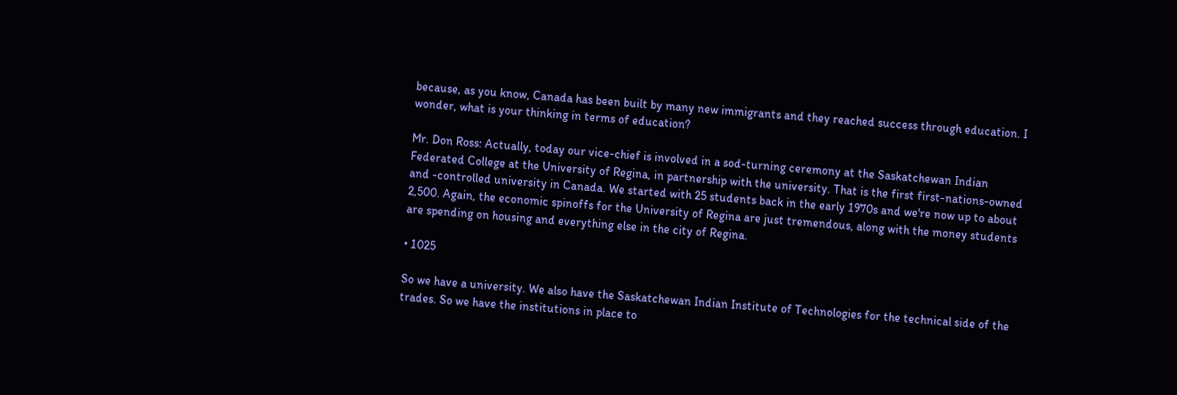because, as you know, Canada has been built by many new immigrants and they reached success through education. I wonder, what is your thinking in terms of education?

Mr. Don Ross: Actually, today our vice-chief is involved in a sod-turning ceremony at the Saskatchewan Indian Federated College at the University of Regina, in partnership with the university. That is the first first-nations-owned and -controlled university in Canada. We started with 25 students back in the early 1970s and we're now up to about 2,500. Again, the economic spinoffs for the University of Regina are just tremendous, along with the money students are spending on housing and everything else in the city of Regina.

• 1025

So we have a university. We also have the Saskatchewan Indian Institute of Technologies for the technical side of the trades. So we have the institutions in place to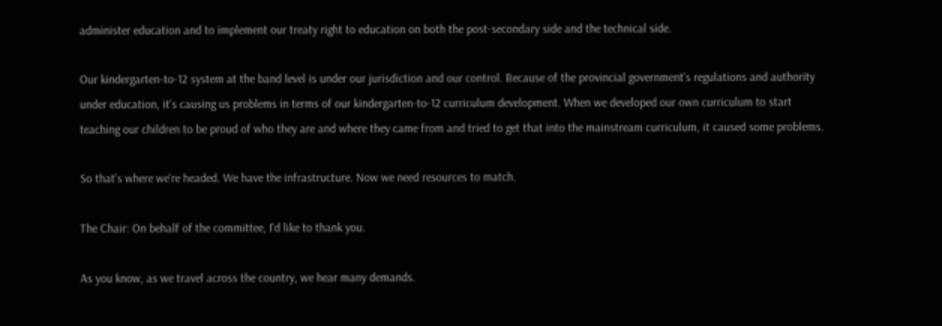administer education and to implement our treaty right to education on both the post-secondary side and the technical side.

Our kindergarten-to-12 system at the band level is under our jurisdiction and our control. Because of the provincial government's regulations and authority under education, it's causing us problems in terms of our kindergarten-to-12 curriculum development. When we developed our own curriculum to start teaching our children to be proud of who they are and where they came from and tried to get that into the mainstream curriculum, it caused some problems.

So that's where we're headed. We have the infrastructure. Now we need resources to match.

The Chair: On behalf of the committee, I'd like to thank you.

As you know, as we travel across the country, we hear many demands.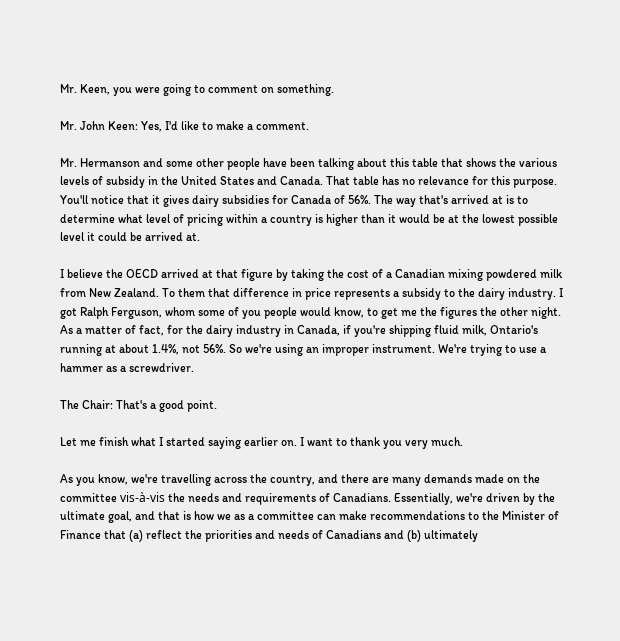Mr. Keen, you were going to comment on something.

Mr. John Keen: Yes, I'd like to make a comment.

Mr. Hermanson and some other people have been talking about this table that shows the various levels of subsidy in the United States and Canada. That table has no relevance for this purpose. You'll notice that it gives dairy subsidies for Canada of 56%. The way that's arrived at is to determine what level of pricing within a country is higher than it would be at the lowest possible level it could be arrived at.

I believe the OECD arrived at that figure by taking the cost of a Canadian mixing powdered milk from New Zealand. To them that difference in price represents a subsidy to the dairy industry. I got Ralph Ferguson, whom some of you people would know, to get me the figures the other night. As a matter of fact, for the dairy industry in Canada, if you're shipping fluid milk, Ontario's running at about 1.4%, not 56%. So we're using an improper instrument. We're trying to use a hammer as a screwdriver.

The Chair: That's a good point.

Let me finish what I started saying earlier on. I want to thank you very much.

As you know, we're travelling across the country, and there are many demands made on the committee vis-à-vis the needs and requirements of Canadians. Essentially, we're driven by the ultimate goal, and that is how we as a committee can make recommendations to the Minister of Finance that (a) reflect the priorities and needs of Canadians and (b) ultimately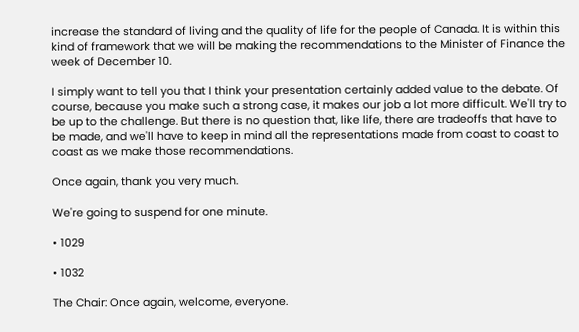increase the standard of living and the quality of life for the people of Canada. It is within this kind of framework that we will be making the recommendations to the Minister of Finance the week of December 10.

I simply want to tell you that I think your presentation certainly added value to the debate. Of course, because you make such a strong case, it makes our job a lot more difficult. We'll try to be up to the challenge. But there is no question that, like life, there are tradeoffs that have to be made, and we'll have to keep in mind all the representations made from coast to coast to coast as we make those recommendations.

Once again, thank you very much.

We're going to suspend for one minute.

• 1029

• 1032

The Chair: Once again, welcome, everyone.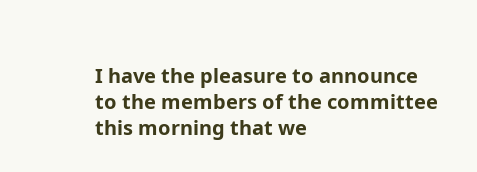I have the pleasure to announce to the members of the committee this morning that we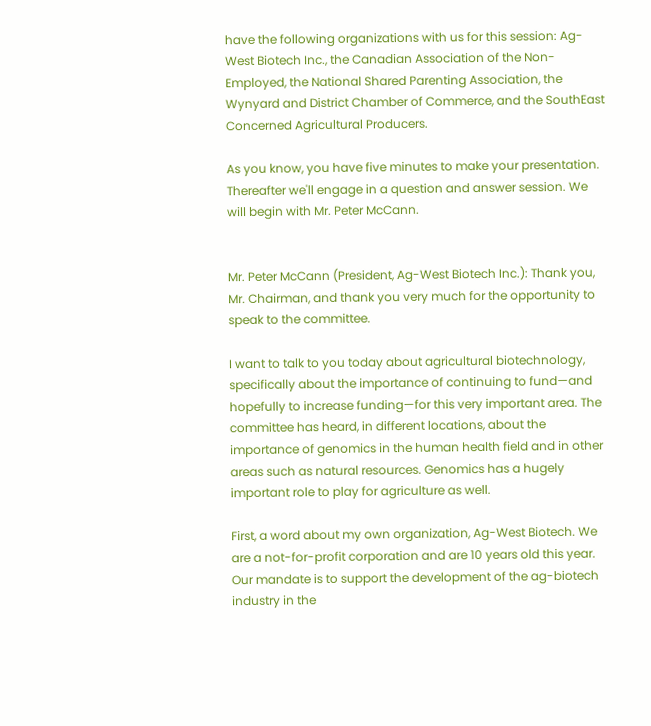have the following organizations with us for this session: Ag-West Biotech Inc., the Canadian Association of the Non-Employed, the National Shared Parenting Association, the Wynyard and District Chamber of Commerce, and the SouthEast Concerned Agricultural Producers.

As you know, you have five minutes to make your presentation. Thereafter we'll engage in a question and answer session. We will begin with Mr. Peter McCann.


Mr. Peter McCann (President, Ag-West Biotech Inc.): Thank you, Mr. Chairman, and thank you very much for the opportunity to speak to the committee.

I want to talk to you today about agricultural biotechnology, specifically about the importance of continuing to fund—and hopefully to increase funding—for this very important area. The committee has heard, in different locations, about the importance of genomics in the human health field and in other areas such as natural resources. Genomics has a hugely important role to play for agriculture as well.

First, a word about my own organization, Ag-West Biotech. We are a not-for-profit corporation and are 10 years old this year. Our mandate is to support the development of the ag-biotech industry in the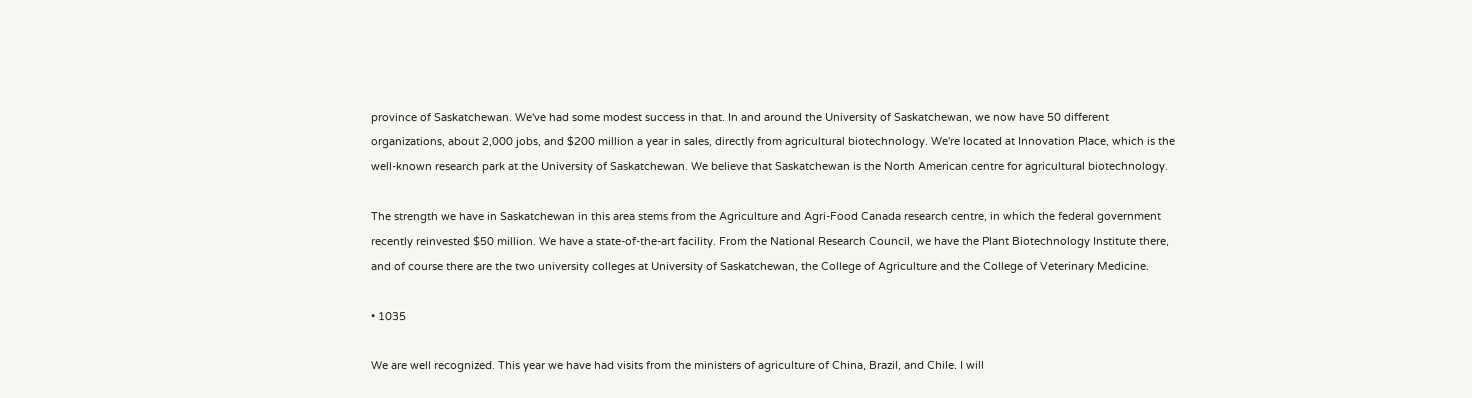province of Saskatchewan. We've had some modest success in that. In and around the University of Saskatchewan, we now have 50 different organizations, about 2,000 jobs, and $200 million a year in sales, directly from agricultural biotechnology. We're located at Innovation Place, which is the well-known research park at the University of Saskatchewan. We believe that Saskatchewan is the North American centre for agricultural biotechnology.

The strength we have in Saskatchewan in this area stems from the Agriculture and Agri-Food Canada research centre, in which the federal government recently reinvested $50 million. We have a state-of-the-art facility. From the National Research Council, we have the Plant Biotechnology Institute there, and of course there are the two university colleges at University of Saskatchewan, the College of Agriculture and the College of Veterinary Medicine.

• 1035

We are well recognized. This year we have had visits from the ministers of agriculture of China, Brazil, and Chile. I will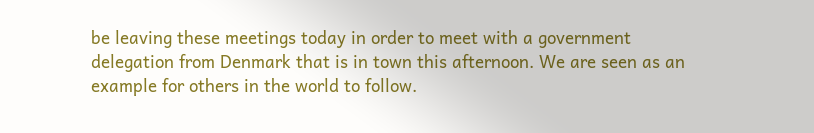be leaving these meetings today in order to meet with a government delegation from Denmark that is in town this afternoon. We are seen as an example for others in the world to follow.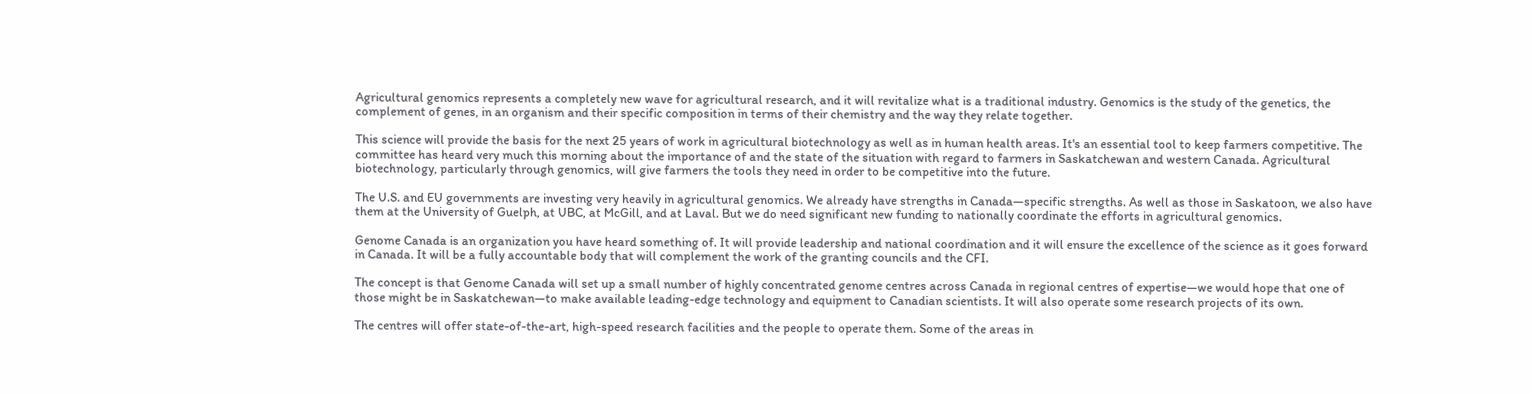Agricultural genomics represents a completely new wave for agricultural research, and it will revitalize what is a traditional industry. Genomics is the study of the genetics, the complement of genes, in an organism and their specific composition in terms of their chemistry and the way they relate together.

This science will provide the basis for the next 25 years of work in agricultural biotechnology as well as in human health areas. It's an essential tool to keep farmers competitive. The committee has heard very much this morning about the importance of and the state of the situation with regard to farmers in Saskatchewan and western Canada. Agricultural biotechnology, particularly through genomics, will give farmers the tools they need in order to be competitive into the future.

The U.S. and EU governments are investing very heavily in agricultural genomics. We already have strengths in Canada—specific strengths. As well as those in Saskatoon, we also have them at the University of Guelph, at UBC, at McGill, and at Laval. But we do need significant new funding to nationally coordinate the efforts in agricultural genomics.

Genome Canada is an organization you have heard something of. It will provide leadership and national coordination and it will ensure the excellence of the science as it goes forward in Canada. It will be a fully accountable body that will complement the work of the granting councils and the CFI.

The concept is that Genome Canada will set up a small number of highly concentrated genome centres across Canada in regional centres of expertise—we would hope that one of those might be in Saskatchewan—to make available leading-edge technology and equipment to Canadian scientists. It will also operate some research projects of its own.

The centres will offer state-of-the-art, high-speed research facilities and the people to operate them. Some of the areas in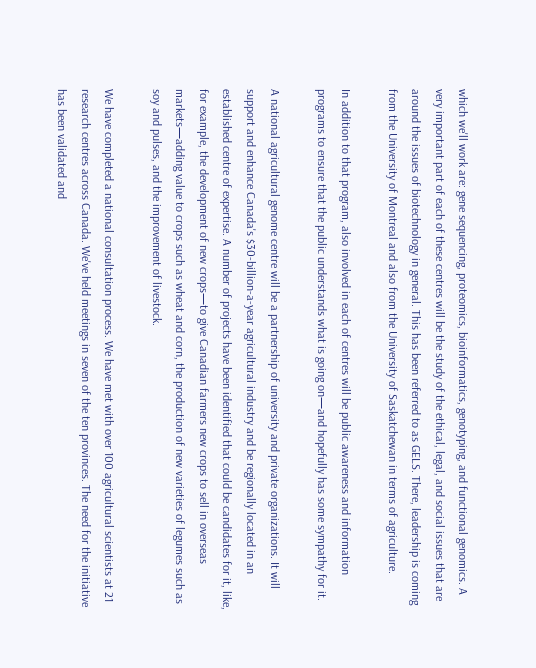which we'll work are: gene sequencing, proteomics, bioinformatics, genotyping, and functional genomics. A very important part of each of these centres will be the study of the ethical, legal, and social issues that are around the issues of biotechnology in general. This has been referred to as GELS. There, leadership is coming from the University of Montreal and also from the University of Saskatchewan in terms of agriculture.

In addition to that program, also involved in each of centres will be public awareness and information programs to ensure that the public understands what is going on—and hopefully has some sympathy for it.

A national agricultural genome centre will be a partnership of university and private organizations. It will support and enhance Canada's $30-billion-a-year agricultural industry and be regionally located in an established centre of expertise. A number of projects have been identified that could be candidates for it, like, for example, the development of new crops—to give Canadian farmers new crops to sell in overseas markets—adding value to crops such as wheat and corn, the production of new varieties of legumes such as soy and pulses, and the improvement of livestock.

We have completed a national consultation process. We have met with over 100 agricultural scientists at 21 research centres across Canada. We've held meetings in seven of the ten provinces. The need for the initiative has been validated and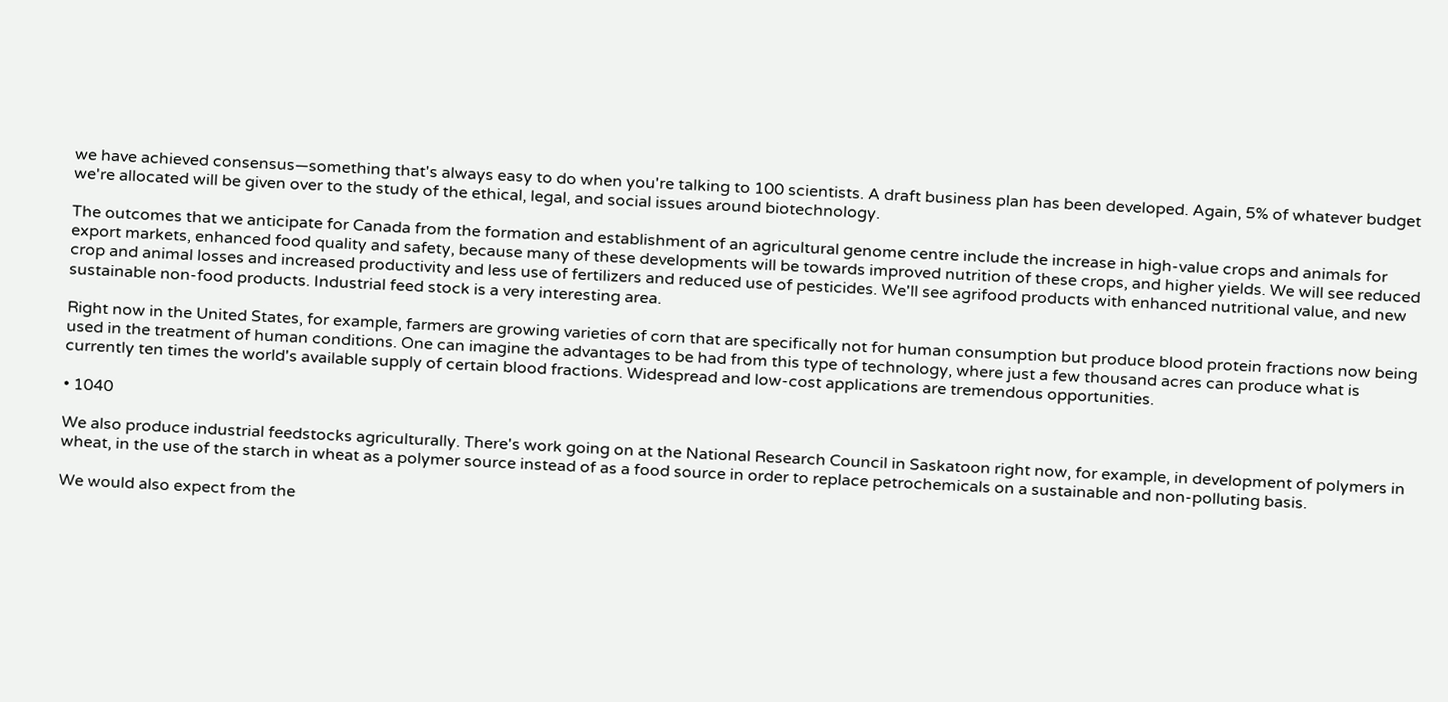we have achieved consensus—something that's always easy to do when you're talking to 100 scientists. A draft business plan has been developed. Again, 5% of whatever budget we're allocated will be given over to the study of the ethical, legal, and social issues around biotechnology.

The outcomes that we anticipate for Canada from the formation and establishment of an agricultural genome centre include the increase in high-value crops and animals for export markets, enhanced food quality and safety, because many of these developments will be towards improved nutrition of these crops, and higher yields. We will see reduced crop and animal losses and increased productivity and less use of fertilizers and reduced use of pesticides. We'll see agrifood products with enhanced nutritional value, and new sustainable non-food products. Industrial feed stock is a very interesting area.

Right now in the United States, for example, farmers are growing varieties of corn that are specifically not for human consumption but produce blood protein fractions now being used in the treatment of human conditions. One can imagine the advantages to be had from this type of technology, where just a few thousand acres can produce what is currently ten times the world's available supply of certain blood fractions. Widespread and low-cost applications are tremendous opportunities.

• 1040

We also produce industrial feedstocks agriculturally. There's work going on at the National Research Council in Saskatoon right now, for example, in development of polymers in wheat, in the use of the starch in wheat as a polymer source instead of as a food source in order to replace petrochemicals on a sustainable and non-polluting basis.

We would also expect from the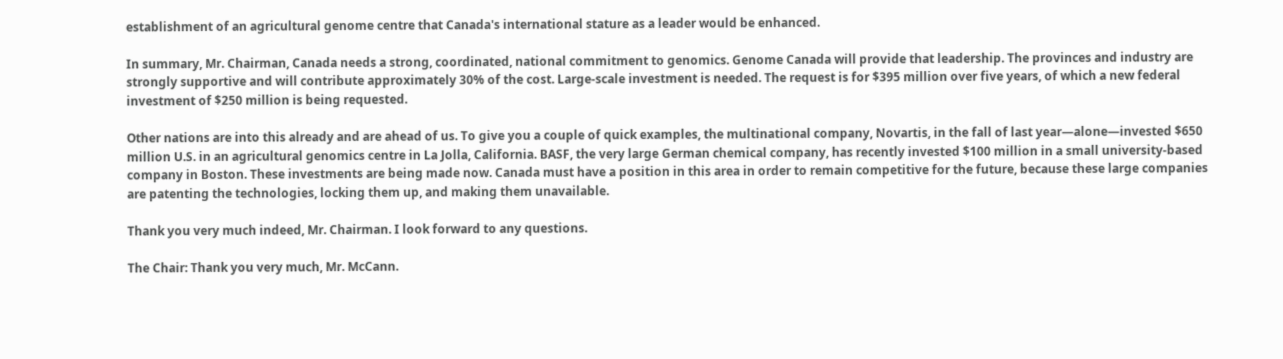establishment of an agricultural genome centre that Canada's international stature as a leader would be enhanced.

In summary, Mr. Chairman, Canada needs a strong, coordinated, national commitment to genomics. Genome Canada will provide that leadership. The provinces and industry are strongly supportive and will contribute approximately 30% of the cost. Large-scale investment is needed. The request is for $395 million over five years, of which a new federal investment of $250 million is being requested.

Other nations are into this already and are ahead of us. To give you a couple of quick examples, the multinational company, Novartis, in the fall of last year—alone—invested $650 million U.S. in an agricultural genomics centre in La Jolla, California. BASF, the very large German chemical company, has recently invested $100 million in a small university-based company in Boston. These investments are being made now. Canada must have a position in this area in order to remain competitive for the future, because these large companies are patenting the technologies, locking them up, and making them unavailable.

Thank you very much indeed, Mr. Chairman. I look forward to any questions.

The Chair: Thank you very much, Mr. McCann.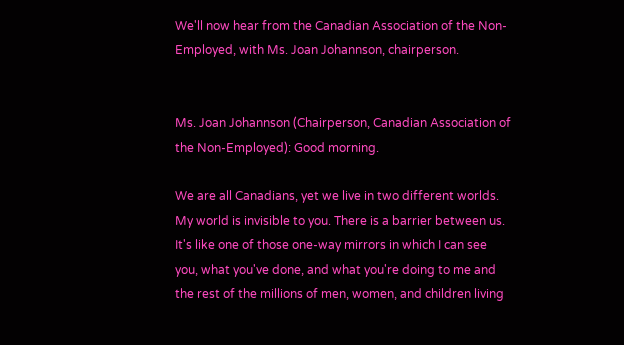We'll now hear from the Canadian Association of the Non-Employed, with Ms. Joan Johannson, chairperson.


Ms. Joan Johannson (Chairperson, Canadian Association of the Non-Employed): Good morning.

We are all Canadians, yet we live in two different worlds. My world is invisible to you. There is a barrier between us. It's like one of those one-way mirrors in which I can see you, what you've done, and what you're doing to me and the rest of the millions of men, women, and children living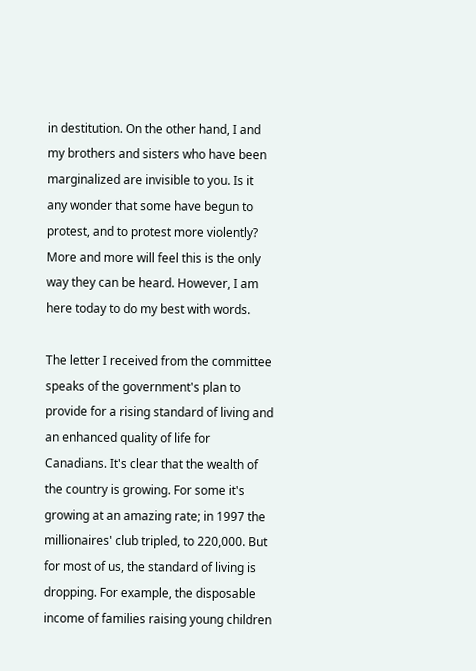in destitution. On the other hand, I and my brothers and sisters who have been marginalized are invisible to you. Is it any wonder that some have begun to protest, and to protest more violently? More and more will feel this is the only way they can be heard. However, I am here today to do my best with words.

The letter I received from the committee speaks of the government's plan to provide for a rising standard of living and an enhanced quality of life for Canadians. It's clear that the wealth of the country is growing. For some it's growing at an amazing rate; in 1997 the millionaires' club tripled, to 220,000. But for most of us, the standard of living is dropping. For example, the disposable income of families raising young children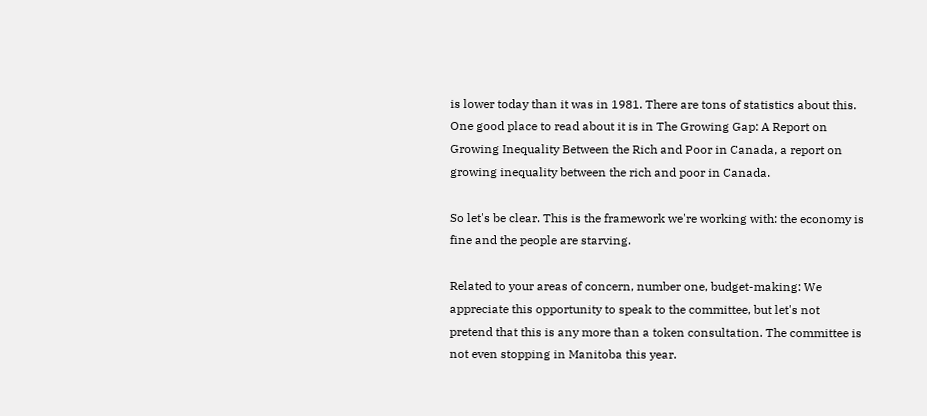is lower today than it was in 1981. There are tons of statistics about this. One good place to read about it is in The Growing Gap: A Report on Growing Inequality Between the Rich and Poor in Canada, a report on growing inequality between the rich and poor in Canada.

So let's be clear. This is the framework we're working with: the economy is fine and the people are starving.

Related to your areas of concern, number one, budget-making: We appreciate this opportunity to speak to the committee, but let's not pretend that this is any more than a token consultation. The committee is not even stopping in Manitoba this year.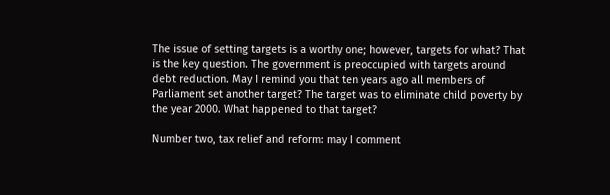The issue of setting targets is a worthy one; however, targets for what? That is the key question. The government is preoccupied with targets around debt reduction. May I remind you that ten years ago all members of Parliament set another target? The target was to eliminate child poverty by the year 2000. What happened to that target?

Number two, tax relief and reform: may I comment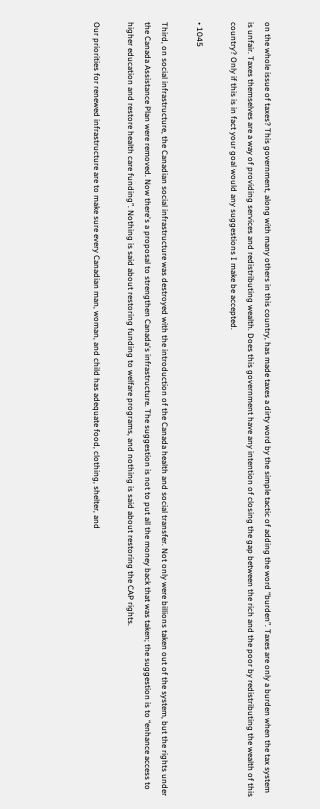on the whole issue of taxes? This government, along with many others in this country, has made taxes a dirty word by the simple tactic of adding the word “burden”. Taxes are only a burden when the tax system is unfair. Taxes themselves are a way of providing services and redistributing wealth. Does this government have any intention of closing the gap between the rich and the poor by redistributing the wealth of this country? Only if this is in fact your goal would any suggestions I make be accepted.

• 1045

Third, on social infrastructure, the Canadian social infrastructure was destroyed with the introduction of the Canada health and social transfer. Not only were billions taken out of the system, but the rights under the Canada Assistance Plan were removed. Now there's a proposal to strengthen Canada's infrastructure. The suggestion is not to put all the money back that was taken; the suggestion is to “enhance access to higher education and restore health care funding”. Nothing is said about restoring funding to welfare programs, and nothing is said about restoring the CAP rights.

Our priorities for renewed infrastructure are to make sure every Canadian man, woman, and child has adequate food, clothing, shelter, and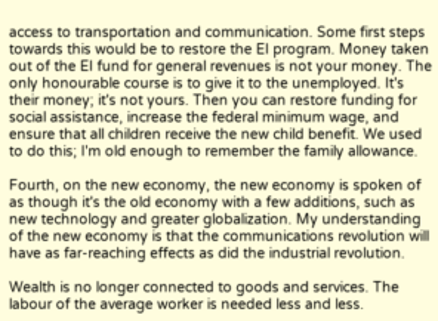access to transportation and communication. Some first steps towards this would be to restore the EI program. Money taken out of the EI fund for general revenues is not your money. The only honourable course is to give it to the unemployed. It's their money; it's not yours. Then you can restore funding for social assistance, increase the federal minimum wage, and ensure that all children receive the new child benefit. We used to do this; I'm old enough to remember the family allowance.

Fourth, on the new economy, the new economy is spoken of as though it's the old economy with a few additions, such as new technology and greater globalization. My understanding of the new economy is that the communications revolution will have as far-reaching effects as did the industrial revolution.

Wealth is no longer connected to goods and services. The labour of the average worker is needed less and less.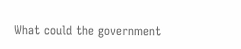What could the government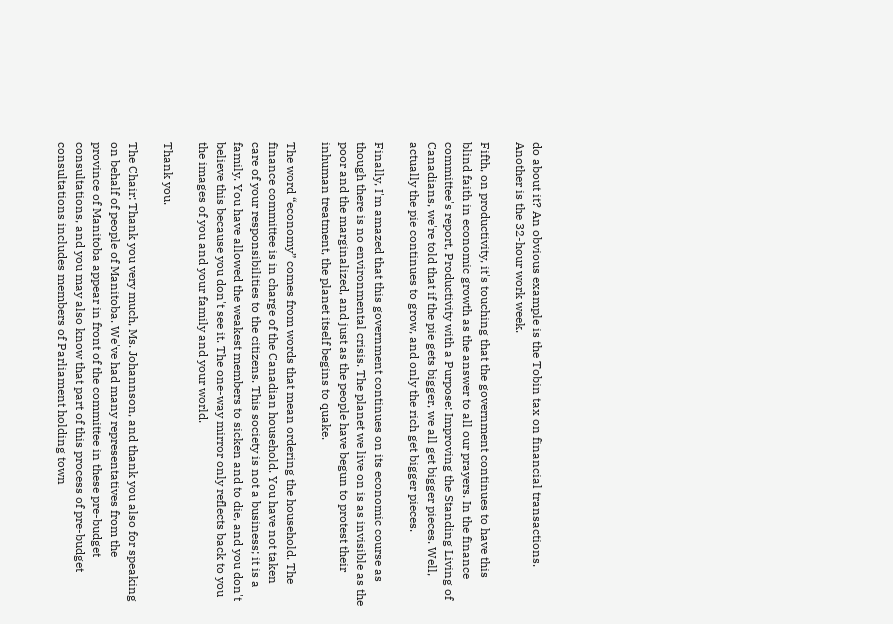do about it? An obvious example is the Tobin tax on financial transactions. Another is the 32-hour work week.

Fifth, on productivity, it's touching that the government continues to have this blind faith in economic growth as the answer to all our prayers. In the finance committee's report, Productivity with a Purpose: Improving the Standing Living of Canadians, we're told that if the pie gets bigger, we all get bigger pieces. Well, actually the pie continues to grow, and only the rich get bigger pieces.

Finally, I'm amazed that this government continues on its economic course as though there is no environmental crisis. The planet we live on is as invisible as the poor and the marginalized, and just as the people have begun to protest their inhuman treatment, the planet itself begins to quake.

The word “economy” comes from words that mean ordering the household. The finance committee is in charge of the Canadian household. You have not taken care of your responsibilities to the citizens. This society is not a business; it is a family. You have allowed the weakest members to sicken and to die, and you don't believe this because you don't see it. The one-way mirror only reflects back to you the images of you and your family and your world.

Thank you.

The Chair: Thank you very much, Ms. Johannson, and thank you also for speaking on behalf of people of Manitoba. We've had many representatives from the province of Manitoba appear in front of the committee in these pre-budget consultations, and you may also know that part of this process of pre-budget consultations includes members of Parliament holding town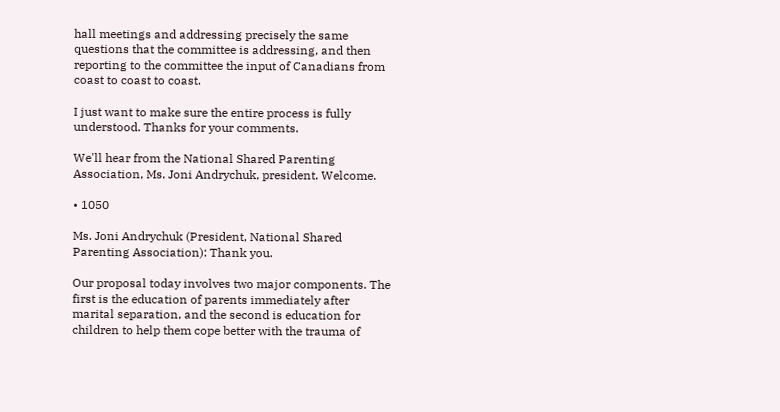hall meetings and addressing precisely the same questions that the committee is addressing, and then reporting to the committee the input of Canadians from coast to coast to coast.

I just want to make sure the entire process is fully understood. Thanks for your comments.

We'll hear from the National Shared Parenting Association, Ms. Joni Andrychuk, president. Welcome.

• 1050

Ms. Joni Andrychuk (President, National Shared Parenting Association): Thank you.

Our proposal today involves two major components. The first is the education of parents immediately after marital separation, and the second is education for children to help them cope better with the trauma of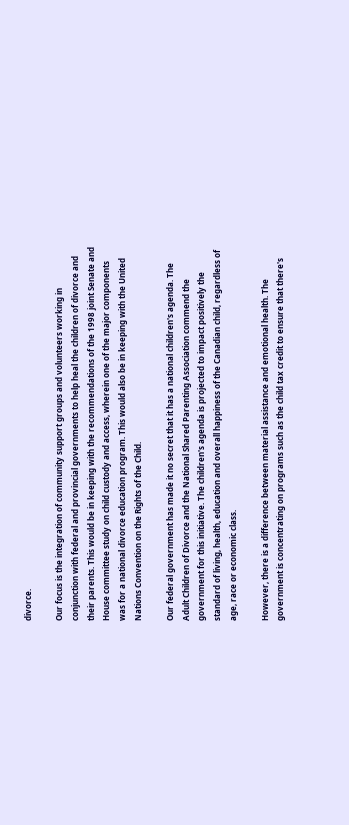divorce.

Our focus is the integration of community support groups and volunteers working in conjunction with federal and provincial governments to help heal the children of divorce and their parents. This would be in keeping with the recommendations of the 1998 joint Senate and House committee study on child custody and access, wherein one of the major components was for a national divorce education program. This would also be in keeping with the United Nations Convention on the Rights of the Child.

Our federal government has made it no secret that it has a national children's agenda. The Adult Children of Divorce and the National Shared Parenting Association commend the government for this initiative. The children's agenda is projected to impact positively the standard of living, health, education and overall happiness of the Canadian child, regardless of age, race or economic class.

However, there is a difference between material assistance and emotional health. The government is concentrating on programs such as the child tax credit to ensure that there's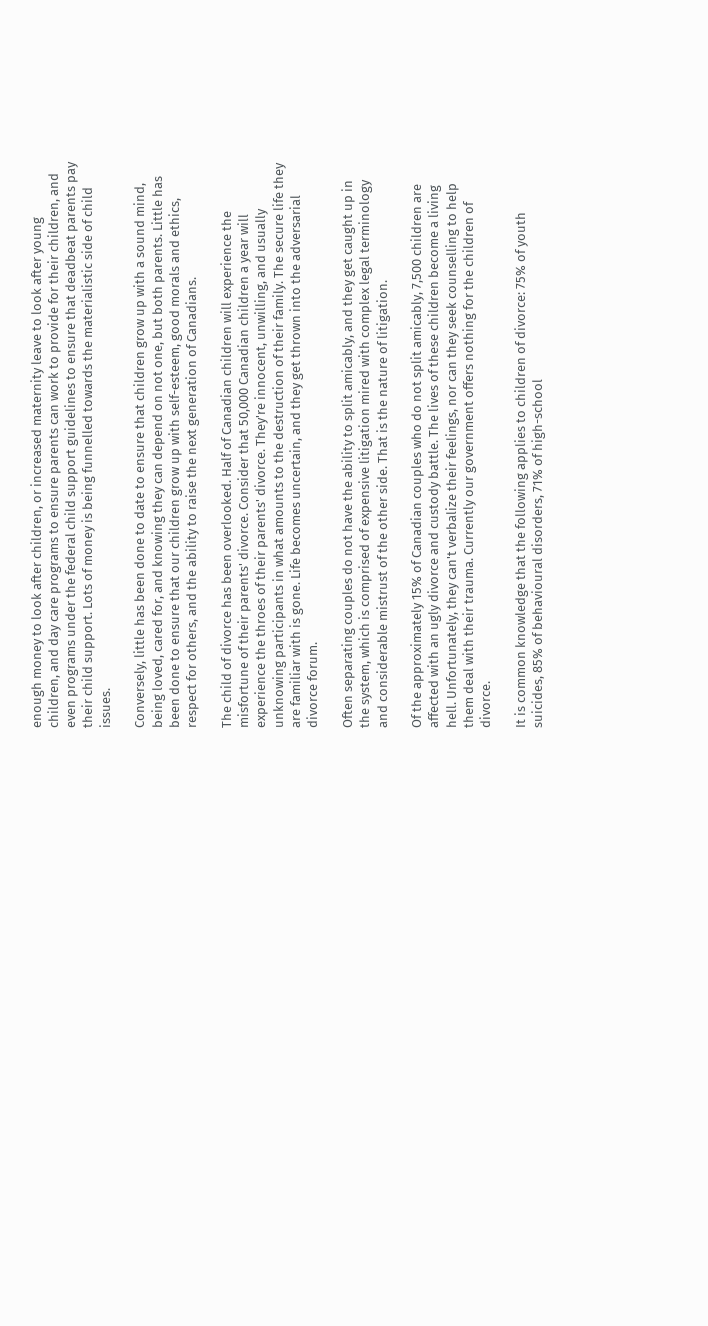enough money to look after children, or increased maternity leave to look after young children, and day care programs to ensure parents can work to provide for their children, and even programs under the federal child support guidelines to ensure that deadbeat parents pay their child support. Lots of money is being funnelled towards the materialistic side of child issues.

Conversely, little has been done to date to ensure that children grow up with a sound mind, being loved, cared for, and knowing they can depend on not one, but both parents. Little has been done to ensure that our children grow up with self-esteem, good morals and ethics, respect for others, and the ability to raise the next generation of Canadians.

The child of divorce has been overlooked. Half of Canadian children will experience the misfortune of their parents' divorce. Consider that 50,000 Canadian children a year will experience the throes of their parents' divorce. They're innocent, unwilling, and usually unknowing participants in what amounts to the destruction of their family. The secure life they are familiar with is gone. Life becomes uncertain, and they get thrown into the adversarial divorce forum.

Often separating couples do not have the ability to split amicably, and they get caught up in the system, which is comprised of expensive litigation mired with complex legal terminology and considerable mistrust of the other side. That is the nature of litigation.

Of the approximately 15% of Canadian couples who do not split amicably, 7,500 children are affected with an ugly divorce and custody battle. The lives of these children become a living hell. Unfortunately, they can't verbalize their feelings, nor can they seek counselling to help them deal with their trauma. Currently our government offers nothing for the children of divorce.

It is common knowledge that the following applies to children of divorce: 75% of youth suicides, 85% of behavioural disorders, 71% of high-school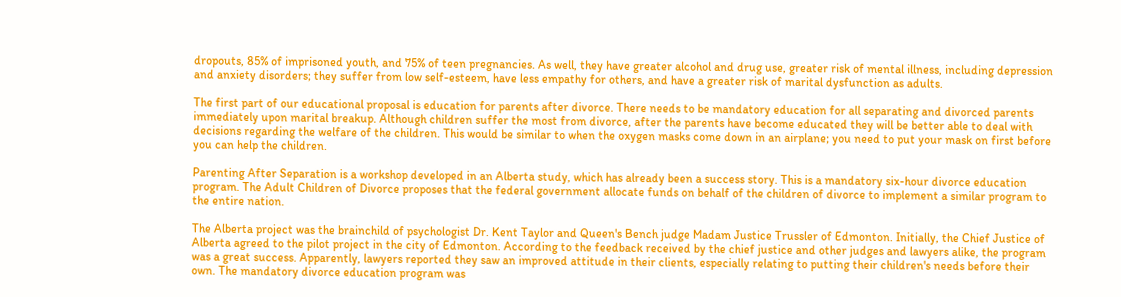dropouts, 85% of imprisoned youth, and 75% of teen pregnancies. As well, they have greater alcohol and drug use, greater risk of mental illness, including depression and anxiety disorders; they suffer from low self-esteem, have less empathy for others, and have a greater risk of marital dysfunction as adults.

The first part of our educational proposal is education for parents after divorce. There needs to be mandatory education for all separating and divorced parents immediately upon marital breakup. Although children suffer the most from divorce, after the parents have become educated they will be better able to deal with decisions regarding the welfare of the children. This would be similar to when the oxygen masks come down in an airplane; you need to put your mask on first before you can help the children.

Parenting After Separation is a workshop developed in an Alberta study, which has already been a success story. This is a mandatory six-hour divorce education program. The Adult Children of Divorce proposes that the federal government allocate funds on behalf of the children of divorce to implement a similar program to the entire nation.

The Alberta project was the brainchild of psychologist Dr. Kent Taylor and Queen's Bench judge Madam Justice Trussler of Edmonton. Initially, the Chief Justice of Alberta agreed to the pilot project in the city of Edmonton. According to the feedback received by the chief justice and other judges and lawyers alike, the program was a great success. Apparently, lawyers reported they saw an improved attitude in their clients, especially relating to putting their children's needs before their own. The mandatory divorce education program was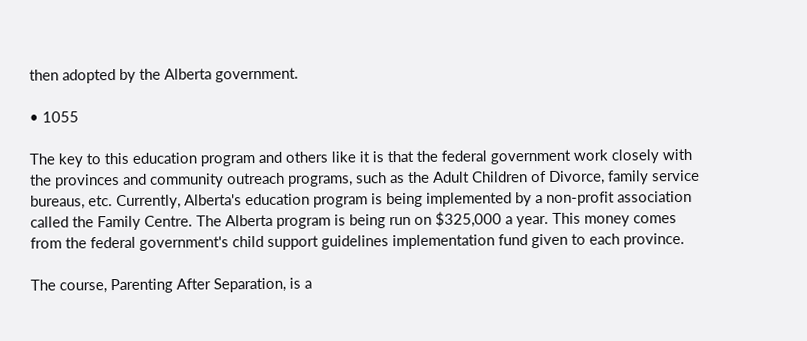then adopted by the Alberta government.

• 1055

The key to this education program and others like it is that the federal government work closely with the provinces and community outreach programs, such as the Adult Children of Divorce, family service bureaus, etc. Currently, Alberta's education program is being implemented by a non-profit association called the Family Centre. The Alberta program is being run on $325,000 a year. This money comes from the federal government's child support guidelines implementation fund given to each province.

The course, Parenting After Separation, is a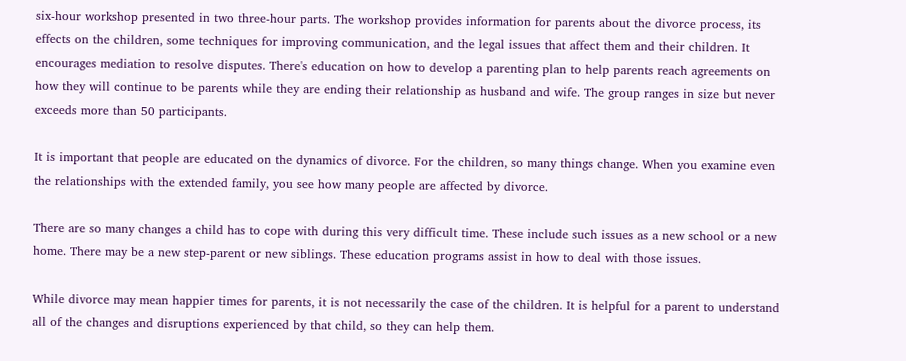six-hour workshop presented in two three-hour parts. The workshop provides information for parents about the divorce process, its effects on the children, some techniques for improving communication, and the legal issues that affect them and their children. It encourages mediation to resolve disputes. There's education on how to develop a parenting plan to help parents reach agreements on how they will continue to be parents while they are ending their relationship as husband and wife. The group ranges in size but never exceeds more than 50 participants.

It is important that people are educated on the dynamics of divorce. For the children, so many things change. When you examine even the relationships with the extended family, you see how many people are affected by divorce.

There are so many changes a child has to cope with during this very difficult time. These include such issues as a new school or a new home. There may be a new step-parent or new siblings. These education programs assist in how to deal with those issues.

While divorce may mean happier times for parents, it is not necessarily the case of the children. It is helpful for a parent to understand all of the changes and disruptions experienced by that child, so they can help them.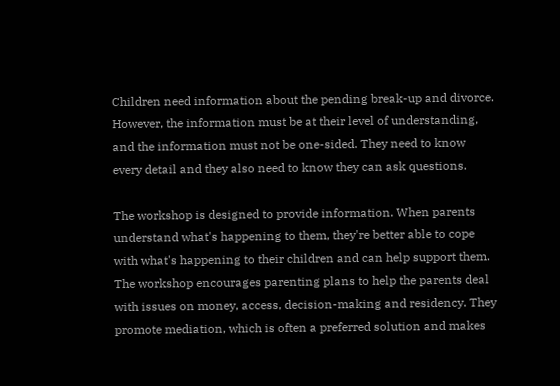Children need information about the pending break-up and divorce. However, the information must be at their level of understanding, and the information must not be one-sided. They need to know every detail and they also need to know they can ask questions.

The workshop is designed to provide information. When parents understand what's happening to them, they're better able to cope with what's happening to their children and can help support them. The workshop encourages parenting plans to help the parents deal with issues on money, access, decision-making and residency. They promote mediation, which is often a preferred solution and makes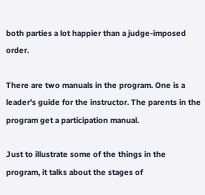both parties a lot happier than a judge-imposed order.

There are two manuals in the program. One is a leader's guide for the instructor. The parents in the program get a participation manual.

Just to illustrate some of the things in the program, it talks about the stages of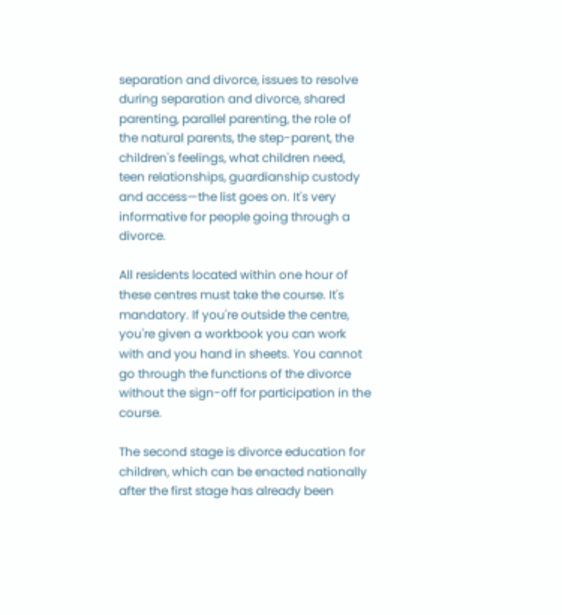separation and divorce, issues to resolve during separation and divorce, shared parenting, parallel parenting, the role of the natural parents, the step-parent, the children's feelings, what children need, teen relationships, guardianship custody and access—the list goes on. It's very informative for people going through a divorce.

All residents located within one hour of these centres must take the course. It's mandatory. If you're outside the centre, you're given a workbook you can work with and you hand in sheets. You cannot go through the functions of the divorce without the sign-off for participation in the course.

The second stage is divorce education for children, which can be enacted nationally after the first stage has already been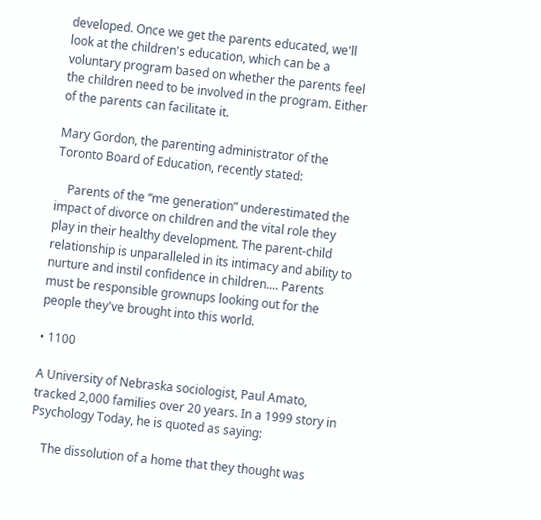developed. Once we get the parents educated, we'll look at the children's education, which can be a voluntary program based on whether the parents feel the children need to be involved in the program. Either of the parents can facilitate it.

Mary Gordon, the parenting administrator of the Toronto Board of Education, recently stated:

    Parents of the “me generation” underestimated the impact of divorce on children and the vital role they play in their healthy development. The parent-child relationship is unparalleled in its intimacy and ability to nurture and instil confidence in children.... Parents must be responsible grownups looking out for the people they've brought into this world.

• 1100

A University of Nebraska sociologist, Paul Amato, tracked 2,000 families over 20 years. In a 1999 story in Psychology Today, he is quoted as saying:

    The dissolution of a home that they thought was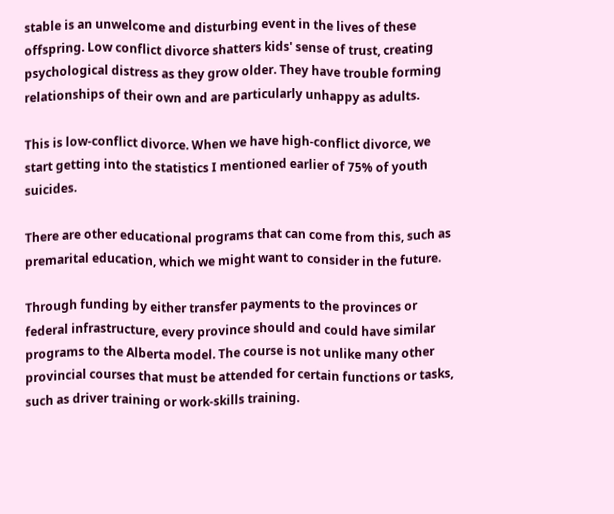stable is an unwelcome and disturbing event in the lives of these offspring. Low conflict divorce shatters kids' sense of trust, creating psychological distress as they grow older. They have trouble forming relationships of their own and are particularly unhappy as adults.

This is low-conflict divorce. When we have high-conflict divorce, we start getting into the statistics I mentioned earlier of 75% of youth suicides.

There are other educational programs that can come from this, such as premarital education, which we might want to consider in the future.

Through funding by either transfer payments to the provinces or federal infrastructure, every province should and could have similar programs to the Alberta model. The course is not unlike many other provincial courses that must be attended for certain functions or tasks, such as driver training or work-skills training.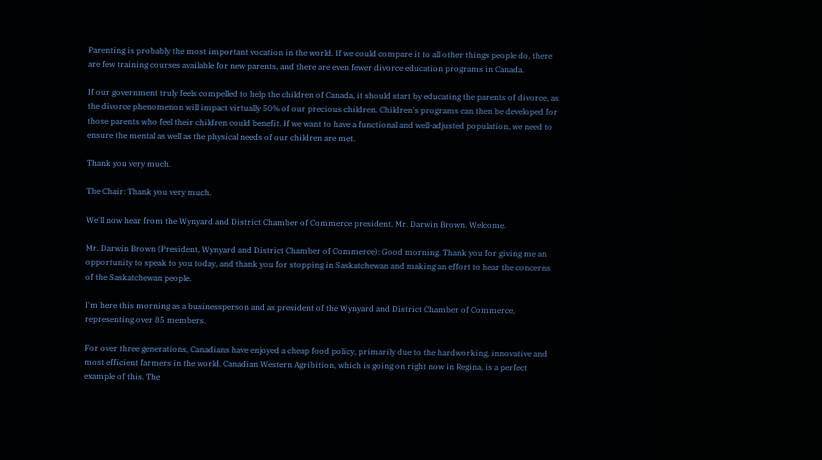Parenting is probably the most important vocation in the world. If we could compare it to all other things people do, there are few training courses available for new parents, and there are even fewer divorce education programs in Canada.

If our government truly feels compelled to help the children of Canada, it should start by educating the parents of divorce, as the divorce phenomenon will impact virtually 50% of our precious children. Children's programs can then be developed for those parents who feel their children could benefit. If we want to have a functional and well-adjusted population, we need to ensure the mental as well as the physical needs of our children are met.

Thank you very much.

The Chair: Thank you very much.

We'll now hear from the Wynyard and District Chamber of Commerce president, Mr. Darwin Brown. Welcome.

Mr. Darwin Brown (President, Wynyard and District Chamber of Commerce): Good morning. Thank you for giving me an opportunity to speak to you today, and thank you for stopping in Saskatchewan and making an effort to hear the concerns of the Saskatchewan people.

I'm here this morning as a businessperson and as president of the Wynyard and District Chamber of Commerce, representing over 85 members.

For over three generations, Canadians have enjoyed a cheap food policy, primarily due to the hardworking, innovative and most efficient farmers in the world. Canadian Western Agribition, which is going on right now in Regina, is a perfect example of this. The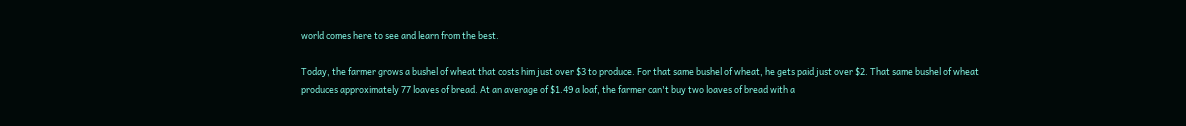world comes here to see and learn from the best.

Today, the farmer grows a bushel of wheat that costs him just over $3 to produce. For that same bushel of wheat, he gets paid just over $2. That same bushel of wheat produces approximately 77 loaves of bread. At an average of $1.49 a loaf, the farmer can't buy two loaves of bread with a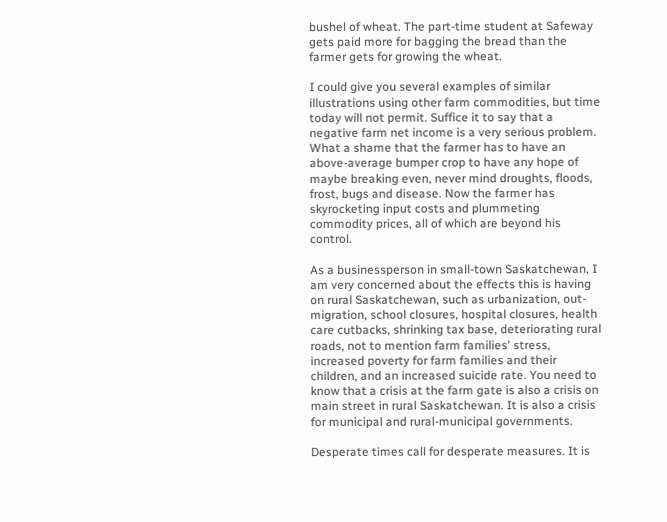bushel of wheat. The part-time student at Safeway gets paid more for bagging the bread than the farmer gets for growing the wheat.

I could give you several examples of similar illustrations using other farm commodities, but time today will not permit. Suffice it to say that a negative farm net income is a very serious problem. What a shame that the farmer has to have an above-average bumper crop to have any hope of maybe breaking even, never mind droughts, floods, frost, bugs and disease. Now the farmer has skyrocketing input costs and plummeting commodity prices, all of which are beyond his control.

As a businessperson in small-town Saskatchewan, I am very concerned about the effects this is having on rural Saskatchewan, such as urbanization, out-migration, school closures, hospital closures, health care cutbacks, shrinking tax base, deteriorating rural roads, not to mention farm families' stress, increased poverty for farm families and their children, and an increased suicide rate. You need to know that a crisis at the farm gate is also a crisis on main street in rural Saskatchewan. It is also a crisis for municipal and rural-municipal governments.

Desperate times call for desperate measures. It is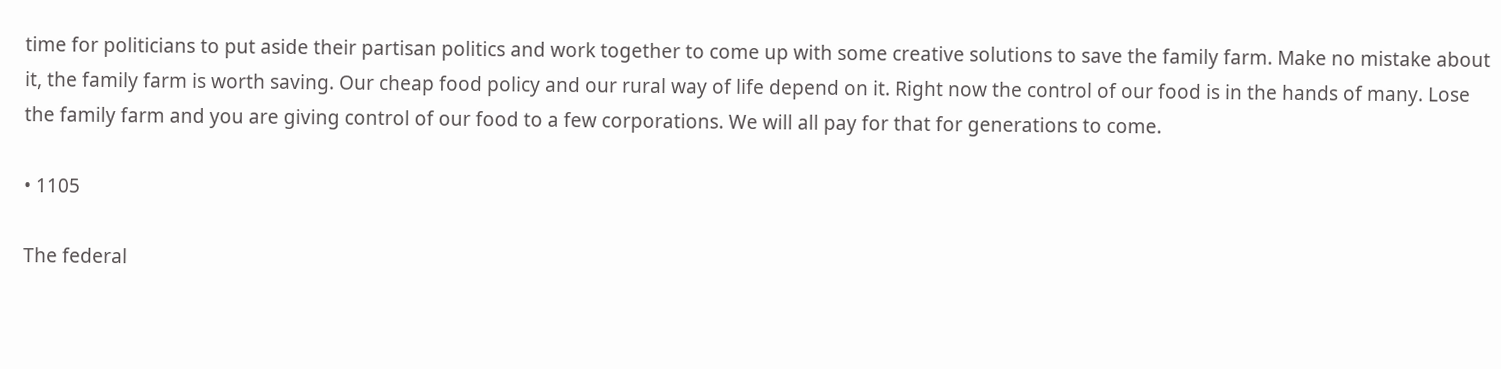time for politicians to put aside their partisan politics and work together to come up with some creative solutions to save the family farm. Make no mistake about it, the family farm is worth saving. Our cheap food policy and our rural way of life depend on it. Right now the control of our food is in the hands of many. Lose the family farm and you are giving control of our food to a few corporations. We will all pay for that for generations to come.

• 1105

The federal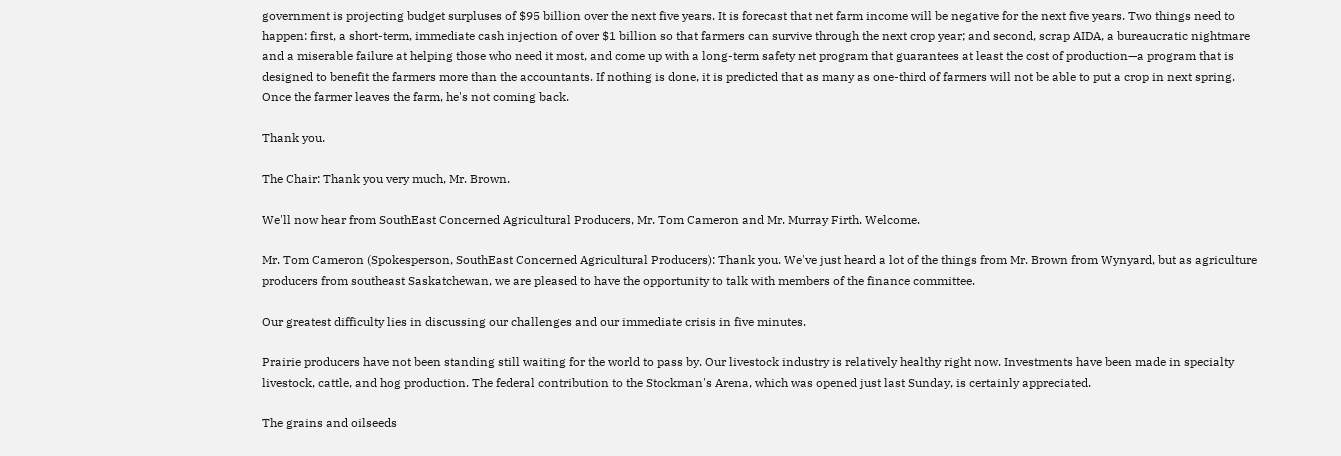government is projecting budget surpluses of $95 billion over the next five years. It is forecast that net farm income will be negative for the next five years. Two things need to happen: first, a short-term, immediate cash injection of over $1 billion so that farmers can survive through the next crop year; and second, scrap AIDA, a bureaucratic nightmare and a miserable failure at helping those who need it most, and come up with a long-term safety net program that guarantees at least the cost of production—a program that is designed to benefit the farmers more than the accountants. If nothing is done, it is predicted that as many as one-third of farmers will not be able to put a crop in next spring. Once the farmer leaves the farm, he's not coming back.

Thank you.

The Chair: Thank you very much, Mr. Brown.

We'll now hear from SouthEast Concerned Agricultural Producers, Mr. Tom Cameron and Mr. Murray Firth. Welcome.

Mr. Tom Cameron (Spokesperson, SouthEast Concerned Agricultural Producers): Thank you. We've just heard a lot of the things from Mr. Brown from Wynyard, but as agriculture producers from southeast Saskatchewan, we are pleased to have the opportunity to talk with members of the finance committee.

Our greatest difficulty lies in discussing our challenges and our immediate crisis in five minutes.

Prairie producers have not been standing still waiting for the world to pass by. Our livestock industry is relatively healthy right now. Investments have been made in specialty livestock, cattle, and hog production. The federal contribution to the Stockman's Arena, which was opened just last Sunday, is certainly appreciated.

The grains and oilseeds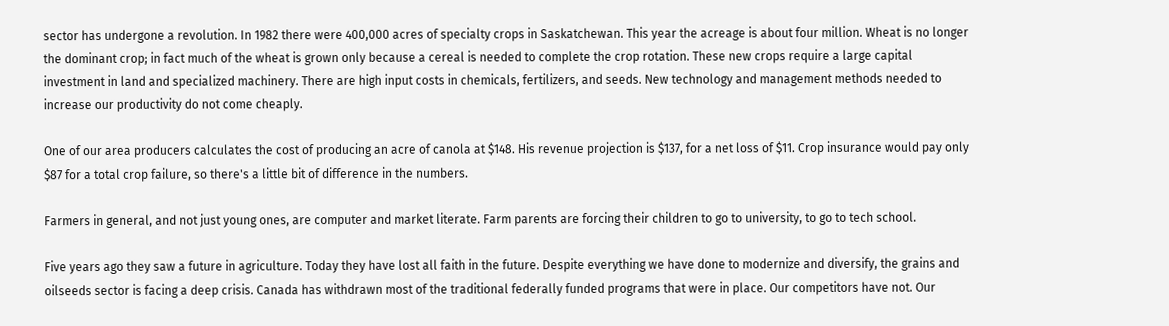sector has undergone a revolution. In 1982 there were 400,000 acres of specialty crops in Saskatchewan. This year the acreage is about four million. Wheat is no longer the dominant crop; in fact much of the wheat is grown only because a cereal is needed to complete the crop rotation. These new crops require a large capital investment in land and specialized machinery. There are high input costs in chemicals, fertilizers, and seeds. New technology and management methods needed to increase our productivity do not come cheaply.

One of our area producers calculates the cost of producing an acre of canola at $148. His revenue projection is $137, for a net loss of $11. Crop insurance would pay only $87 for a total crop failure, so there's a little bit of difference in the numbers.

Farmers in general, and not just young ones, are computer and market literate. Farm parents are forcing their children to go to university, to go to tech school.

Five years ago they saw a future in agriculture. Today they have lost all faith in the future. Despite everything we have done to modernize and diversify, the grains and oilseeds sector is facing a deep crisis. Canada has withdrawn most of the traditional federally funded programs that were in place. Our competitors have not. Our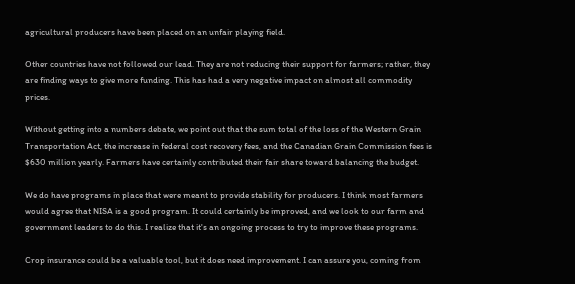agricultural producers have been placed on an unfair playing field.

Other countries have not followed our lead. They are not reducing their support for farmers; rather, they are finding ways to give more funding. This has had a very negative impact on almost all commodity prices.

Without getting into a numbers debate, we point out that the sum total of the loss of the Western Grain Transportation Act, the increase in federal cost recovery fees, and the Canadian Grain Commission fees is $630 million yearly. Farmers have certainly contributed their fair share toward balancing the budget.

We do have programs in place that were meant to provide stability for producers. I think most farmers would agree that NISA is a good program. It could certainly be improved, and we look to our farm and government leaders to do this. I realize that it's an ongoing process to try to improve these programs.

Crop insurance could be a valuable tool, but it does need improvement. I can assure you, coming from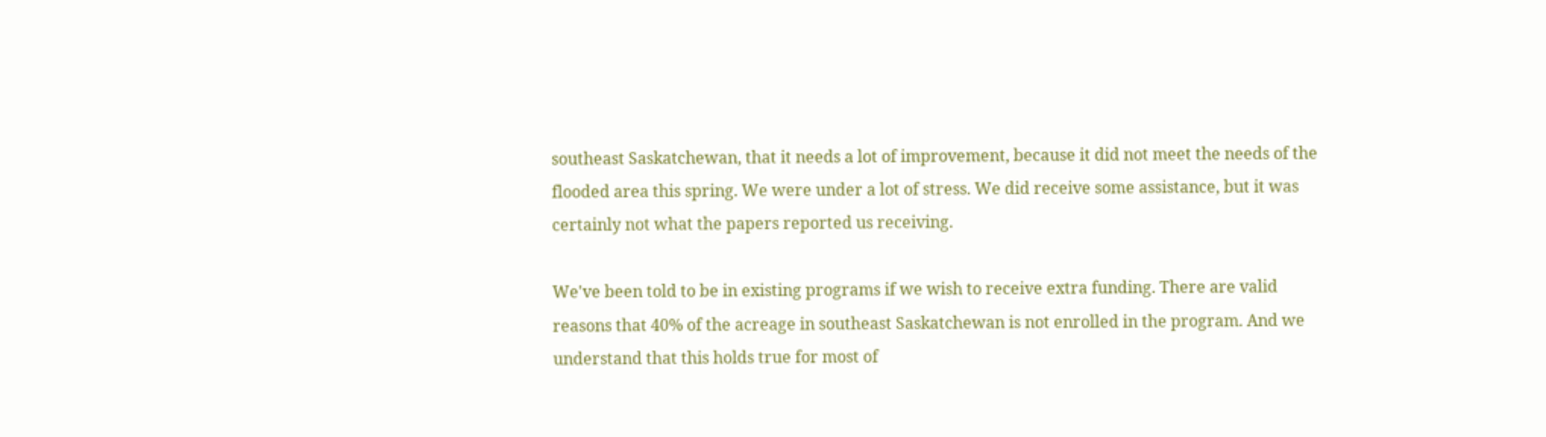southeast Saskatchewan, that it needs a lot of improvement, because it did not meet the needs of the flooded area this spring. We were under a lot of stress. We did receive some assistance, but it was certainly not what the papers reported us receiving.

We've been told to be in existing programs if we wish to receive extra funding. There are valid reasons that 40% of the acreage in southeast Saskatchewan is not enrolled in the program. And we understand that this holds true for most of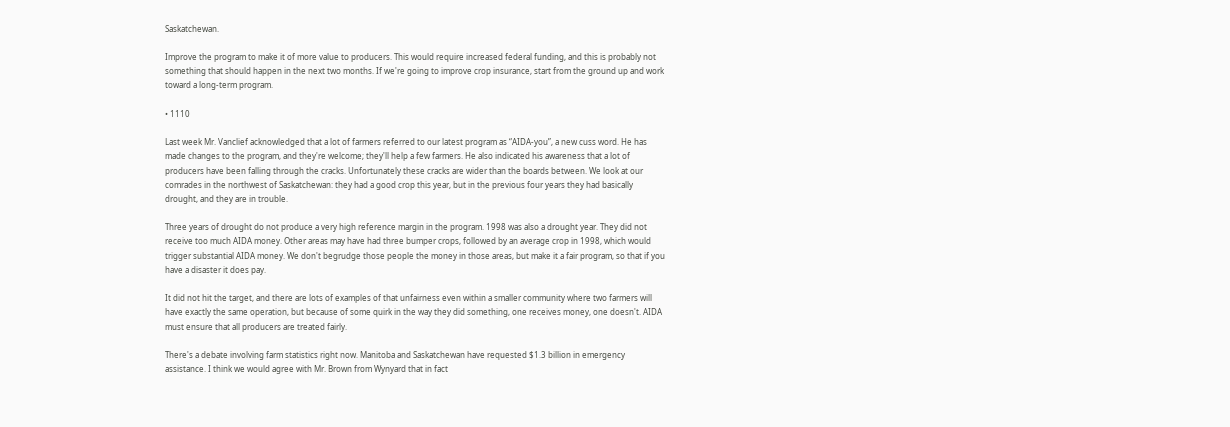Saskatchewan.

Improve the program to make it of more value to producers. This would require increased federal funding, and this is probably not something that should happen in the next two months. If we're going to improve crop insurance, start from the ground up and work toward a long-term program.

• 1110

Last week Mr. Vanclief acknowledged that a lot of farmers referred to our latest program as “AIDA-you”, a new cuss word. He has made changes to the program, and they're welcome; they'll help a few farmers. He also indicated his awareness that a lot of producers have been falling through the cracks. Unfortunately these cracks are wider than the boards between. We look at our comrades in the northwest of Saskatchewan: they had a good crop this year, but in the previous four years they had basically drought, and they are in trouble.

Three years of drought do not produce a very high reference margin in the program. 1998 was also a drought year. They did not receive too much AIDA money. Other areas may have had three bumper crops, followed by an average crop in 1998, which would trigger substantial AIDA money. We don't begrudge those people the money in those areas, but make it a fair program, so that if you have a disaster it does pay.

It did not hit the target, and there are lots of examples of that unfairness even within a smaller community where two farmers will have exactly the same operation, but because of some quirk in the way they did something, one receives money, one doesn't. AIDA must ensure that all producers are treated fairly.

There's a debate involving farm statistics right now. Manitoba and Saskatchewan have requested $1.3 billion in emergency assistance. I think we would agree with Mr. Brown from Wynyard that in fact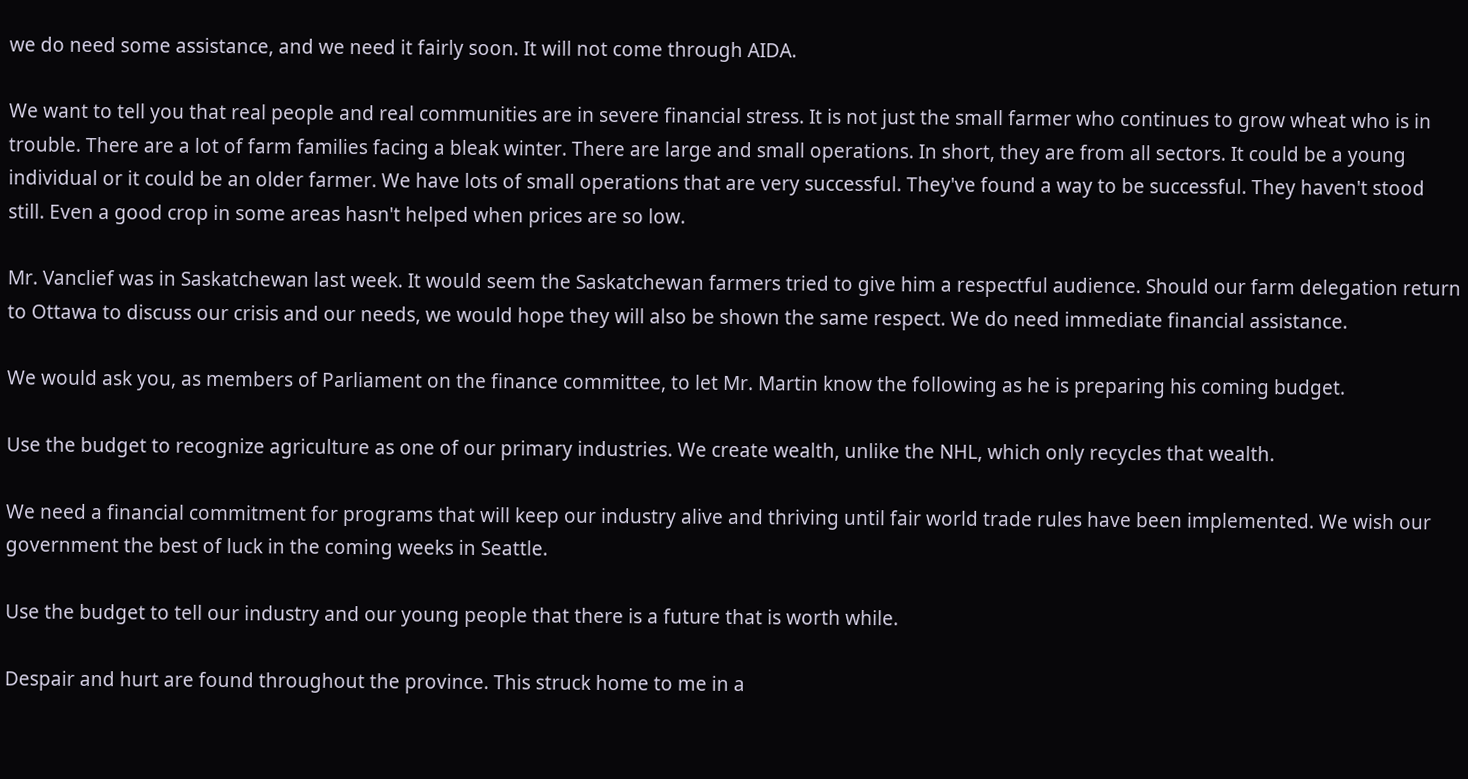we do need some assistance, and we need it fairly soon. It will not come through AIDA.

We want to tell you that real people and real communities are in severe financial stress. It is not just the small farmer who continues to grow wheat who is in trouble. There are a lot of farm families facing a bleak winter. There are large and small operations. In short, they are from all sectors. It could be a young individual or it could be an older farmer. We have lots of small operations that are very successful. They've found a way to be successful. They haven't stood still. Even a good crop in some areas hasn't helped when prices are so low.

Mr. Vanclief was in Saskatchewan last week. It would seem the Saskatchewan farmers tried to give him a respectful audience. Should our farm delegation return to Ottawa to discuss our crisis and our needs, we would hope they will also be shown the same respect. We do need immediate financial assistance.

We would ask you, as members of Parliament on the finance committee, to let Mr. Martin know the following as he is preparing his coming budget.

Use the budget to recognize agriculture as one of our primary industries. We create wealth, unlike the NHL, which only recycles that wealth.

We need a financial commitment for programs that will keep our industry alive and thriving until fair world trade rules have been implemented. We wish our government the best of luck in the coming weeks in Seattle.

Use the budget to tell our industry and our young people that there is a future that is worth while.

Despair and hurt are found throughout the province. This struck home to me in a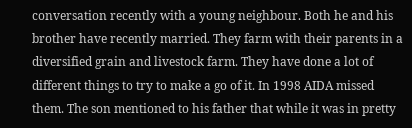conversation recently with a young neighbour. Both he and his brother have recently married. They farm with their parents in a diversified grain and livestock farm. They have done a lot of different things to try to make a go of it. In 1998 AIDA missed them. The son mentioned to his father that while it was in pretty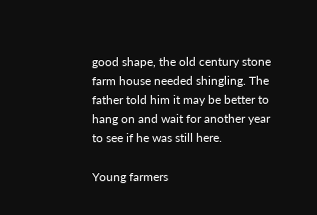good shape, the old century stone farm house needed shingling. The father told him it may be better to hang on and wait for another year to see if he was still here.

Young farmers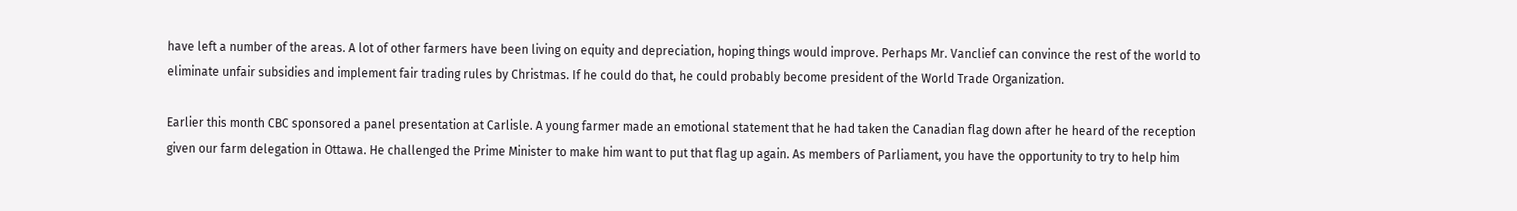have left a number of the areas. A lot of other farmers have been living on equity and depreciation, hoping things would improve. Perhaps Mr. Vanclief can convince the rest of the world to eliminate unfair subsidies and implement fair trading rules by Christmas. If he could do that, he could probably become president of the World Trade Organization.

Earlier this month CBC sponsored a panel presentation at Carlisle. A young farmer made an emotional statement that he had taken the Canadian flag down after he heard of the reception given our farm delegation in Ottawa. He challenged the Prime Minister to make him want to put that flag up again. As members of Parliament, you have the opportunity to try to help him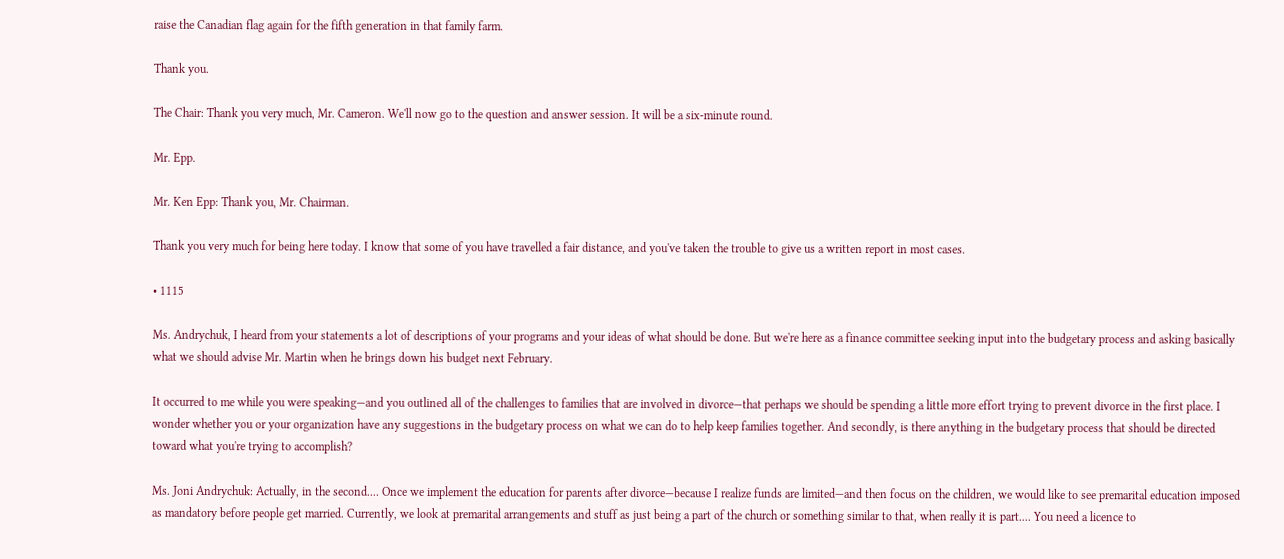raise the Canadian flag again for the fifth generation in that family farm.

Thank you.

The Chair: Thank you very much, Mr. Cameron. We'll now go to the question and answer session. It will be a six-minute round.

Mr. Epp.

Mr. Ken Epp: Thank you, Mr. Chairman.

Thank you very much for being here today. I know that some of you have travelled a fair distance, and you've taken the trouble to give us a written report in most cases.

• 1115

Ms. Andrychuk, I heard from your statements a lot of descriptions of your programs and your ideas of what should be done. But we're here as a finance committee seeking input into the budgetary process and asking basically what we should advise Mr. Martin when he brings down his budget next February.

It occurred to me while you were speaking—and you outlined all of the challenges to families that are involved in divorce—that perhaps we should be spending a little more effort trying to prevent divorce in the first place. I wonder whether you or your organization have any suggestions in the budgetary process on what we can do to help keep families together. And secondly, is there anything in the budgetary process that should be directed toward what you're trying to accomplish?

Ms. Joni Andrychuk: Actually, in the second.... Once we implement the education for parents after divorce—because I realize funds are limited—and then focus on the children, we would like to see premarital education imposed as mandatory before people get married. Currently, we look at premarital arrangements and stuff as just being a part of the church or something similar to that, when really it is part.... You need a licence to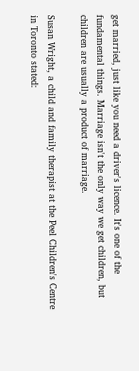get married, just like you need a driver's licence. It's one of the fundamental things. Marriage isn't the only way we get children, but children are usually a product of marriage.

Susan Wright, a child and family therapist at the Peel Children's Centre in Toronto stated: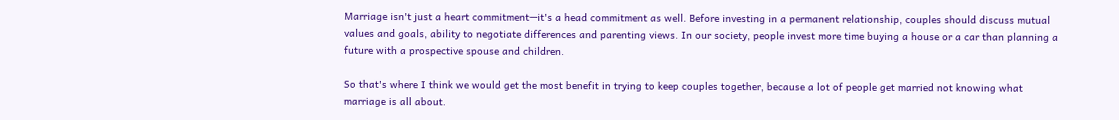Marriage isn't just a heart commitment—it's a head commitment as well. Before investing in a permanent relationship, couples should discuss mutual values and goals, ability to negotiate differences and parenting views. In our society, people invest more time buying a house or a car than planning a future with a prospective spouse and children.

So that's where I think we would get the most benefit in trying to keep couples together, because a lot of people get married not knowing what marriage is all about.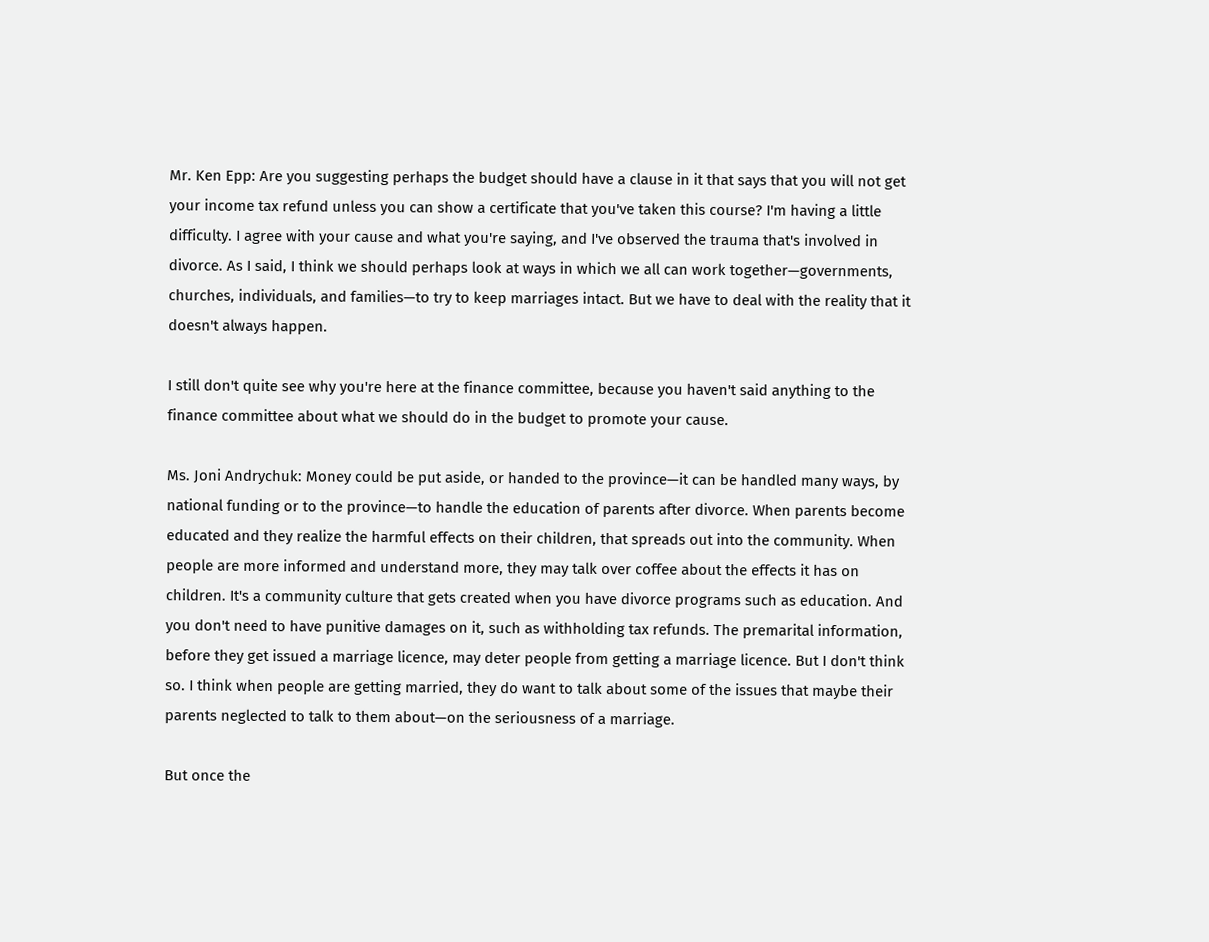Mr. Ken Epp: Are you suggesting perhaps the budget should have a clause in it that says that you will not get your income tax refund unless you can show a certificate that you've taken this course? I'm having a little difficulty. I agree with your cause and what you're saying, and I've observed the trauma that's involved in divorce. As I said, I think we should perhaps look at ways in which we all can work together—governments, churches, individuals, and families—to try to keep marriages intact. But we have to deal with the reality that it doesn't always happen.

I still don't quite see why you're here at the finance committee, because you haven't said anything to the finance committee about what we should do in the budget to promote your cause.

Ms. Joni Andrychuk: Money could be put aside, or handed to the province—it can be handled many ways, by national funding or to the province—to handle the education of parents after divorce. When parents become educated and they realize the harmful effects on their children, that spreads out into the community. When people are more informed and understand more, they may talk over coffee about the effects it has on children. It's a community culture that gets created when you have divorce programs such as education. And you don't need to have punitive damages on it, such as withholding tax refunds. The premarital information, before they get issued a marriage licence, may deter people from getting a marriage licence. But I don't think so. I think when people are getting married, they do want to talk about some of the issues that maybe their parents neglected to talk to them about—on the seriousness of a marriage.

But once the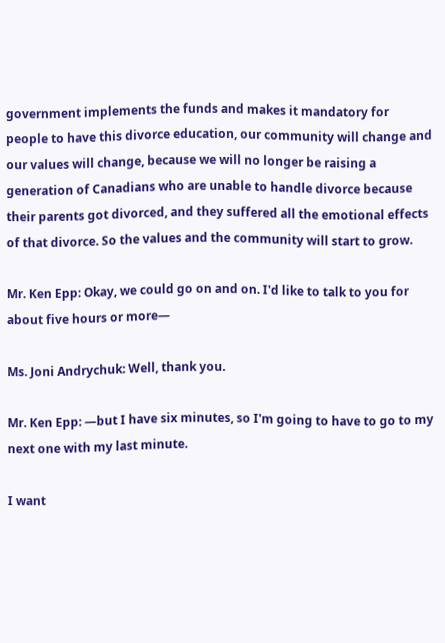government implements the funds and makes it mandatory for people to have this divorce education, our community will change and our values will change, because we will no longer be raising a generation of Canadians who are unable to handle divorce because their parents got divorced, and they suffered all the emotional effects of that divorce. So the values and the community will start to grow.

Mr. Ken Epp: Okay, we could go on and on. I'd like to talk to you for about five hours or more—

Ms. Joni Andrychuk: Well, thank you.

Mr. Ken Epp: —but I have six minutes, so I'm going to have to go to my next one with my last minute.

I want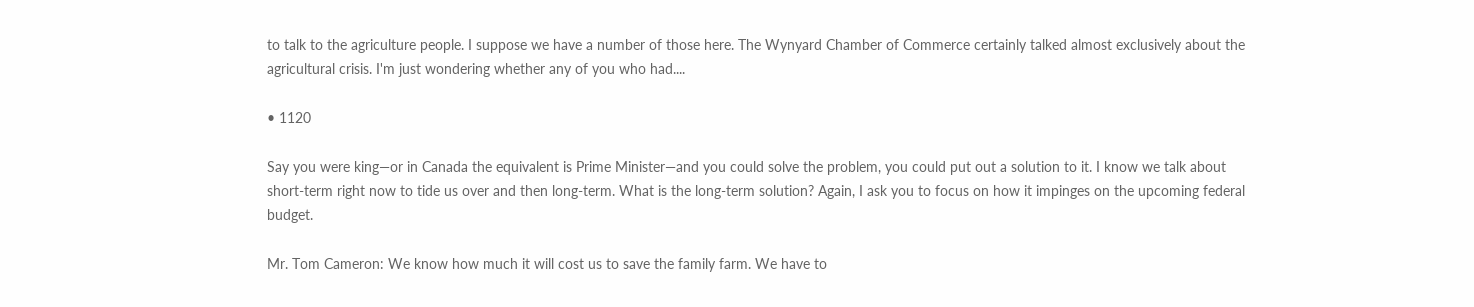to talk to the agriculture people. I suppose we have a number of those here. The Wynyard Chamber of Commerce certainly talked almost exclusively about the agricultural crisis. I'm just wondering whether any of you who had....

• 1120

Say you were king—or in Canada the equivalent is Prime Minister—and you could solve the problem, you could put out a solution to it. I know we talk about short-term right now to tide us over and then long-term. What is the long-term solution? Again, I ask you to focus on how it impinges on the upcoming federal budget.

Mr. Tom Cameron: We know how much it will cost us to save the family farm. We have to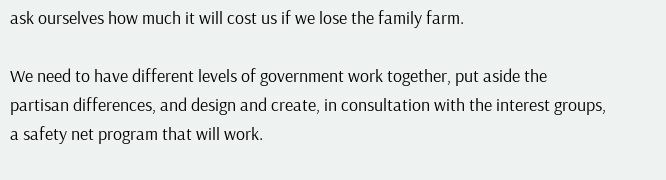ask ourselves how much it will cost us if we lose the family farm.

We need to have different levels of government work together, put aside the partisan differences, and design and create, in consultation with the interest groups, a safety net program that will work.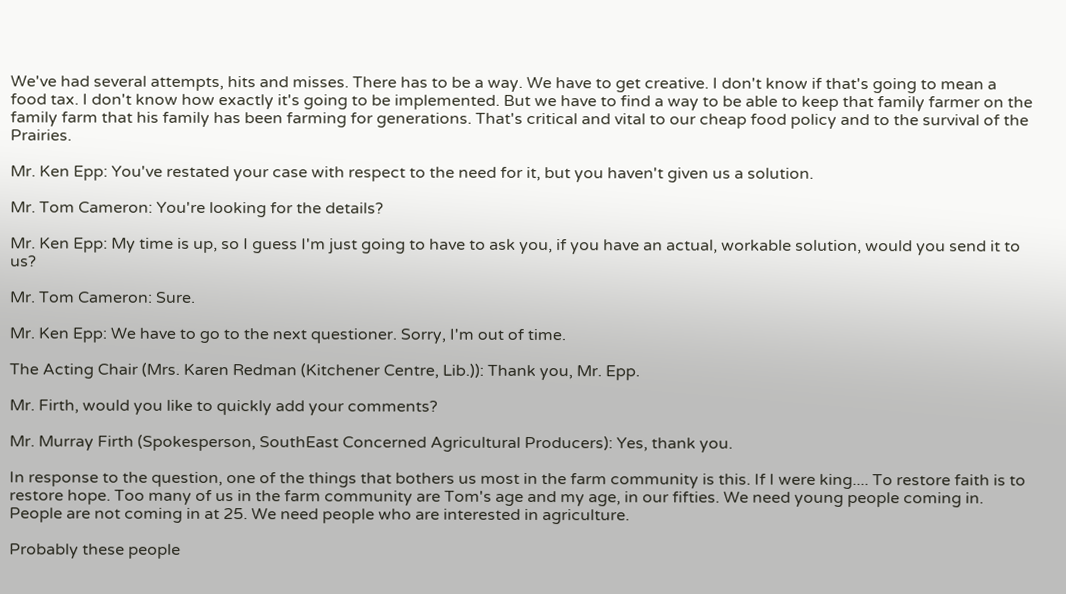We've had several attempts, hits and misses. There has to be a way. We have to get creative. I don't know if that's going to mean a food tax. I don't know how exactly it's going to be implemented. But we have to find a way to be able to keep that family farmer on the family farm that his family has been farming for generations. That's critical and vital to our cheap food policy and to the survival of the Prairies.

Mr. Ken Epp: You've restated your case with respect to the need for it, but you haven't given us a solution.

Mr. Tom Cameron: You're looking for the details?

Mr. Ken Epp: My time is up, so I guess I'm just going to have to ask you, if you have an actual, workable solution, would you send it to us?

Mr. Tom Cameron: Sure.

Mr. Ken Epp: We have to go to the next questioner. Sorry, I'm out of time.

The Acting Chair (Mrs. Karen Redman (Kitchener Centre, Lib.)): Thank you, Mr. Epp.

Mr. Firth, would you like to quickly add your comments?

Mr. Murray Firth (Spokesperson, SouthEast Concerned Agricultural Producers): Yes, thank you.

In response to the question, one of the things that bothers us most in the farm community is this. If I were king.... To restore faith is to restore hope. Too many of us in the farm community are Tom's age and my age, in our fifties. We need young people coming in. People are not coming in at 25. We need people who are interested in agriculture.

Probably these people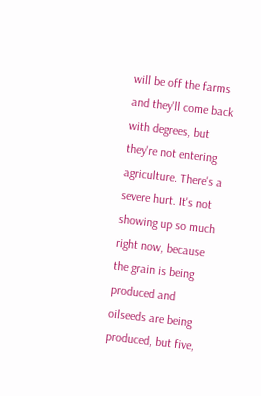will be off the farms and they'll come back with degrees, but they're not entering agriculture. There's a severe hurt. It's not showing up so much right now, because the grain is being produced and oilseeds are being produced, but five,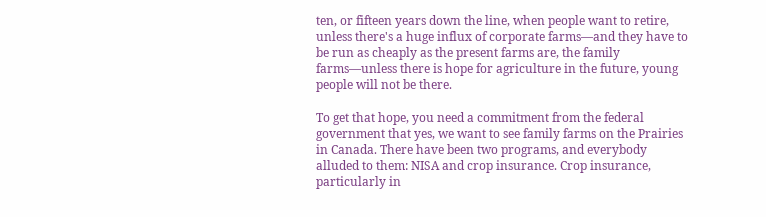ten, or fifteen years down the line, when people want to retire, unless there's a huge influx of corporate farms—and they have to be run as cheaply as the present farms are, the family farms—unless there is hope for agriculture in the future, young people will not be there.

To get that hope, you need a commitment from the federal government that yes, we want to see family farms on the Prairies in Canada. There have been two programs, and everybody alluded to them: NISA and crop insurance. Crop insurance, particularly in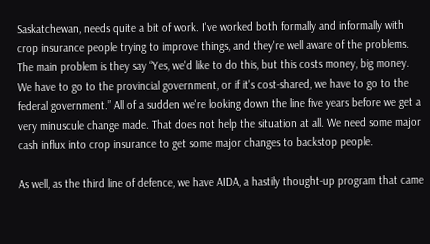Saskatchewan, needs quite a bit of work. I've worked both formally and informally with crop insurance people trying to improve things, and they're well aware of the problems. The main problem is they say “Yes, we'd like to do this, but this costs money, big money. We have to go to the provincial government, or if it's cost-shared, we have to go to the federal government.” All of a sudden we're looking down the line five years before we get a very minuscule change made. That does not help the situation at all. We need some major cash influx into crop insurance to get some major changes to backstop people.

As well, as the third line of defence, we have AIDA, a hastily thought-up program that came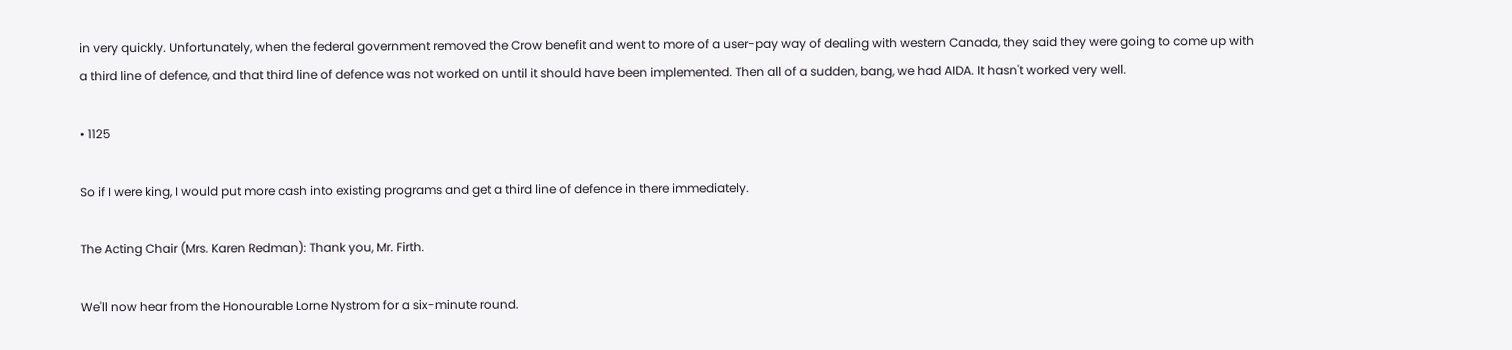in very quickly. Unfortunately, when the federal government removed the Crow benefit and went to more of a user-pay way of dealing with western Canada, they said they were going to come up with a third line of defence, and that third line of defence was not worked on until it should have been implemented. Then all of a sudden, bang, we had AIDA. It hasn't worked very well.

• 1125

So if I were king, I would put more cash into existing programs and get a third line of defence in there immediately.

The Acting Chair (Mrs. Karen Redman): Thank you, Mr. Firth.

We'll now hear from the Honourable Lorne Nystrom for a six-minute round.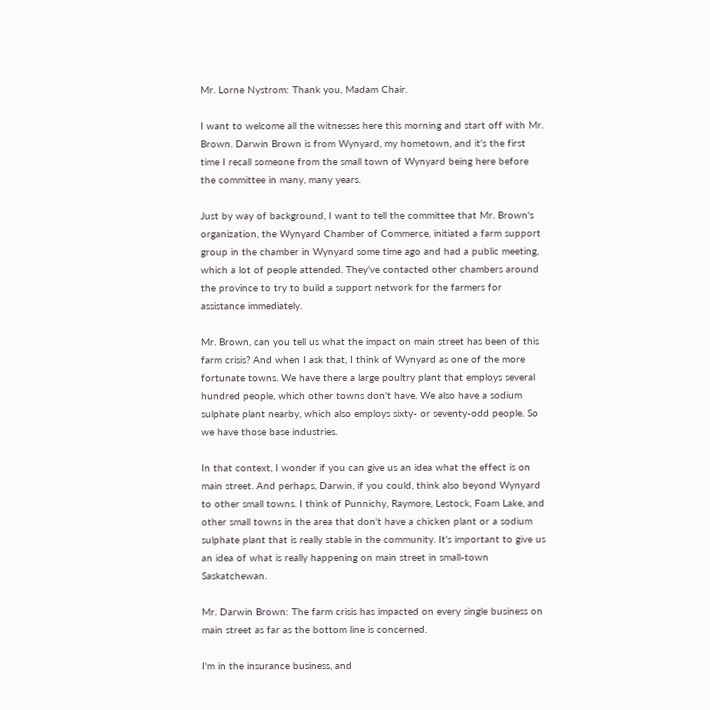Mr. Lorne Nystrom: Thank you, Madam Chair.

I want to welcome all the witnesses here this morning and start off with Mr. Brown. Darwin Brown is from Wynyard, my hometown, and it's the first time I recall someone from the small town of Wynyard being here before the committee in many, many years.

Just by way of background, I want to tell the committee that Mr. Brown's organization, the Wynyard Chamber of Commerce, initiated a farm support group in the chamber in Wynyard some time ago and had a public meeting, which a lot of people attended. They've contacted other chambers around the province to try to build a support network for the farmers for assistance immediately.

Mr. Brown, can you tell us what the impact on main street has been of this farm crisis? And when I ask that, I think of Wynyard as one of the more fortunate towns. We have there a large poultry plant that employs several hundred people, which other towns don't have. We also have a sodium sulphate plant nearby, which also employs sixty- or seventy-odd people. So we have those base industries.

In that context, I wonder if you can give us an idea what the effect is on main street. And perhaps, Darwin, if you could, think also beyond Wynyard to other small towns. I think of Punnichy, Raymore, Lestock, Foam Lake, and other small towns in the area that don't have a chicken plant or a sodium sulphate plant that is really stable in the community. It's important to give us an idea of what is really happening on main street in small-town Saskatchewan.

Mr. Darwin Brown: The farm crisis has impacted on every single business on main street as far as the bottom line is concerned.

I'm in the insurance business, and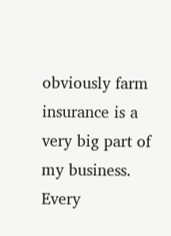obviously farm insurance is a very big part of my business. Every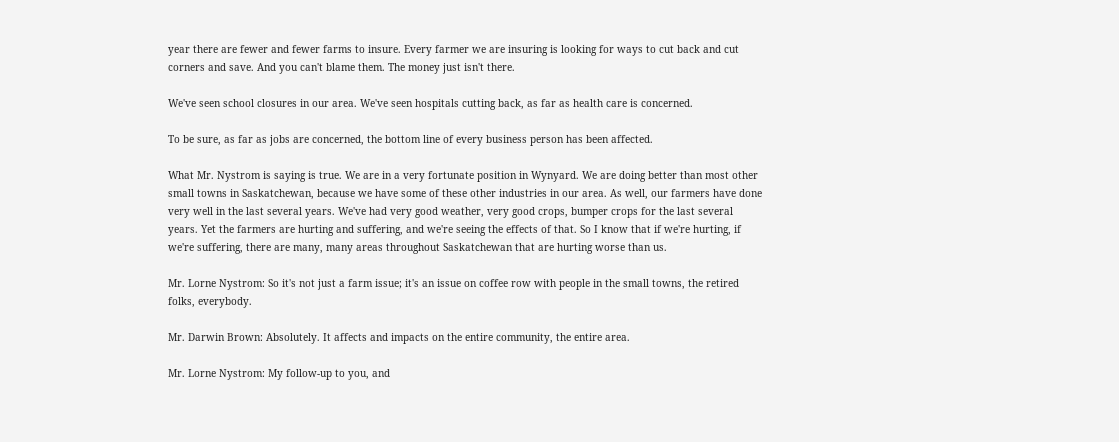year there are fewer and fewer farms to insure. Every farmer we are insuring is looking for ways to cut back and cut corners and save. And you can't blame them. The money just isn't there.

We've seen school closures in our area. We've seen hospitals cutting back, as far as health care is concerned.

To be sure, as far as jobs are concerned, the bottom line of every business person has been affected.

What Mr. Nystrom is saying is true. We are in a very fortunate position in Wynyard. We are doing better than most other small towns in Saskatchewan, because we have some of these other industries in our area. As well, our farmers have done very well in the last several years. We've had very good weather, very good crops, bumper crops for the last several years. Yet the farmers are hurting and suffering, and we're seeing the effects of that. So I know that if we're hurting, if we're suffering, there are many, many areas throughout Saskatchewan that are hurting worse than us.

Mr. Lorne Nystrom: So it's not just a farm issue; it's an issue on coffee row with people in the small towns, the retired folks, everybody.

Mr. Darwin Brown: Absolutely. It affects and impacts on the entire community, the entire area.

Mr. Lorne Nystrom: My follow-up to you, and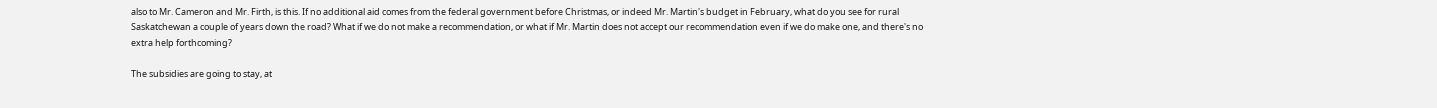also to Mr. Cameron and Mr. Firth, is this. If no additional aid comes from the federal government before Christmas, or indeed Mr. Martin's budget in February, what do you see for rural Saskatchewan a couple of years down the road? What if we do not make a recommendation, or what if Mr. Martin does not accept our recommendation even if we do make one, and there's no extra help forthcoming?

The subsidies are going to stay, at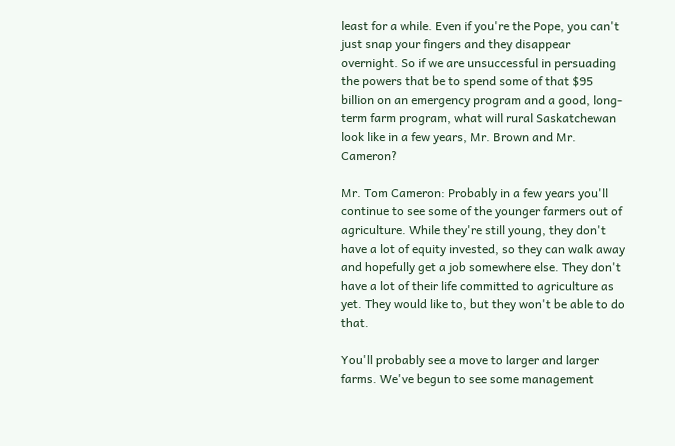least for a while. Even if you're the Pope, you can't just snap your fingers and they disappear overnight. So if we are unsuccessful in persuading the powers that be to spend some of that $95 billion on an emergency program and a good, long-term farm program, what will rural Saskatchewan look like in a few years, Mr. Brown and Mr. Cameron?

Mr. Tom Cameron: Probably in a few years you'll continue to see some of the younger farmers out of agriculture. While they're still young, they don't have a lot of equity invested, so they can walk away and hopefully get a job somewhere else. They don't have a lot of their life committed to agriculture as yet. They would like to, but they won't be able to do that.

You'll probably see a move to larger and larger farms. We've begun to see some management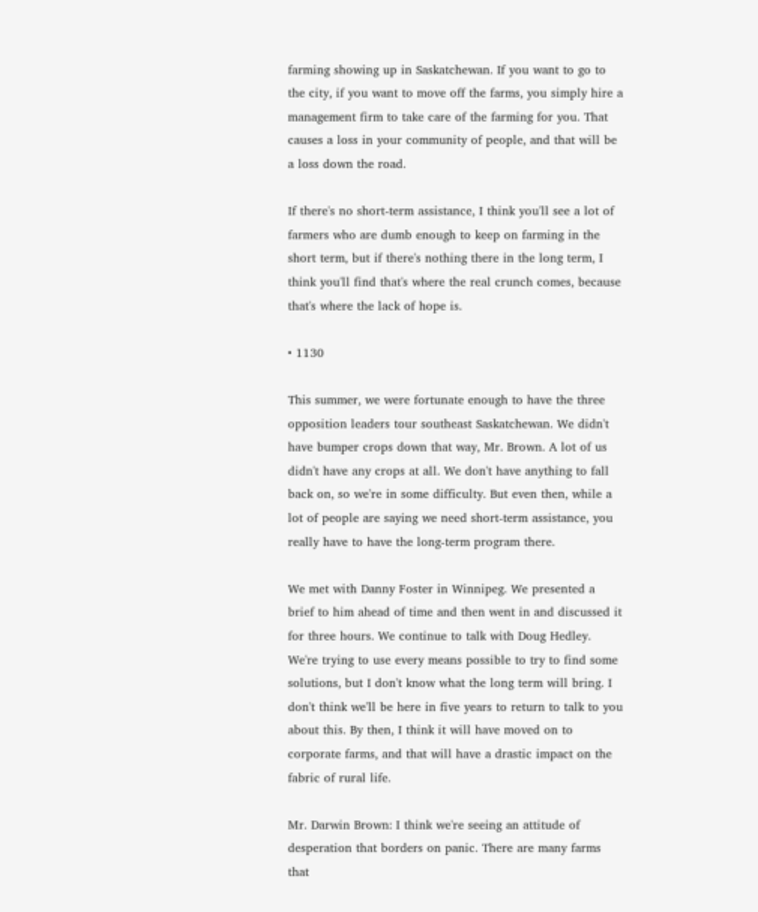farming showing up in Saskatchewan. If you want to go to the city, if you want to move off the farms, you simply hire a management firm to take care of the farming for you. That causes a loss in your community of people, and that will be a loss down the road.

If there's no short-term assistance, I think you'll see a lot of farmers who are dumb enough to keep on farming in the short term, but if there's nothing there in the long term, I think you'll find that's where the real crunch comes, because that's where the lack of hope is.

• 1130

This summer, we were fortunate enough to have the three opposition leaders tour southeast Saskatchewan. We didn't have bumper crops down that way, Mr. Brown. A lot of us didn't have any crops at all. We don't have anything to fall back on, so we're in some difficulty. But even then, while a lot of people are saying we need short-term assistance, you really have to have the long-term program there.

We met with Danny Foster in Winnipeg. We presented a brief to him ahead of time and then went in and discussed it for three hours. We continue to talk with Doug Hedley. We're trying to use every means possible to try to find some solutions, but I don't know what the long term will bring. I don't think we'll be here in five years to return to talk to you about this. By then, I think it will have moved on to corporate farms, and that will have a drastic impact on the fabric of rural life.

Mr. Darwin Brown: I think we're seeing an attitude of desperation that borders on panic. There are many farms that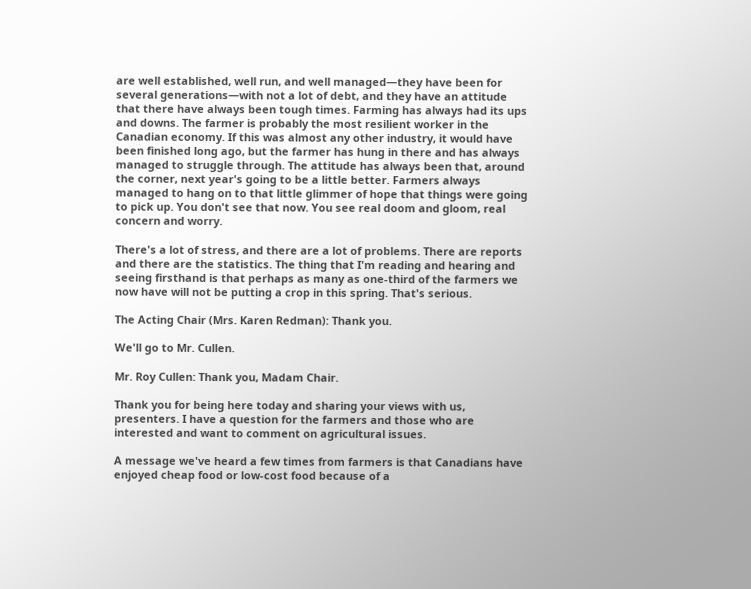are well established, well run, and well managed—they have been for several generations—with not a lot of debt, and they have an attitude that there have always been tough times. Farming has always had its ups and downs. The farmer is probably the most resilient worker in the Canadian economy. If this was almost any other industry, it would have been finished long ago, but the farmer has hung in there and has always managed to struggle through. The attitude has always been that, around the corner, next year's going to be a little better. Farmers always managed to hang on to that little glimmer of hope that things were going to pick up. You don't see that now. You see real doom and gloom, real concern and worry.

There's a lot of stress, and there are a lot of problems. There are reports and there are the statistics. The thing that I'm reading and hearing and seeing firsthand is that perhaps as many as one-third of the farmers we now have will not be putting a crop in this spring. That's serious.

The Acting Chair (Mrs. Karen Redman): Thank you.

We'll go to Mr. Cullen.

Mr. Roy Cullen: Thank you, Madam Chair.

Thank you for being here today and sharing your views with us, presenters. I have a question for the farmers and those who are interested and want to comment on agricultural issues.

A message we've heard a few times from farmers is that Canadians have enjoyed cheap food or low-cost food because of a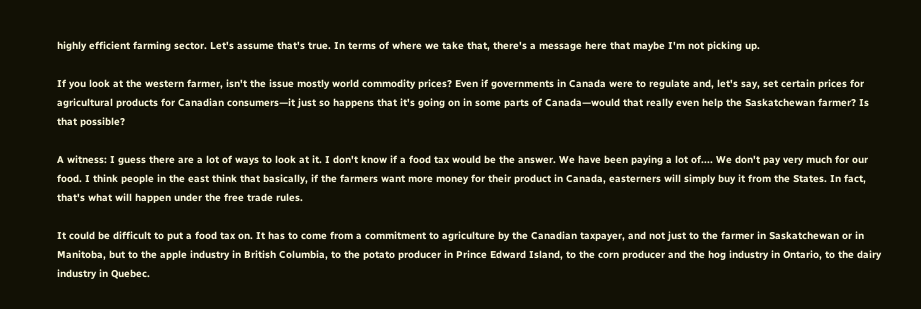highly efficient farming sector. Let's assume that's true. In terms of where we take that, there's a message here that maybe I'm not picking up.

If you look at the western farmer, isn't the issue mostly world commodity prices? Even if governments in Canada were to regulate and, let's say, set certain prices for agricultural products for Canadian consumers—it just so happens that it's going on in some parts of Canada—would that really even help the Saskatchewan farmer? Is that possible?

A witness: I guess there are a lot of ways to look at it. I don't know if a food tax would be the answer. We have been paying a lot of.... We don't pay very much for our food. I think people in the east think that basically, if the farmers want more money for their product in Canada, easterners will simply buy it from the States. In fact, that's what will happen under the free trade rules.

It could be difficult to put a food tax on. It has to come from a commitment to agriculture by the Canadian taxpayer, and not just to the farmer in Saskatchewan or in Manitoba, but to the apple industry in British Columbia, to the potato producer in Prince Edward Island, to the corn producer and the hog industry in Ontario, to the dairy industry in Quebec.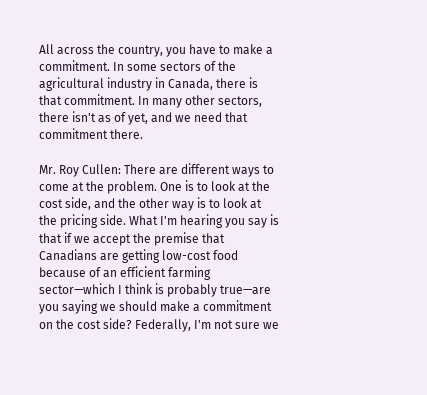All across the country, you have to make a commitment. In some sectors of the agricultural industry in Canada, there is that commitment. In many other sectors, there isn't as of yet, and we need that commitment there.

Mr. Roy Cullen: There are different ways to come at the problem. One is to look at the cost side, and the other way is to look at the pricing side. What I'm hearing you say is that if we accept the premise that Canadians are getting low-cost food because of an efficient farming sector—which I think is probably true—are you saying we should make a commitment on the cost side? Federally, I'm not sure we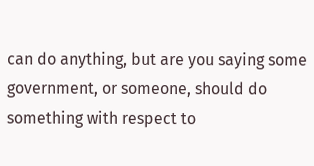can do anything, but are you saying some government, or someone, should do something with respect to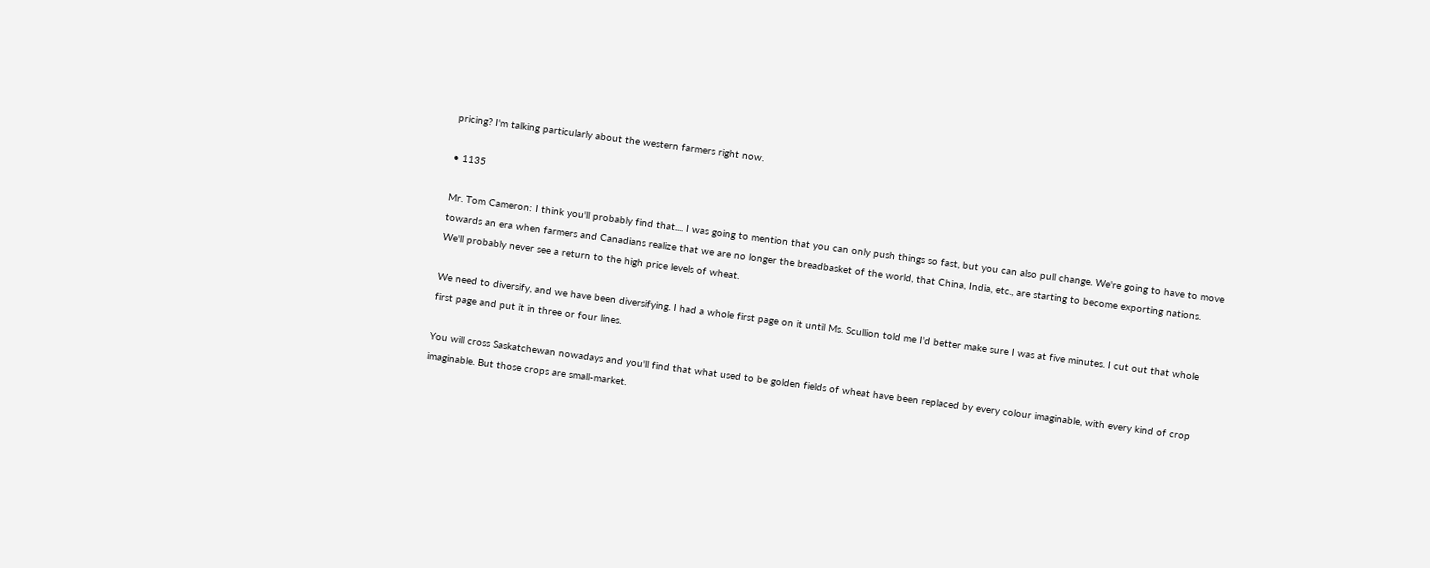pricing? I'm talking particularly about the western farmers right now.

• 1135

Mr. Tom Cameron: I think you'll probably find that.... I was going to mention that you can only push things so fast, but you can also pull change. We're going to have to move towards an era when farmers and Canadians realize that we are no longer the breadbasket of the world, that China, India, etc., are starting to become exporting nations. We'll probably never see a return to the high price levels of wheat.

We need to diversify, and we have been diversifying. I had a whole first page on it until Ms. Scullion told me I'd better make sure I was at five minutes. I cut out that whole first page and put it in three or four lines.

You will cross Saskatchewan nowadays and you'll find that what used to be golden fields of wheat have been replaced by every colour imaginable, with every kind of crop imaginable. But those crops are small-market.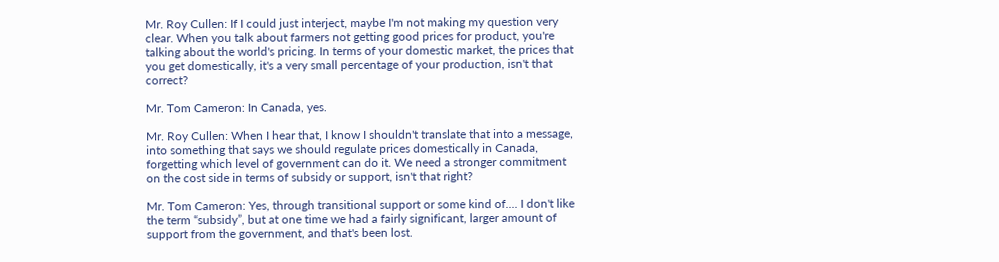Mr. Roy Cullen: If I could just interject, maybe I'm not making my question very clear. When you talk about farmers not getting good prices for product, you're talking about the world's pricing. In terms of your domestic market, the prices that you get domestically, it's a very small percentage of your production, isn't that correct?

Mr. Tom Cameron: In Canada, yes.

Mr. Roy Cullen: When I hear that, I know I shouldn't translate that into a message, into something that says we should regulate prices domestically in Canada, forgetting which level of government can do it. We need a stronger commitment on the cost side in terms of subsidy or support, isn't that right?

Mr. Tom Cameron: Yes, through transitional support or some kind of.... I don't like the term “subsidy”, but at one time we had a fairly significant, larger amount of support from the government, and that's been lost.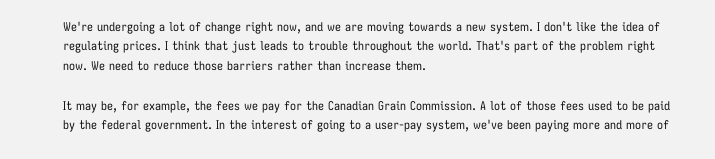We're undergoing a lot of change right now, and we are moving towards a new system. I don't like the idea of regulating prices. I think that just leads to trouble throughout the world. That's part of the problem right now. We need to reduce those barriers rather than increase them.

It may be, for example, the fees we pay for the Canadian Grain Commission. A lot of those fees used to be paid by the federal government. In the interest of going to a user-pay system, we've been paying more and more of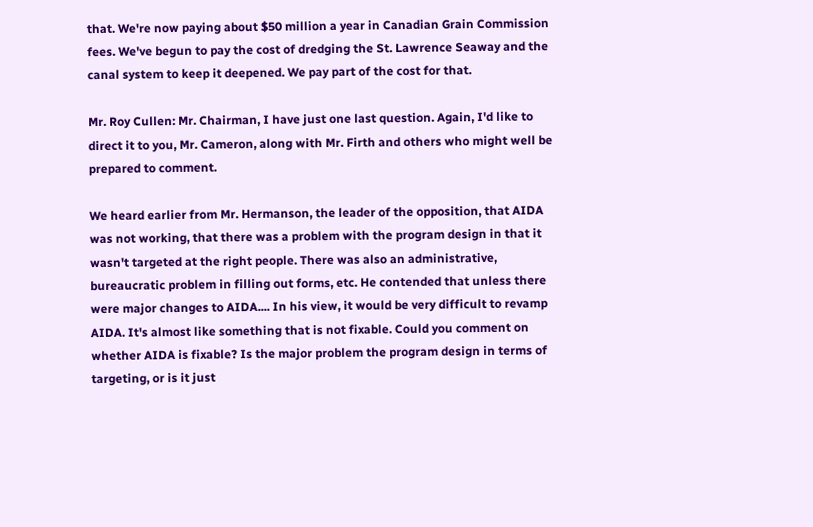that. We're now paying about $50 million a year in Canadian Grain Commission fees. We've begun to pay the cost of dredging the St. Lawrence Seaway and the canal system to keep it deepened. We pay part of the cost for that.

Mr. Roy Cullen: Mr. Chairman, I have just one last question. Again, I'd like to direct it to you, Mr. Cameron, along with Mr. Firth and others who might well be prepared to comment.

We heard earlier from Mr. Hermanson, the leader of the opposition, that AIDA was not working, that there was a problem with the program design in that it wasn't targeted at the right people. There was also an administrative, bureaucratic problem in filling out forms, etc. He contended that unless there were major changes to AIDA.... In his view, it would be very difficult to revamp AIDA. It's almost like something that is not fixable. Could you comment on whether AIDA is fixable? Is the major problem the program design in terms of targeting, or is it just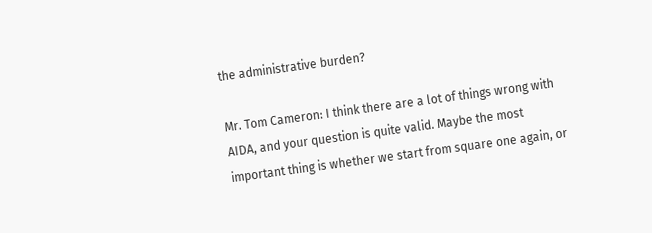the administrative burden?

Mr. Tom Cameron: I think there are a lot of things wrong with AIDA, and your question is quite valid. Maybe the most important thing is whether we start from square one again, or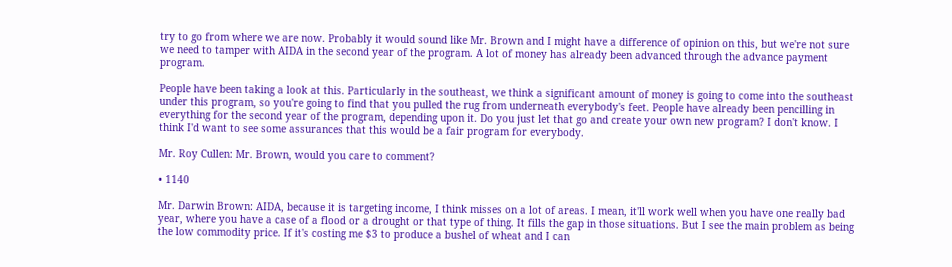try to go from where we are now. Probably it would sound like Mr. Brown and I might have a difference of opinion on this, but we're not sure we need to tamper with AIDA in the second year of the program. A lot of money has already been advanced through the advance payment program.

People have been taking a look at this. Particularly in the southeast, we think a significant amount of money is going to come into the southeast under this program, so you're going to find that you pulled the rug from underneath everybody's feet. People have already been pencilling in everything for the second year of the program, depending upon it. Do you just let that go and create your own new program? I don't know. I think I'd want to see some assurances that this would be a fair program for everybody.

Mr. Roy Cullen: Mr. Brown, would you care to comment?

• 1140

Mr. Darwin Brown: AIDA, because it is targeting income, I think misses on a lot of areas. I mean, it'll work well when you have one really bad year, where you have a case of a flood or a drought or that type of thing. It fills the gap in those situations. But I see the main problem as being the low commodity price. If it's costing me $3 to produce a bushel of wheat and I can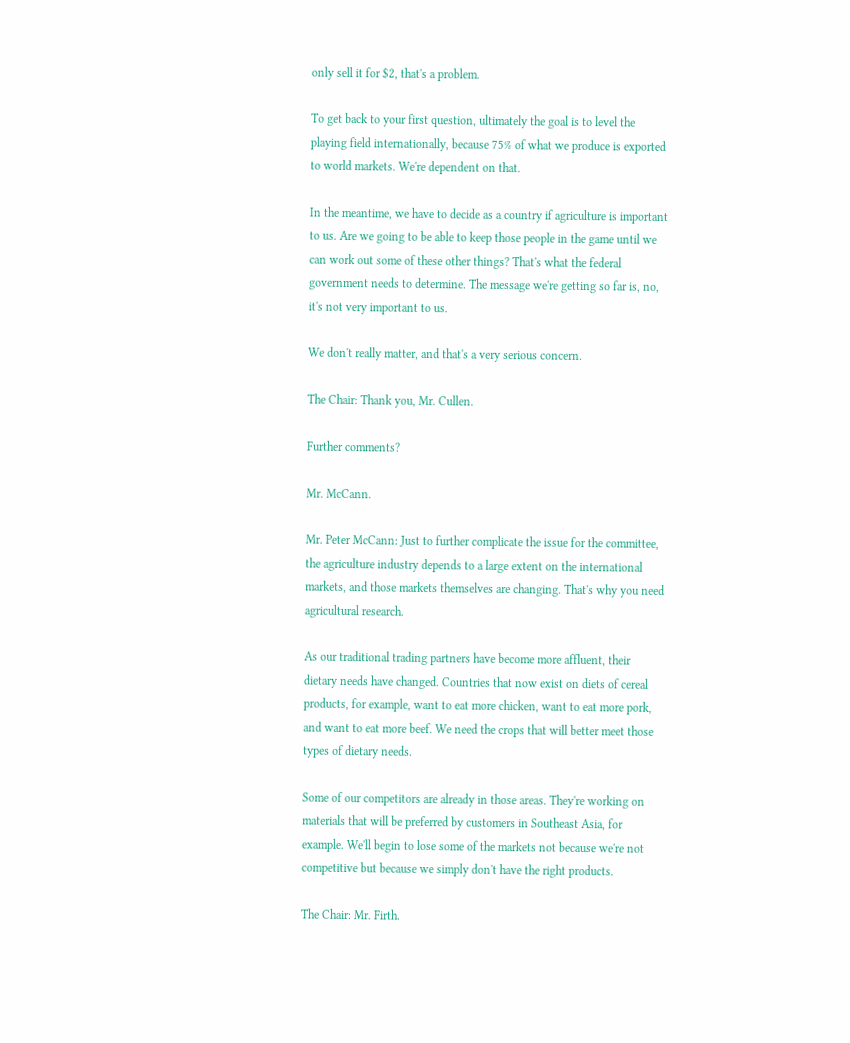only sell it for $2, that's a problem.

To get back to your first question, ultimately the goal is to level the playing field internationally, because 75% of what we produce is exported to world markets. We're dependent on that.

In the meantime, we have to decide as a country if agriculture is important to us. Are we going to be able to keep those people in the game until we can work out some of these other things? That's what the federal government needs to determine. The message we're getting so far is, no, it's not very important to us.

We don't really matter, and that's a very serious concern.

The Chair: Thank you, Mr. Cullen.

Further comments?

Mr. McCann.

Mr. Peter McCann: Just to further complicate the issue for the committee, the agriculture industry depends to a large extent on the international markets, and those markets themselves are changing. That's why you need agricultural research.

As our traditional trading partners have become more affluent, their dietary needs have changed. Countries that now exist on diets of cereal products, for example, want to eat more chicken, want to eat more pork, and want to eat more beef. We need the crops that will better meet those types of dietary needs.

Some of our competitors are already in those areas. They're working on materials that will be preferred by customers in Southeast Asia, for example. We'll begin to lose some of the markets not because we're not competitive but because we simply don't have the right products.

The Chair: Mr. Firth.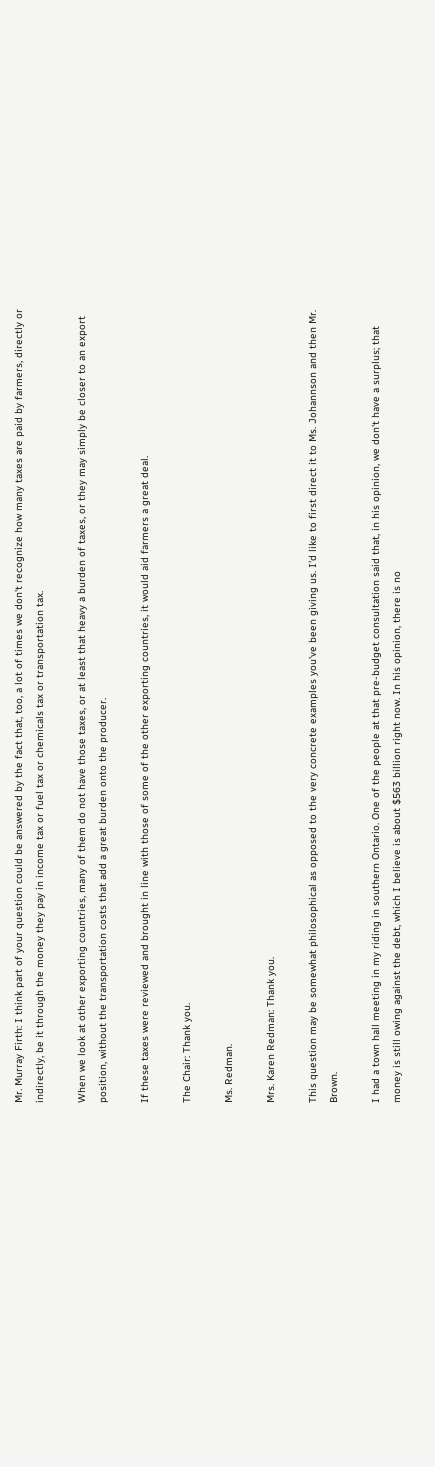Mr. Murray Firth: I think part of your question could be answered by the fact that, too, a lot of times we don't recognize how many taxes are paid by farmers, directly or indirectly, be it through the money they pay in income tax or fuel tax or chemicals tax or transportation tax.

When we look at other exporting countries, many of them do not have those taxes, or at least that heavy a burden of taxes, or they may simply be closer to an export position, without the transportation costs that add a great burden onto the producer.

If these taxes were reviewed and brought in line with those of some of the other exporting countries, it would aid farmers a great deal.

The Chair: Thank you.

Ms. Redman.

Mrs. Karen Redman: Thank you.

This question may be somewhat philosophical as opposed to the very concrete examples you've been giving us. I'd like to first direct it to Ms. Johannson and then Mr. Brown.

I had a town hall meeting in my riding in southern Ontario. One of the people at that pre-budget consultation said that, in his opinion, we don't have a surplus; that money is still owing against the debt, which I believe is about $563 billion right now. In his opinion, there is no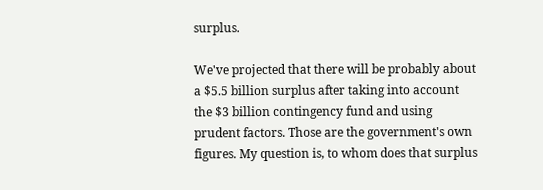surplus.

We've projected that there will be probably about a $5.5 billion surplus after taking into account the $3 billion contingency fund and using prudent factors. Those are the government's own figures. My question is, to whom does that surplus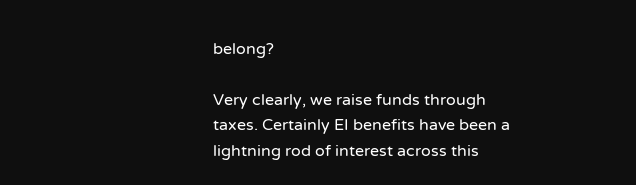belong?

Very clearly, we raise funds through taxes. Certainly EI benefits have been a lightning rod of interest across this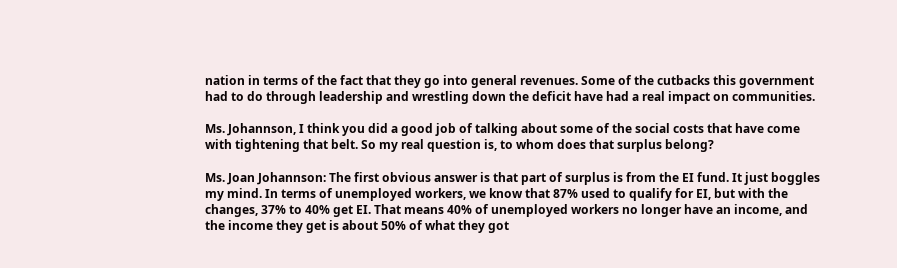nation in terms of the fact that they go into general revenues. Some of the cutbacks this government had to do through leadership and wrestling down the deficit have had a real impact on communities.

Ms. Johannson, I think you did a good job of talking about some of the social costs that have come with tightening that belt. So my real question is, to whom does that surplus belong?

Ms. Joan Johannson: The first obvious answer is that part of surplus is from the EI fund. It just boggles my mind. In terms of unemployed workers, we know that 87% used to qualify for EI, but with the changes, 37% to 40% get EI. That means 40% of unemployed workers no longer have an income, and the income they get is about 50% of what they got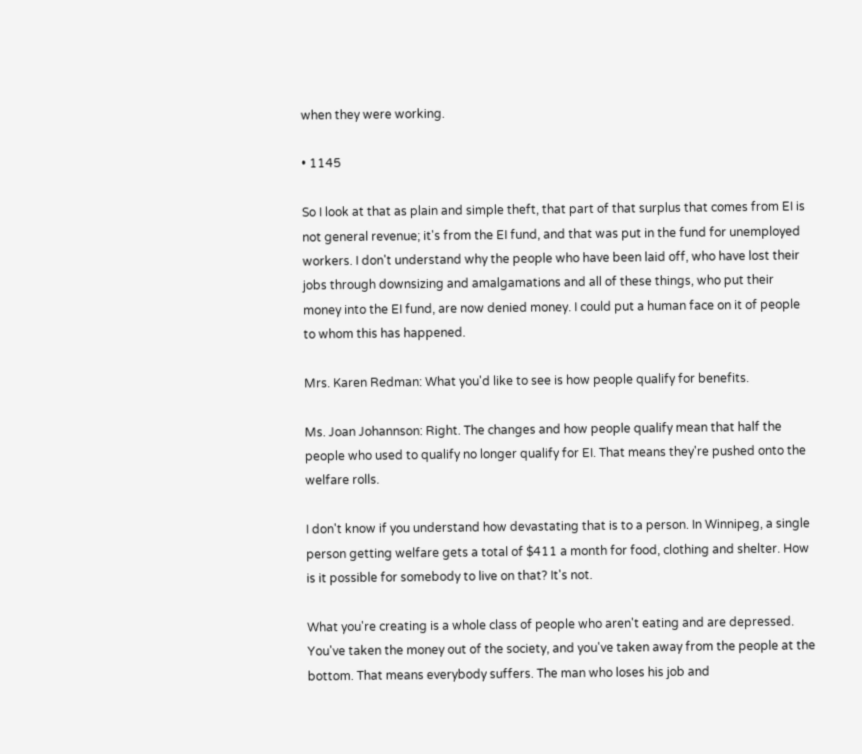when they were working.

• 1145

So I look at that as plain and simple theft, that part of that surplus that comes from EI is not general revenue; it's from the EI fund, and that was put in the fund for unemployed workers. I don't understand why the people who have been laid off, who have lost their jobs through downsizing and amalgamations and all of these things, who put their money into the EI fund, are now denied money. I could put a human face on it of people to whom this has happened.

Mrs. Karen Redman: What you'd like to see is how people qualify for benefits.

Ms. Joan Johannson: Right. The changes and how people qualify mean that half the people who used to qualify no longer qualify for EI. That means they're pushed onto the welfare rolls.

I don't know if you understand how devastating that is to a person. In Winnipeg, a single person getting welfare gets a total of $411 a month for food, clothing and shelter. How is it possible for somebody to live on that? It's not.

What you're creating is a whole class of people who aren't eating and are depressed. You've taken the money out of the society, and you've taken away from the people at the bottom. That means everybody suffers. The man who loses his job and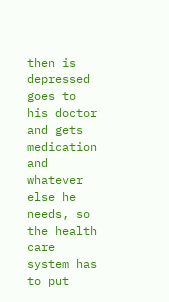then is depressed goes to his doctor and gets medication and whatever else he needs, so the health care system has to put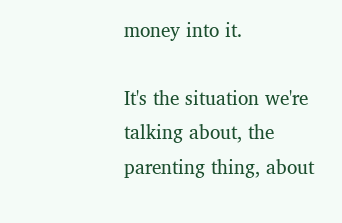money into it.

It's the situation we're talking about, the parenting thing, about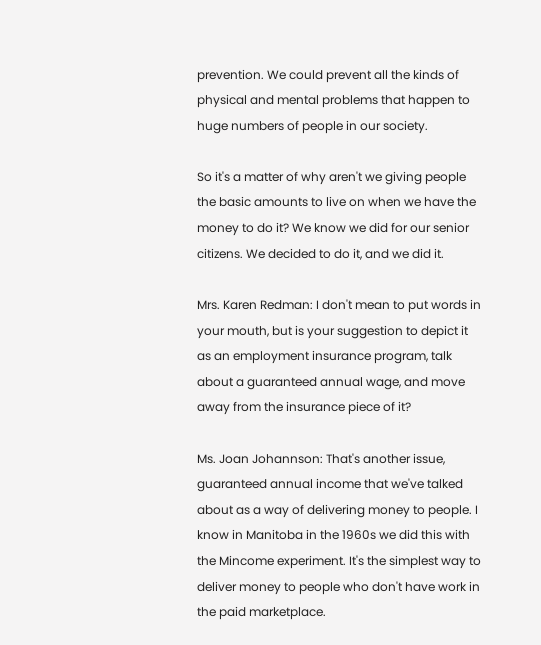prevention. We could prevent all the kinds of physical and mental problems that happen to huge numbers of people in our society.

So it's a matter of why aren't we giving people the basic amounts to live on when we have the money to do it? We know we did for our senior citizens. We decided to do it, and we did it.

Mrs. Karen Redman: I don't mean to put words in your mouth, but is your suggestion to depict it as an employment insurance program, talk about a guaranteed annual wage, and move away from the insurance piece of it?

Ms. Joan Johannson: That's another issue, guaranteed annual income that we've talked about as a way of delivering money to people. I know in Manitoba in the 1960s we did this with the Mincome experiment. It's the simplest way to deliver money to people who don't have work in the paid marketplace.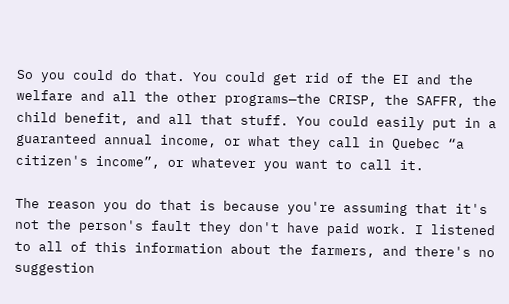So you could do that. You could get rid of the EI and the welfare and all the other programs—the CRISP, the SAFFR, the child benefit, and all that stuff. You could easily put in a guaranteed annual income, or what they call in Quebec “a citizen's income”, or whatever you want to call it.

The reason you do that is because you're assuming that it's not the person's fault they don't have paid work. I listened to all of this information about the farmers, and there's no suggestion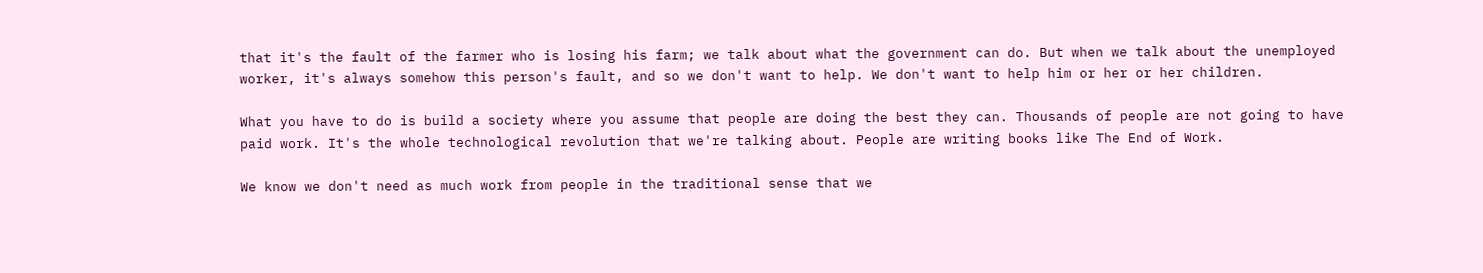that it's the fault of the farmer who is losing his farm; we talk about what the government can do. But when we talk about the unemployed worker, it's always somehow this person's fault, and so we don't want to help. We don't want to help him or her or her children.

What you have to do is build a society where you assume that people are doing the best they can. Thousands of people are not going to have paid work. It's the whole technological revolution that we're talking about. People are writing books like The End of Work.

We know we don't need as much work from people in the traditional sense that we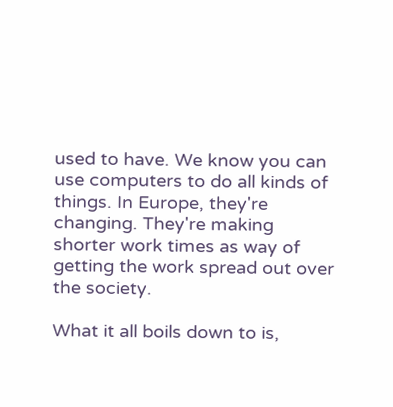used to have. We know you can use computers to do all kinds of things. In Europe, they're changing. They're making shorter work times as way of getting the work spread out over the society.

What it all boils down to is,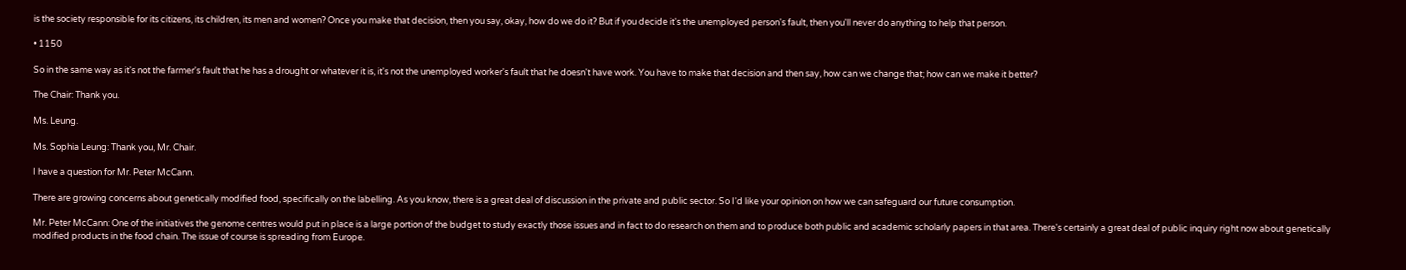is the society responsible for its citizens, its children, its men and women? Once you make that decision, then you say, okay, how do we do it? But if you decide it's the unemployed person's fault, then you'll never do anything to help that person.

• 1150

So in the same way as it's not the farmer's fault that he has a drought or whatever it is, it's not the unemployed worker's fault that he doesn't have work. You have to make that decision and then say, how can we change that; how can we make it better?

The Chair: Thank you.

Ms. Leung.

Ms. Sophia Leung: Thank you, Mr. Chair.

I have a question for Mr. Peter McCann.

There are growing concerns about genetically modified food, specifically on the labelling. As you know, there is a great deal of discussion in the private and public sector. So I'd like your opinion on how we can safeguard our future consumption.

Mr. Peter McCann: One of the initiatives the genome centres would put in place is a large portion of the budget to study exactly those issues and in fact to do research on them and to produce both public and academic scholarly papers in that area. There's certainly a great deal of public inquiry right now about genetically modified products in the food chain. The issue of course is spreading from Europe.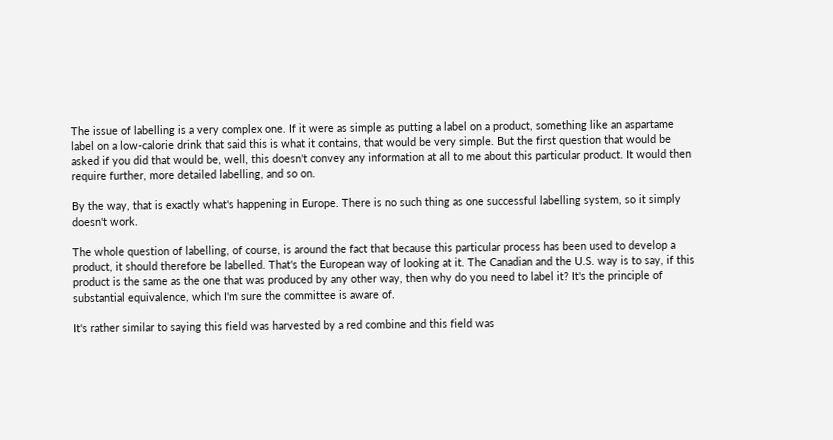The issue of labelling is a very complex one. If it were as simple as putting a label on a product, something like an aspartame label on a low-calorie drink that said this is what it contains, that would be very simple. But the first question that would be asked if you did that would be, well, this doesn't convey any information at all to me about this particular product. It would then require further, more detailed labelling, and so on.

By the way, that is exactly what's happening in Europe. There is no such thing as one successful labelling system, so it simply doesn't work.

The whole question of labelling, of course, is around the fact that because this particular process has been used to develop a product, it should therefore be labelled. That's the European way of looking at it. The Canadian and the U.S. way is to say, if this product is the same as the one that was produced by any other way, then why do you need to label it? It's the principle of substantial equivalence, which I'm sure the committee is aware of.

It's rather similar to saying this field was harvested by a red combine and this field was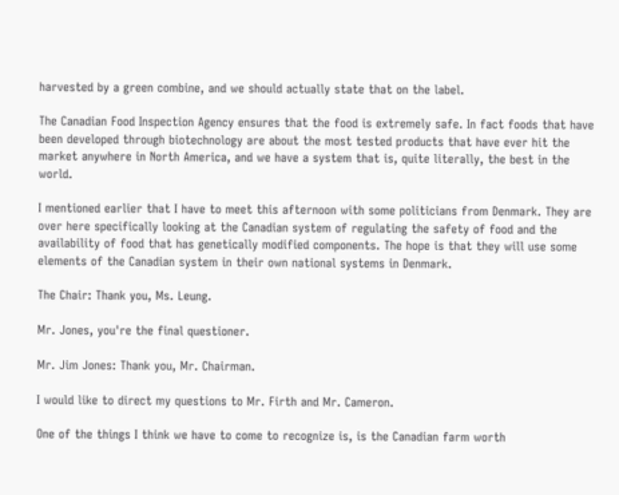harvested by a green combine, and we should actually state that on the label.

The Canadian Food Inspection Agency ensures that the food is extremely safe. In fact foods that have been developed through biotechnology are about the most tested products that have ever hit the market anywhere in North America, and we have a system that is, quite literally, the best in the world.

I mentioned earlier that I have to meet this afternoon with some politicians from Denmark. They are over here specifically looking at the Canadian system of regulating the safety of food and the availability of food that has genetically modified components. The hope is that they will use some elements of the Canadian system in their own national systems in Denmark.

The Chair: Thank you, Ms. Leung.

Mr. Jones, you're the final questioner.

Mr. Jim Jones: Thank you, Mr. Chairman.

I would like to direct my questions to Mr. Firth and Mr. Cameron.

One of the things I think we have to come to recognize is, is the Canadian farm worth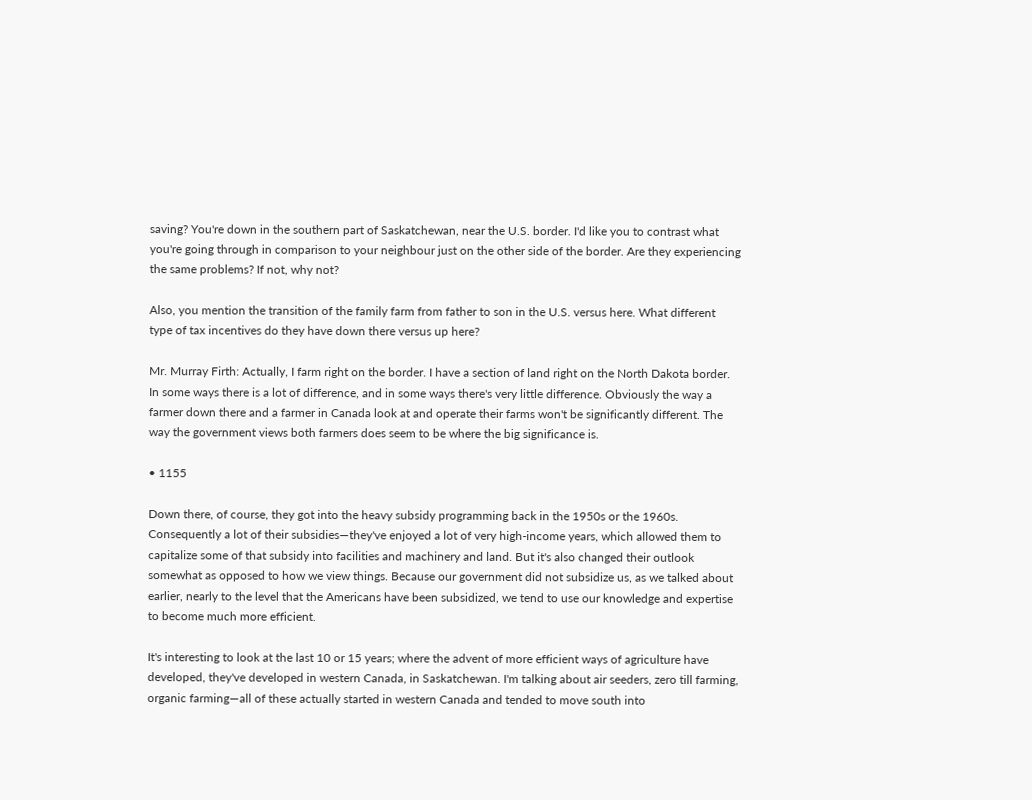saving? You're down in the southern part of Saskatchewan, near the U.S. border. I'd like you to contrast what you're going through in comparison to your neighbour just on the other side of the border. Are they experiencing the same problems? If not, why not?

Also, you mention the transition of the family farm from father to son in the U.S. versus here. What different type of tax incentives do they have down there versus up here?

Mr. Murray Firth: Actually, I farm right on the border. I have a section of land right on the North Dakota border. In some ways there is a lot of difference, and in some ways there's very little difference. Obviously the way a farmer down there and a farmer in Canada look at and operate their farms won't be significantly different. The way the government views both farmers does seem to be where the big significance is.

• 1155

Down there, of course, they got into the heavy subsidy programming back in the 1950s or the 1960s. Consequently a lot of their subsidies—they've enjoyed a lot of very high-income years, which allowed them to capitalize some of that subsidy into facilities and machinery and land. But it's also changed their outlook somewhat as opposed to how we view things. Because our government did not subsidize us, as we talked about earlier, nearly to the level that the Americans have been subsidized, we tend to use our knowledge and expertise to become much more efficient.

It's interesting to look at the last 10 or 15 years; where the advent of more efficient ways of agriculture have developed, they've developed in western Canada, in Saskatchewan. I'm talking about air seeders, zero till farming, organic farming—all of these actually started in western Canada and tended to move south into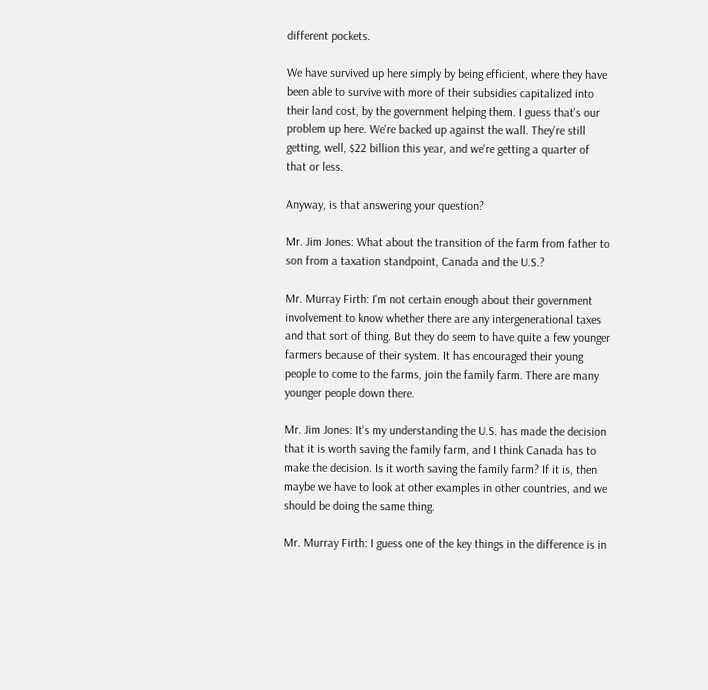different pockets.

We have survived up here simply by being efficient, where they have been able to survive with more of their subsidies capitalized into their land cost, by the government helping them. I guess that's our problem up here. We're backed up against the wall. They're still getting, well, $22 billion this year, and we're getting a quarter of that or less.

Anyway, is that answering your question?

Mr. Jim Jones: What about the transition of the farm from father to son from a taxation standpoint, Canada and the U.S.?

Mr. Murray Firth: I'm not certain enough about their government involvement to know whether there are any intergenerational taxes and that sort of thing. But they do seem to have quite a few younger farmers because of their system. It has encouraged their young people to come to the farms, join the family farm. There are many younger people down there.

Mr. Jim Jones: It's my understanding the U.S. has made the decision that it is worth saving the family farm, and I think Canada has to make the decision. Is it worth saving the family farm? If it is, then maybe we have to look at other examples in other countries, and we should be doing the same thing.

Mr. Murray Firth: I guess one of the key things in the difference is in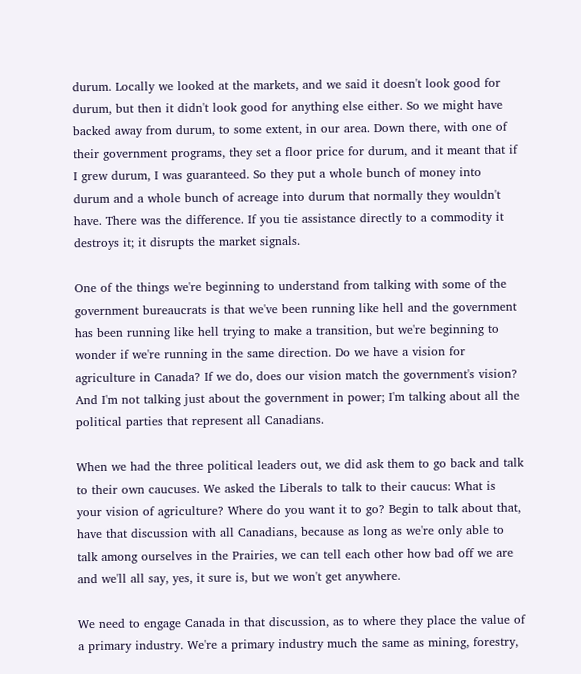durum. Locally we looked at the markets, and we said it doesn't look good for durum, but then it didn't look good for anything else either. So we might have backed away from durum, to some extent, in our area. Down there, with one of their government programs, they set a floor price for durum, and it meant that if I grew durum, I was guaranteed. So they put a whole bunch of money into durum and a whole bunch of acreage into durum that normally they wouldn't have. There was the difference. If you tie assistance directly to a commodity it destroys it; it disrupts the market signals.

One of the things we're beginning to understand from talking with some of the government bureaucrats is that we've been running like hell and the government has been running like hell trying to make a transition, but we're beginning to wonder if we're running in the same direction. Do we have a vision for agriculture in Canada? If we do, does our vision match the government's vision? And I'm not talking just about the government in power; I'm talking about all the political parties that represent all Canadians.

When we had the three political leaders out, we did ask them to go back and talk to their own caucuses. We asked the Liberals to talk to their caucus: What is your vision of agriculture? Where do you want it to go? Begin to talk about that, have that discussion with all Canadians, because as long as we're only able to talk among ourselves in the Prairies, we can tell each other how bad off we are and we'll all say, yes, it sure is, but we won't get anywhere.

We need to engage Canada in that discussion, as to where they place the value of a primary industry. We're a primary industry much the same as mining, forestry,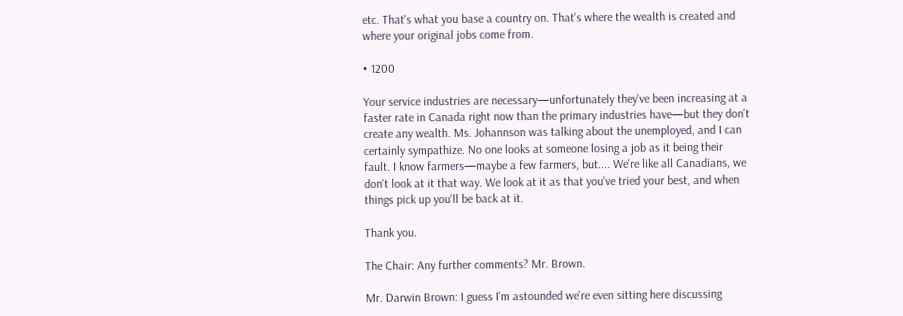etc. That's what you base a country on. That's where the wealth is created and where your original jobs come from.

• 1200

Your service industries are necessary—unfortunately they've been increasing at a faster rate in Canada right now than the primary industries have—but they don't create any wealth. Ms. Johannson was talking about the unemployed, and I can certainly sympathize. No one looks at someone losing a job as it being their fault. I know farmers—maybe a few farmers, but.... We're like all Canadians, we don't look at it that way. We look at it as that you've tried your best, and when things pick up you'll be back at it.

Thank you.

The Chair: Any further comments? Mr. Brown.

Mr. Darwin Brown: I guess I'm astounded we're even sitting here discussing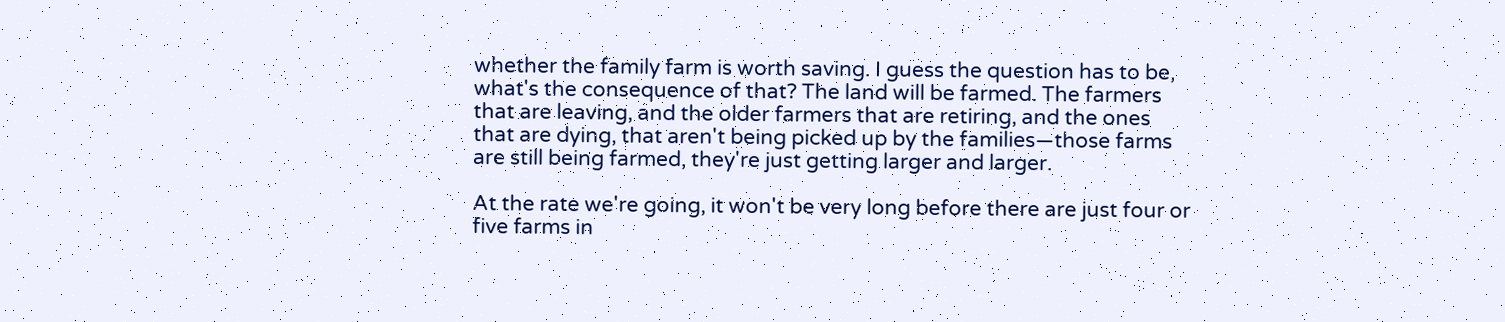whether the family farm is worth saving. I guess the question has to be, what's the consequence of that? The land will be farmed. The farmers that are leaving, and the older farmers that are retiring, and the ones that are dying, that aren't being picked up by the families—those farms are still being farmed, they're just getting larger and larger.

At the rate we're going, it won't be very long before there are just four or five farms in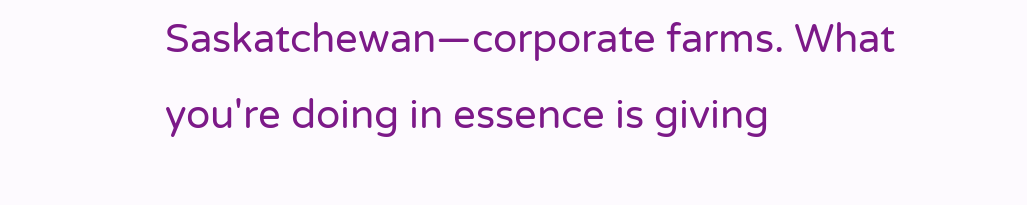Saskatchewan—corporate farms. What you're doing in essence is giving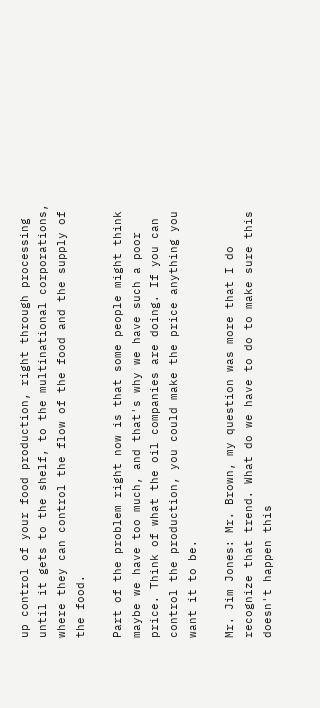up control of your food production, right through processing until it gets to the shelf, to the multinational corporations, where they can control the flow of the food and the supply of the food.

Part of the problem right now is that some people might think maybe we have too much, and that's why we have such a poor price. Think of what the oil companies are doing. If you can control the production, you could make the price anything you want it to be.

Mr. Jim Jones: Mr. Brown, my question was more that I do recognize that trend. What do we have to do to make sure this doesn't happen this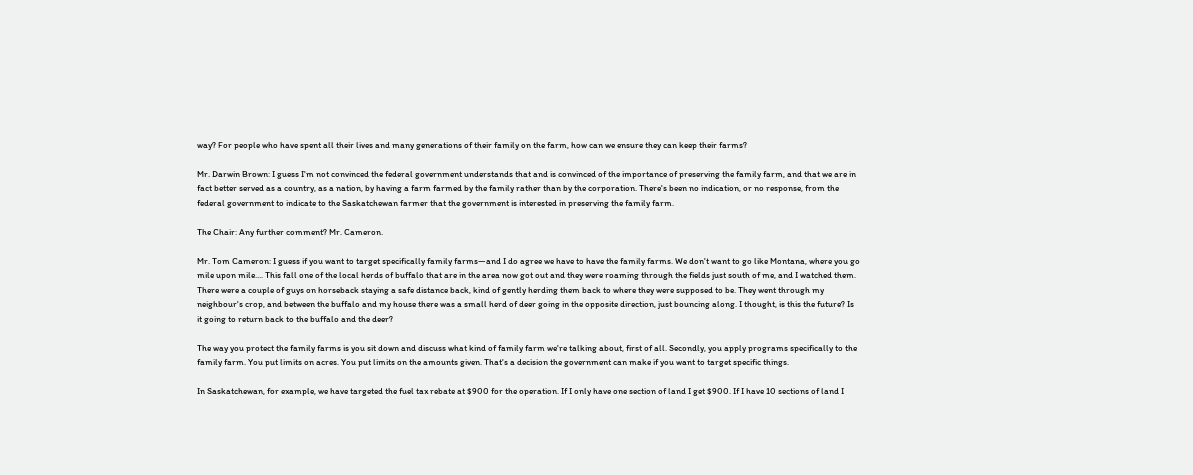way? For people who have spent all their lives and many generations of their family on the farm, how can we ensure they can keep their farms?

Mr. Darwin Brown: I guess I'm not convinced the federal government understands that and is convinced of the importance of preserving the family farm, and that we are in fact better served as a country, as a nation, by having a farm farmed by the family rather than by the corporation. There's been no indication, or no response, from the federal government to indicate to the Saskatchewan farmer that the government is interested in preserving the family farm.

The Chair: Any further comment? Mr. Cameron.

Mr. Tom Cameron: I guess if you want to target specifically family farms—and I do agree we have to have the family farms. We don't want to go like Montana, where you go mile upon mile.... This fall one of the local herds of buffalo that are in the area now got out and they were roaming through the fields just south of me, and I watched them. There were a couple of guys on horseback staying a safe distance back, kind of gently herding them back to where they were supposed to be. They went through my neighbour's crop, and between the buffalo and my house there was a small herd of deer going in the opposite direction, just bouncing along. I thought, is this the future? Is it going to return back to the buffalo and the deer?

The way you protect the family farms is you sit down and discuss what kind of family farm we're talking about, first of all. Secondly, you apply programs specifically to the family farm. You put limits on acres. You put limits on the amounts given. That's a decision the government can make if you want to target specific things.

In Saskatchewan, for example, we have targeted the fuel tax rebate at $900 for the operation. If I only have one section of land I get $900. If I have 10 sections of land I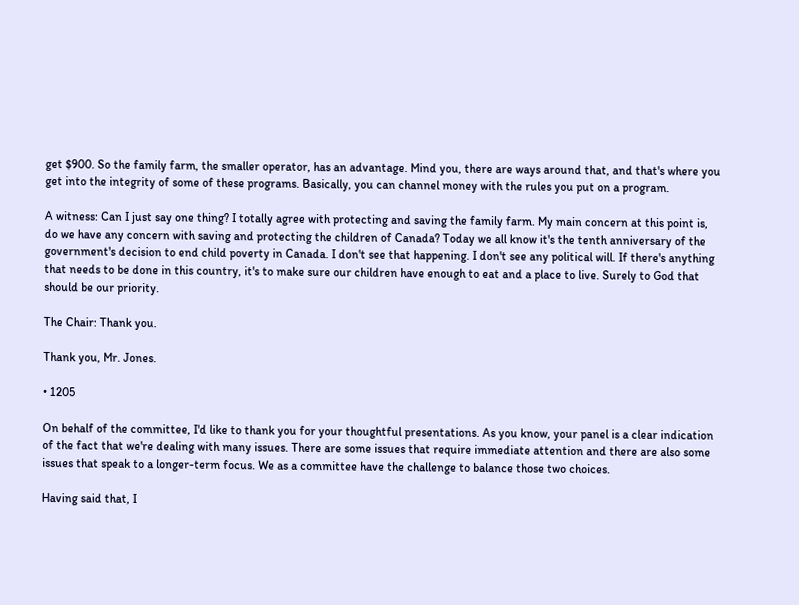get $900. So the family farm, the smaller operator, has an advantage. Mind you, there are ways around that, and that's where you get into the integrity of some of these programs. Basically, you can channel money with the rules you put on a program.

A witness: Can I just say one thing? I totally agree with protecting and saving the family farm. My main concern at this point is, do we have any concern with saving and protecting the children of Canada? Today we all know it's the tenth anniversary of the government's decision to end child poverty in Canada. I don't see that happening. I don't see any political will. If there's anything that needs to be done in this country, it's to make sure our children have enough to eat and a place to live. Surely to God that should be our priority.

The Chair: Thank you.

Thank you, Mr. Jones.

• 1205

On behalf of the committee, I'd like to thank you for your thoughtful presentations. As you know, your panel is a clear indication of the fact that we're dealing with many issues. There are some issues that require immediate attention and there are also some issues that speak to a longer-term focus. We as a committee have the challenge to balance those two choices.

Having said that, I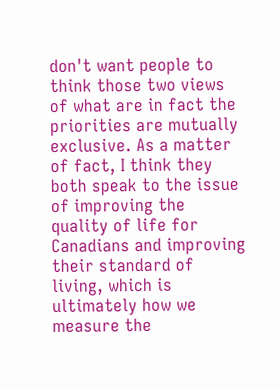don't want people to think those two views of what are in fact the priorities are mutually exclusive. As a matter of fact, I think they both speak to the issue of improving the quality of life for Canadians and improving their standard of living, which is ultimately how we measure the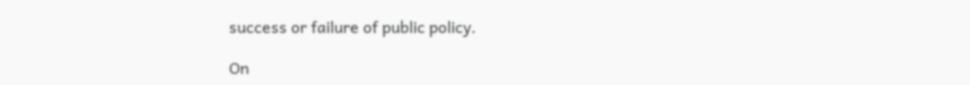success or failure of public policy.

On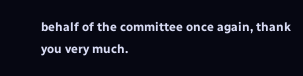behalf of the committee once again, thank you very much.